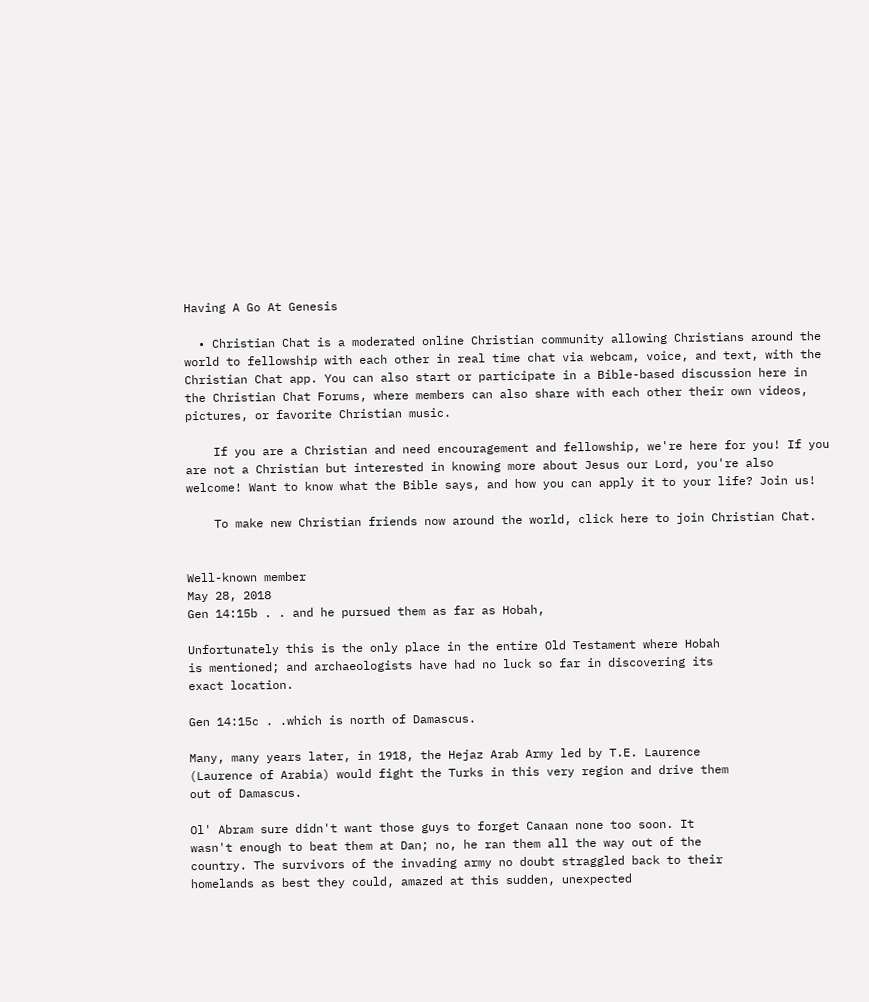Having A Go At Genesis

  • Christian Chat is a moderated online Christian community allowing Christians around the world to fellowship with each other in real time chat via webcam, voice, and text, with the Christian Chat app. You can also start or participate in a Bible-based discussion here in the Christian Chat Forums, where members can also share with each other their own videos, pictures, or favorite Christian music.

    If you are a Christian and need encouragement and fellowship, we're here for you! If you are not a Christian but interested in knowing more about Jesus our Lord, you're also welcome! Want to know what the Bible says, and how you can apply it to your life? Join us!

    To make new Christian friends now around the world, click here to join Christian Chat.


Well-known member
May 28, 2018
Gen 14:15b . . and he pursued them as far as Hobah,

Unfortunately this is the only place in the entire Old Testament where Hobah
is mentioned; and archaeologists have had no luck so far in discovering its
exact location.

Gen 14:15c . .which is north of Damascus.

Many, many years later, in 1918, the Hejaz Arab Army led by T.E. Laurence
(Laurence of Arabia) would fight the Turks in this very region and drive them
out of Damascus.

Ol' Abram sure didn't want those guys to forget Canaan none too soon. It
wasn't enough to beat them at Dan; no, he ran them all the way out of the
country. The survivors of the invading army no doubt straggled back to their
homelands as best they could, amazed at this sudden, unexpected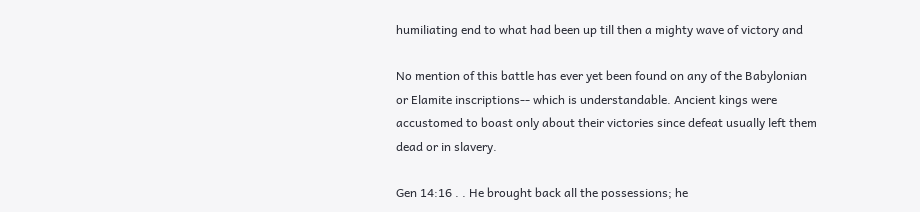humiliating end to what had been up till then a mighty wave of victory and

No mention of this battle has ever yet been found on any of the Babylonian
or Elamite inscriptions-- which is understandable. Ancient kings were
accustomed to boast only about their victories since defeat usually left them
dead or in slavery.

Gen 14:16 . . He brought back all the possessions; he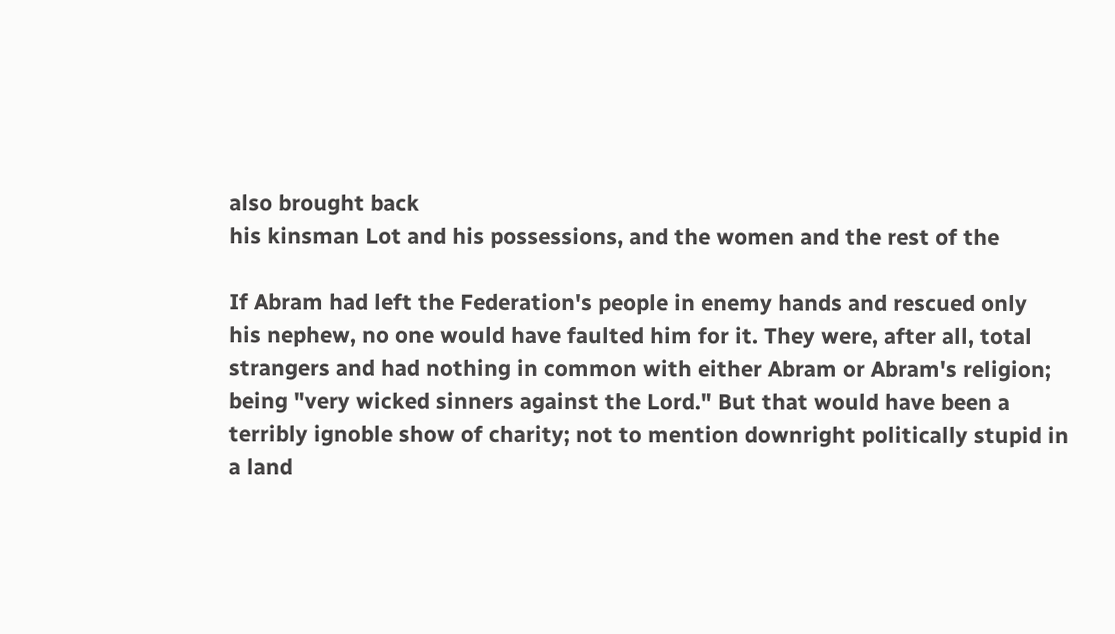also brought back
his kinsman Lot and his possessions, and the women and the rest of the

If Abram had left the Federation's people in enemy hands and rescued only
his nephew, no one would have faulted him for it. They were, after all, total
strangers and had nothing in common with either Abram or Abram's religion;
being "very wicked sinners against the Lord." But that would have been a
terribly ignoble show of charity; not to mention downright politically stupid in
a land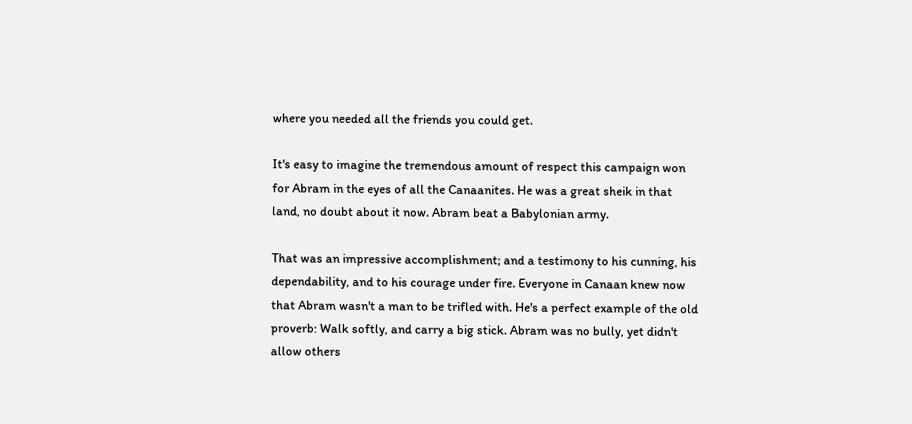where you needed all the friends you could get.

It's easy to imagine the tremendous amount of respect this campaign won
for Abram in the eyes of all the Canaanites. He was a great sheik in that
land, no doubt about it now. Abram beat a Babylonian army.

That was an impressive accomplishment; and a testimony to his cunning, his
dependability, and to his courage under fire. Everyone in Canaan knew now
that Abram wasn't a man to be trifled with. He's a perfect example of the old
proverb: Walk softly, and carry a big stick. Abram was no bully, yet didn't
allow others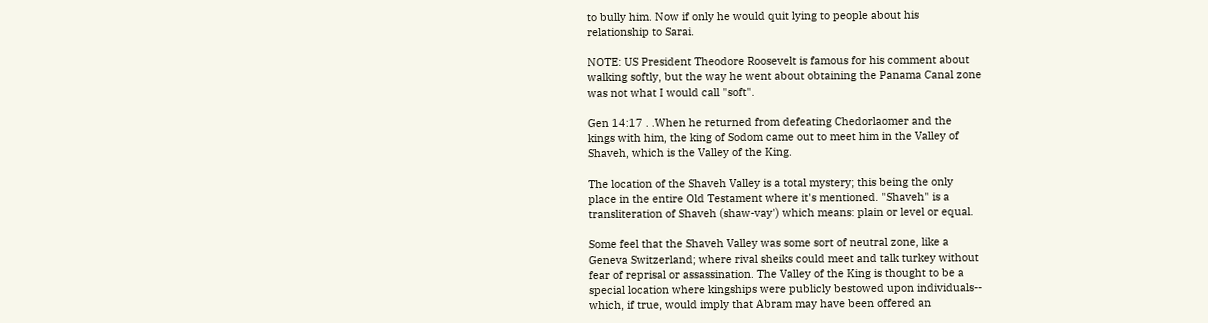to bully him. Now if only he would quit lying to people about his
relationship to Sarai.

NOTE: US President Theodore Roosevelt is famous for his comment about
walking softly, but the way he went about obtaining the Panama Canal zone
was not what I would call "soft".

Gen 14:17 . .When he returned from defeating Chedorlaomer and the
kings with him, the king of Sodom came out to meet him in the Valley of
Shaveh, which is the Valley of the King.

The location of the Shaveh Valley is a total mystery; this being the only
place in the entire Old Testament where it's mentioned. "Shaveh" is a
transliteration of Shaveh (shaw-vay') which means: plain or level or equal.

Some feel that the Shaveh Valley was some sort of neutral zone, like a
Geneva Switzerland; where rival sheiks could meet and talk turkey without
fear of reprisal or assassination. The Valley of the King is thought to be a
special location where kingships were publicly bestowed upon individuals--
which, if true, would imply that Abram may have been offered an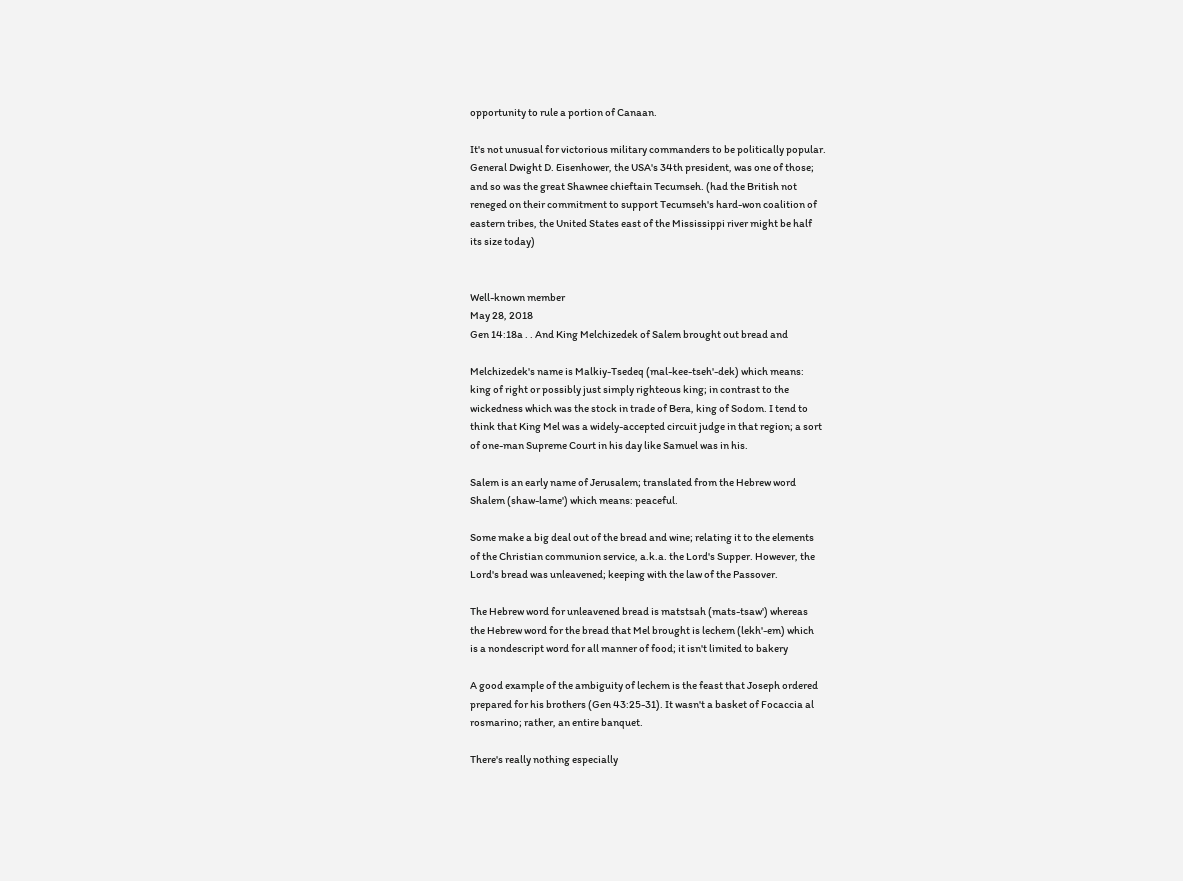opportunity to rule a portion of Canaan.

It's not unusual for victorious military commanders to be politically popular.
General Dwight D. Eisenhower, the USA's 34th president, was one of those;
and so was the great Shawnee chieftain Tecumseh. (had the British not
reneged on their commitment to support Tecumseh's hard-won coalition of
eastern tribes, the United States east of the Mississippi river might be half
its size today)


Well-known member
May 28, 2018
Gen 14:18a . . And King Melchizedek of Salem brought out bread and

Melchizedek's name is Malkiy-Tsedeq (mal-kee-tseh'-dek) which means:
king of right or possibly just simply righteous king; in contrast to the
wickedness which was the stock in trade of Bera, king of Sodom. I tend to
think that King Mel was a widely-accepted circuit judge in that region; a sort
of one-man Supreme Court in his day like Samuel was in his.

Salem is an early name of Jerusalem; translated from the Hebrew word
Shalem (shaw-lame') which means: peaceful.

Some make a big deal out of the bread and wine; relating it to the elements
of the Christian communion service, a.k.a. the Lord's Supper. However, the
Lord's bread was unleavened; keeping with the law of the Passover.

The Hebrew word for unleavened bread is matstsah (mats-tsaw') whereas
the Hebrew word for the bread that Mel brought is lechem (lekh'-em) which
is a nondescript word for all manner of food; it isn't limited to bakery

A good example of the ambiguity of lechem is the feast that Joseph ordered
prepared for his brothers (Gen 43:25-31). It wasn't a basket of Focaccia al
rosmarino; rather, an entire banquet.

There's really nothing especially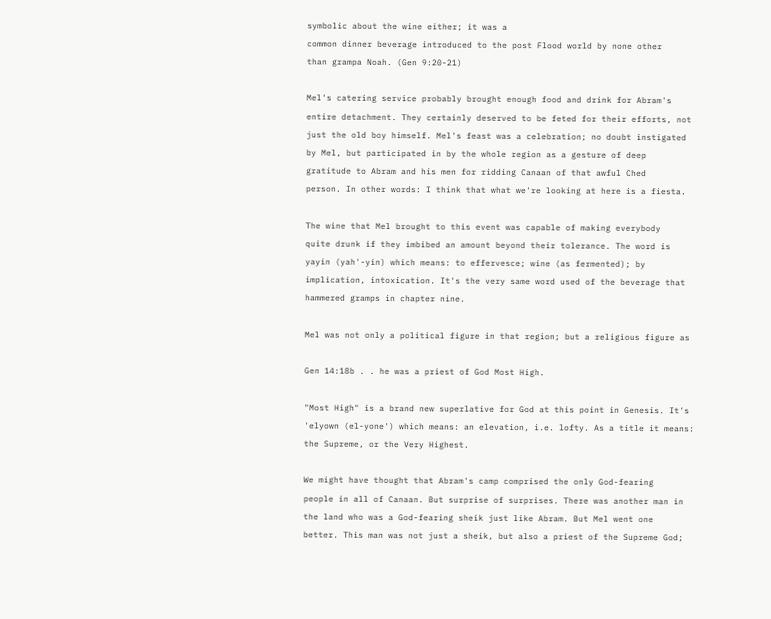symbolic about the wine either; it was a
common dinner beverage introduced to the post Flood world by none other
than grampa Noah. (Gen 9:20-21)

Mel's catering service probably brought enough food and drink for Abram's
entire detachment. They certainly deserved to be feted for their efforts, not
just the old boy himself. Mel's feast was a celebration; no doubt instigated
by Mel, but participated in by the whole region as a gesture of deep
gratitude to Abram and his men for ridding Canaan of that awful Ched
person. In other words: I think that what we're looking at here is a fiesta.

The wine that Mel brought to this event was capable of making everybody
quite drunk if they imbibed an amount beyond their tolerance. The word is
yayin (yah'-yin) which means: to effervesce; wine (as fermented); by
implication, intoxication. It's the very same word used of the beverage that
hammered gramps in chapter nine.

Mel was not only a political figure in that region; but a religious figure as

Gen 14:18b . . he was a priest of God Most High.

"Most High" is a brand new superlative for God at this point in Genesis. It's
'elyown (el-yone') which means: an elevation, i.e. lofty. As a title it means:
the Supreme, or the Very Highest.

We might have thought that Abram's camp comprised the only God-fearing
people in all of Canaan. But surprise of surprises. There was another man in
the land who was a God-fearing sheik just like Abram. But Mel went one
better. This man was not just a sheik, but also a priest of the Supreme God;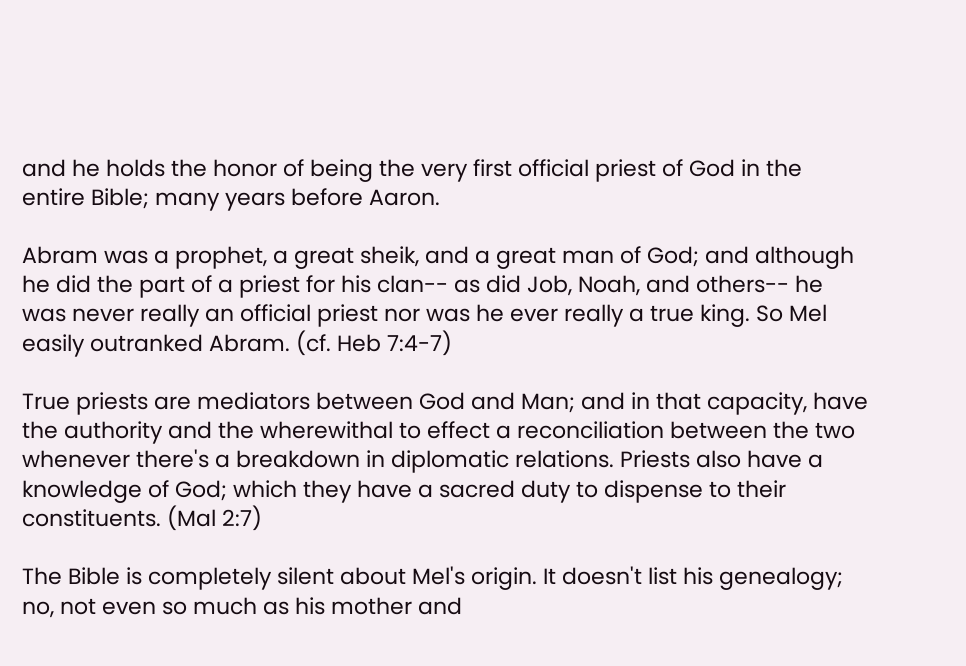and he holds the honor of being the very first official priest of God in the
entire Bible; many years before Aaron.

Abram was a prophet, a great sheik, and a great man of God; and although
he did the part of a priest for his clan-- as did Job, Noah, and others-- he
was never really an official priest nor was he ever really a true king. So Mel
easily outranked Abram. (cf. Heb 7:4-7)

True priests are mediators between God and Man; and in that capacity, have
the authority and the wherewithal to effect a reconciliation between the two
whenever there's a breakdown in diplomatic relations. Priests also have a
knowledge of God; which they have a sacred duty to dispense to their
constituents. (Mal 2:7)

The Bible is completely silent about Mel's origin. It doesn't list his genealogy;
no, not even so much as his mother and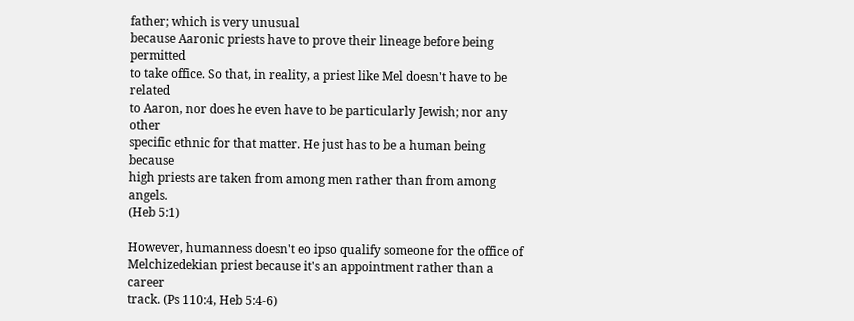father; which is very unusual
because Aaronic priests have to prove their lineage before being permitted
to take office. So that, in reality, a priest like Mel doesn't have to be related
to Aaron, nor does he even have to be particularly Jewish; nor any other
specific ethnic for that matter. He just has to be a human being because
high priests are taken from among men rather than from among angels.
(Heb 5:1)

However, humanness doesn't eo ipso qualify someone for the office of
Melchizedekian priest because it's an appointment rather than a career
track. (Ps 110:4, Heb 5:4-6)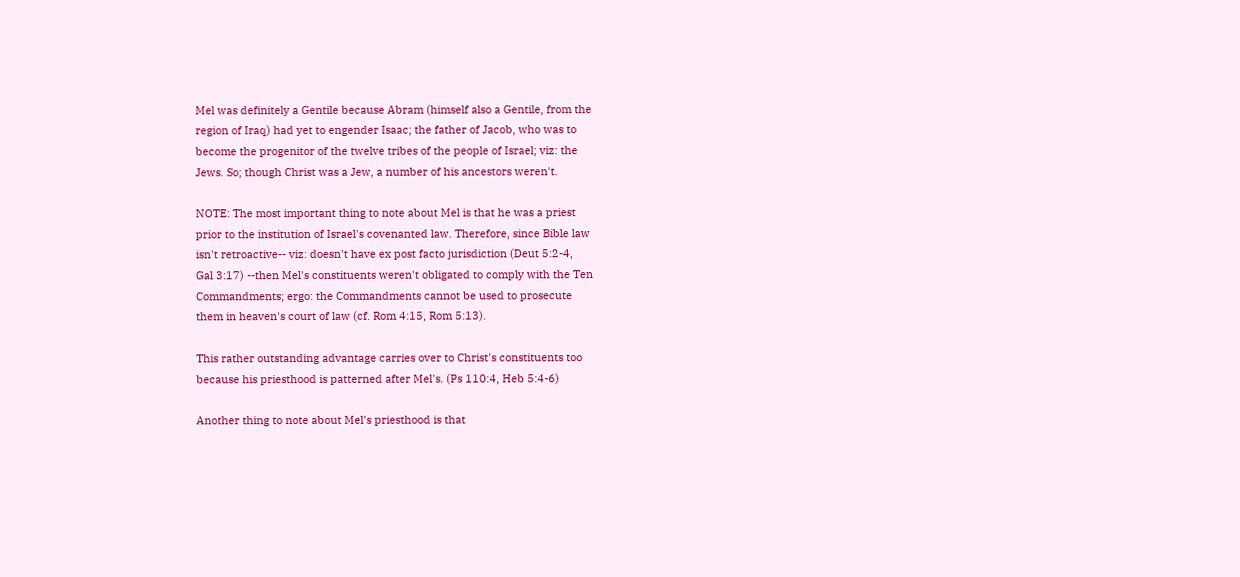Mel was definitely a Gentile because Abram (himself also a Gentile, from the
region of Iraq) had yet to engender Isaac; the father of Jacob, who was to
become the progenitor of the twelve tribes of the people of Israel; viz: the
Jews. So; though Christ was a Jew, a number of his ancestors weren't.

NOTE: The most important thing to note about Mel is that he was a priest
prior to the institution of Israel's covenanted law. Therefore, since Bible law
isn't retroactive-- viz: doesn't have ex post facto jurisdiction (Deut 5:2-4,
Gal 3:17) --then Mel's constituents weren't obligated to comply with the Ten
Commandments; ergo: the Commandments cannot be used to prosecute
them in heaven's court of law (cf. Rom 4:15, Rom 5:13).

This rather outstanding advantage carries over to Christ's constituents too
because his priesthood is patterned after Mel's. (Ps 110:4, Heb 5:4-6)

Another thing to note about Mel's priesthood is that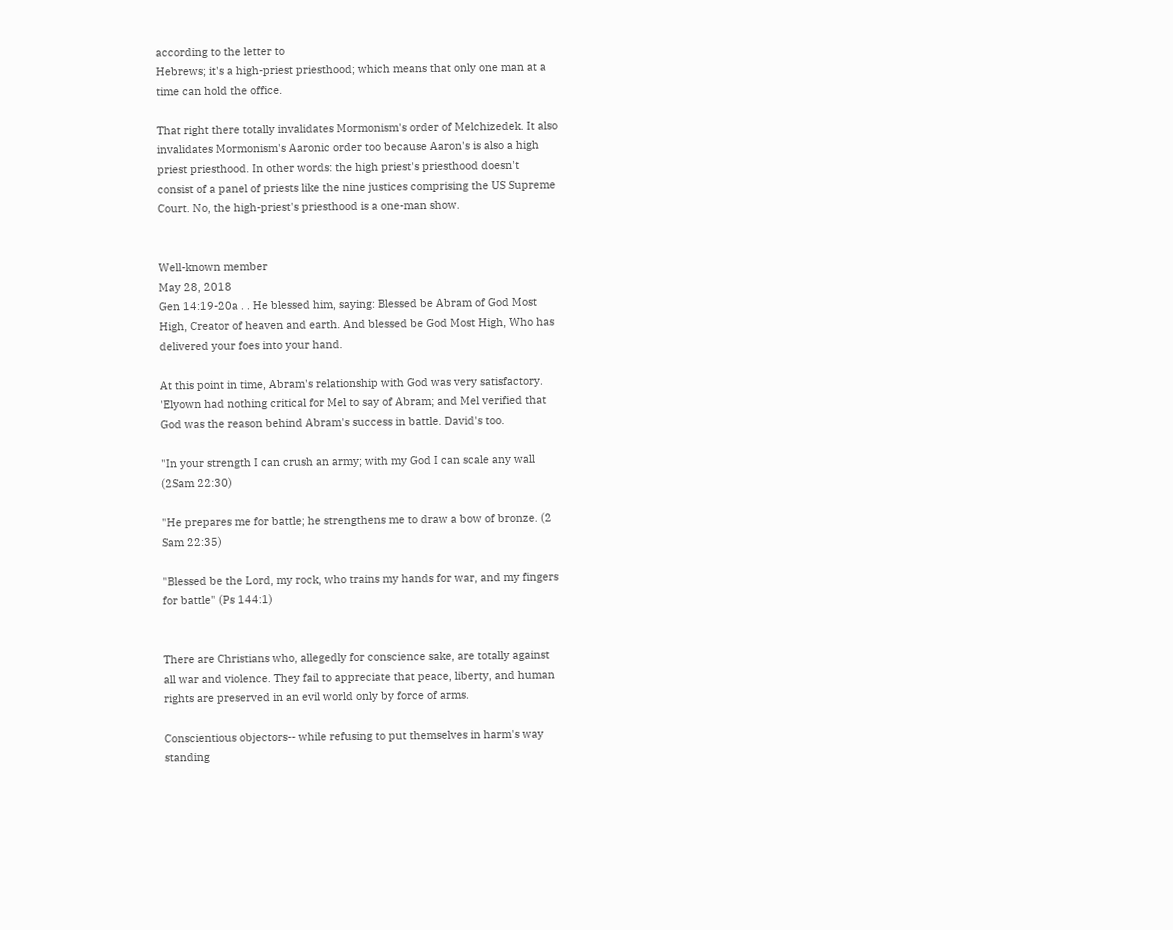according to the letter to
Hebrews; it's a high-priest priesthood; which means that only one man at a
time can hold the office.

That right there totally invalidates Mormonism's order of Melchizedek. It also
invalidates Mormonism's Aaronic order too because Aaron's is also a high
priest priesthood. In other words: the high priest's priesthood doesn't
consist of a panel of priests like the nine justices comprising the US Supreme
Court. No, the high-priest's priesthood is a one-man show.


Well-known member
May 28, 2018
Gen 14:19-20a . . He blessed him, saying: Blessed be Abram of God Most
High, Creator of heaven and earth. And blessed be God Most High, Who has
delivered your foes into your hand.

At this point in time, Abram's relationship with God was very satisfactory.
'Elyown had nothing critical for Mel to say of Abram; and Mel verified that
God was the reason behind Abram's success in battle. David's too.

"In your strength I can crush an army; with my God I can scale any wall
(2Sam 22:30)

"He prepares me for battle; he strengthens me to draw a bow of bronze. (2
Sam 22:35)

"Blessed be the Lord, my rock, who trains my hands for war, and my fingers
for battle" (Ps 144:1)


There are Christians who, allegedly for conscience sake, are totally against
all war and violence. They fail to appreciate that peace, liberty, and human
rights are preserved in an evil world only by force of arms.

Conscientious objectors-- while refusing to put themselves in harm's way
standing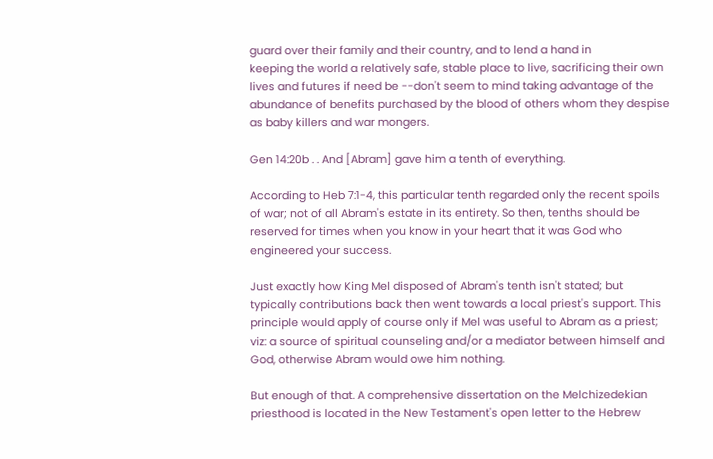guard over their family and their country, and to lend a hand in
keeping the world a relatively safe, stable place to live, sacrificing their own
lives and futures if need be --don't seem to mind taking advantage of the
abundance of benefits purchased by the blood of others whom they despise
as baby killers and war mongers.

Gen 14:20b . . And [Abram] gave him a tenth of everything.

According to Heb 7:1-4, this particular tenth regarded only the recent spoils
of war; not of all Abram's estate in its entirety. So then, tenths should be
reserved for times when you know in your heart that it was God who
engineered your success.

Just exactly how King Mel disposed of Abram's tenth isn't stated; but
typically contributions back then went towards a local priest's support. This
principle would apply of course only if Mel was useful to Abram as a priest;
viz: a source of spiritual counseling and/or a mediator between himself and
God, otherwise Abram would owe him nothing.

But enough of that. A comprehensive dissertation on the Melchizedekian
priesthood is located in the New Testament's open letter to the Hebrew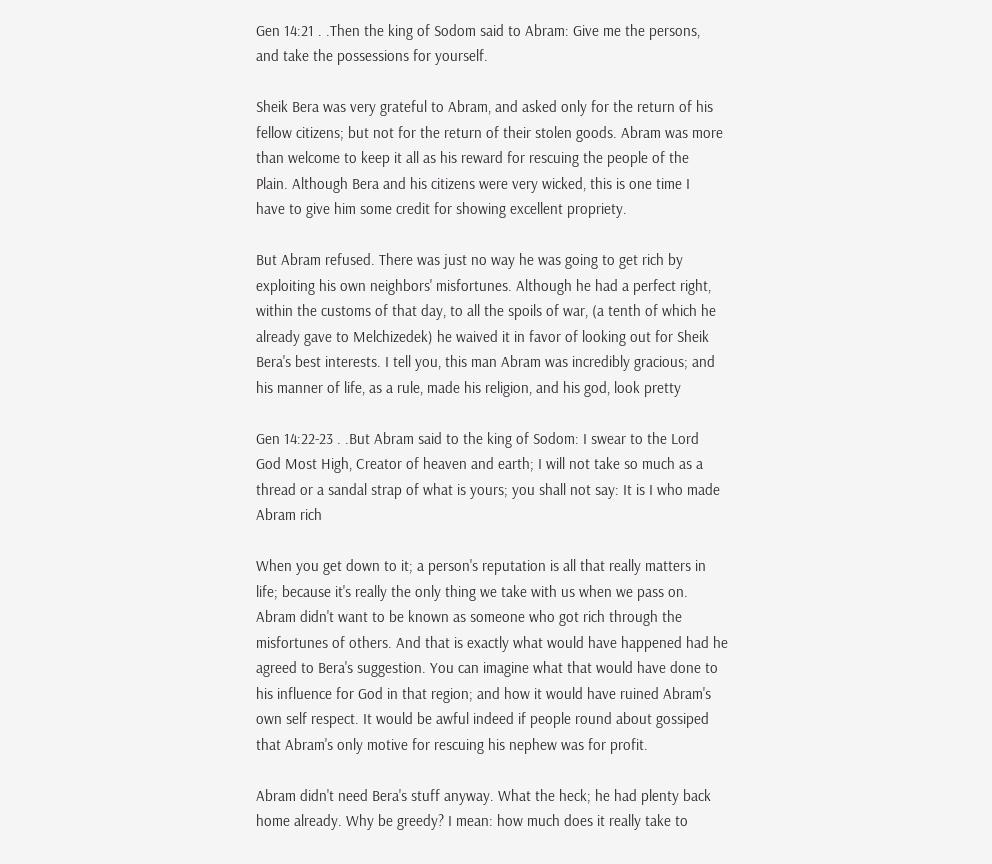Gen 14:21 . .Then the king of Sodom said to Abram: Give me the persons,
and take the possessions for yourself.

Sheik Bera was very grateful to Abram, and asked only for the return of his
fellow citizens; but not for the return of their stolen goods. Abram was more
than welcome to keep it all as his reward for rescuing the people of the
Plain. Although Bera and his citizens were very wicked, this is one time I
have to give him some credit for showing excellent propriety.

But Abram refused. There was just no way he was going to get rich by
exploiting his own neighbors' misfortunes. Although he had a perfect right,
within the customs of that day, to all the spoils of war, (a tenth of which he
already gave to Melchizedek) he waived it in favor of looking out for Sheik
Bera's best interests. I tell you, this man Abram was incredibly gracious; and
his manner of life, as a rule, made his religion, and his god, look pretty

Gen 14:22-23 . .But Abram said to the king of Sodom: I swear to the Lord
God Most High, Creator of heaven and earth; I will not take so much as a
thread or a sandal strap of what is yours; you shall not say: It is I who made
Abram rich

When you get down to it; a person's reputation is all that really matters in
life; because it's really the only thing we take with us when we pass on.
Abram didn't want to be known as someone who got rich through the
misfortunes of others. And that is exactly what would have happened had he
agreed to Bera's suggestion. You can imagine what that would have done to
his influence for God in that region; and how it would have ruined Abram's
own self respect. It would be awful indeed if people round about gossiped
that Abram's only motive for rescuing his nephew was for profit.

Abram didn't need Bera's stuff anyway. What the heck; he had plenty back
home already. Why be greedy? I mean: how much does it really take to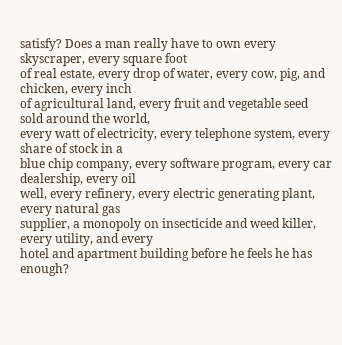satisfy? Does a man really have to own every skyscraper, every square foot
of real estate, every drop of water, every cow, pig, and chicken, every inch
of agricultural land, every fruit and vegetable seed sold around the world,
every watt of electricity, every telephone system, every share of stock in a
blue chip company, every software program, every car dealership, every oil
well, every refinery, every electric generating plant, every natural gas
supplier, a monopoly on insecticide and weed killer, every utility, and every
hotel and apartment building before he feels he has enough?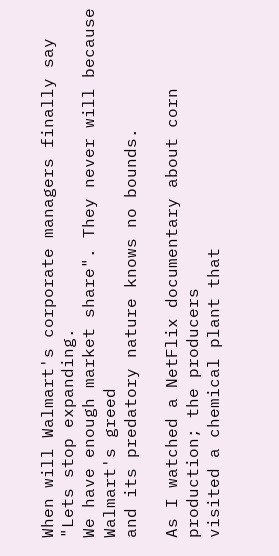When will Walmart's corporate managers finally say "Lets stop expanding.
We have enough market share". They never will because Walmart's greed
and its predatory nature knows no bounds.

As I watched a NetFlix documentary about corn production; the producers
visited a chemical plant that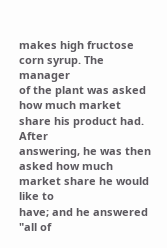makes high fructose corn syrup. The manager
of the plant was asked how much market share his product had. After
answering, he was then asked how much market share he would like to
have; and he answered "all of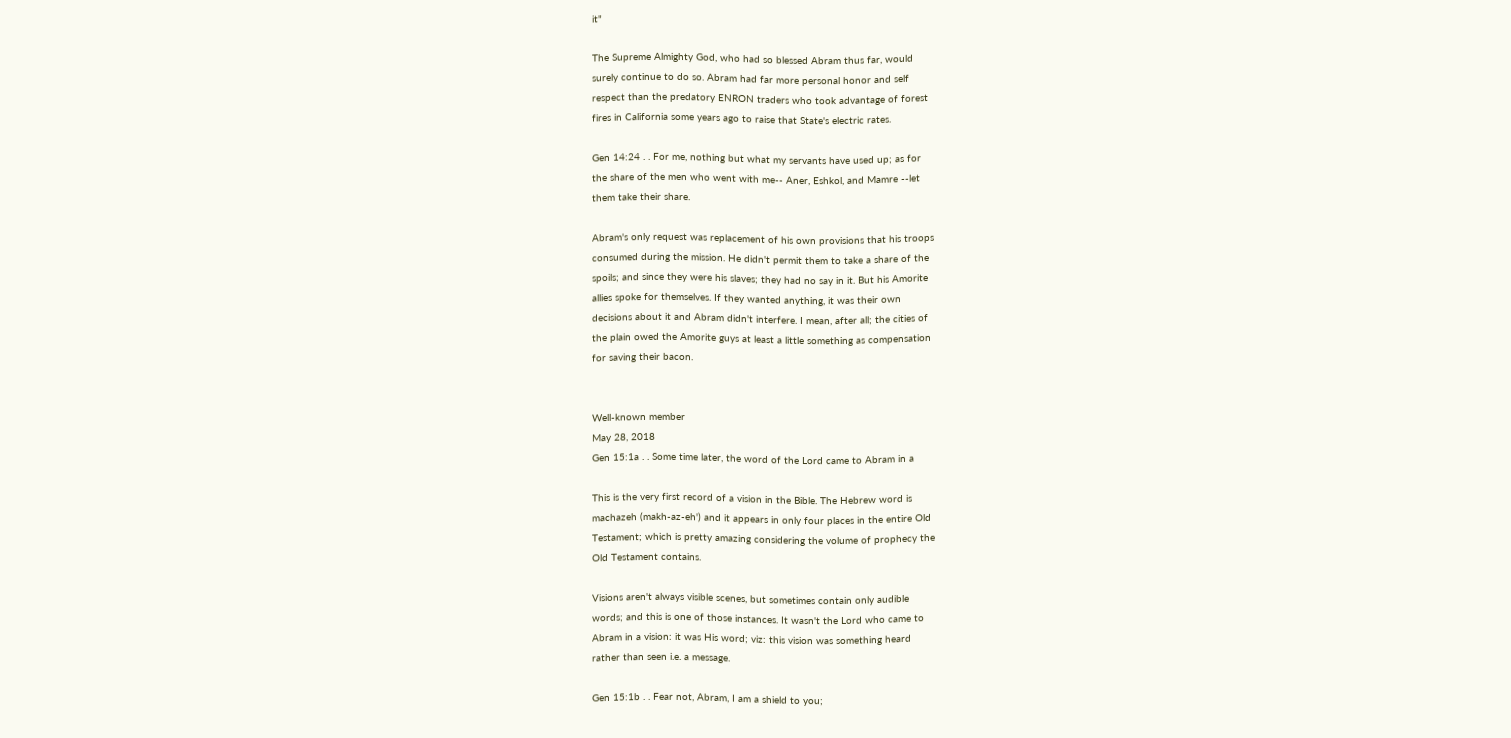it"

The Supreme Almighty God, who had so blessed Abram thus far, would
surely continue to do so. Abram had far more personal honor and self
respect than the predatory ENRON traders who took advantage of forest
fires in California some years ago to raise that State's electric rates.

Gen 14:24 . . For me, nothing but what my servants have used up; as for
the share of the men who went with me-- Aner, Eshkol, and Mamre --let
them take their share.

Abram's only request was replacement of his own provisions that his troops
consumed during the mission. He didn't permit them to take a share of the
spoils; and since they were his slaves; they had no say in it. But his Amorite
allies spoke for themselves. If they wanted anything, it was their own
decisions about it and Abram didn't interfere. I mean, after all; the cities of
the plain owed the Amorite guys at least a little something as compensation
for saving their bacon.


Well-known member
May 28, 2018
Gen 15:1a . . Some time later, the word of the Lord came to Abram in a

This is the very first record of a vision in the Bible. The Hebrew word is
machazeh (makh-az-eh') and it appears in only four places in the entire Old
Testament; which is pretty amazing considering the volume of prophecy the
Old Testament contains.

Visions aren't always visible scenes, but sometimes contain only audible
words; and this is one of those instances. It wasn't the Lord who came to
Abram in a vision: it was His word; viz: this vision was something heard
rather than seen i.e. a message.

Gen 15:1b . . Fear not, Abram, I am a shield to you;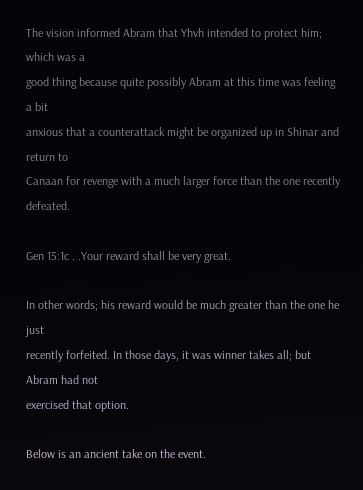The vision informed Abram that Yhvh intended to protect him; which was a
good thing because quite possibly Abram at this time was feeling a bit
anxious that a counterattack might be organized up in Shinar and return to
Canaan for revenge with a much larger force than the one recently defeated.

Gen 15:1c . .Your reward shall be very great.

In other words; his reward would be much greater than the one he just
recently forfeited. In those days, it was winner takes all; but Abram had not
exercised that option.

Below is an ancient take on the event.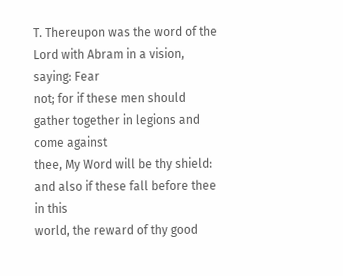T. Thereupon was the word of the Lord with Abram in a vision, saying: Fear
not; for if these men should gather together in legions and come against
thee, My Word will be thy shield: and also if these fall before thee in this
world, the reward of thy good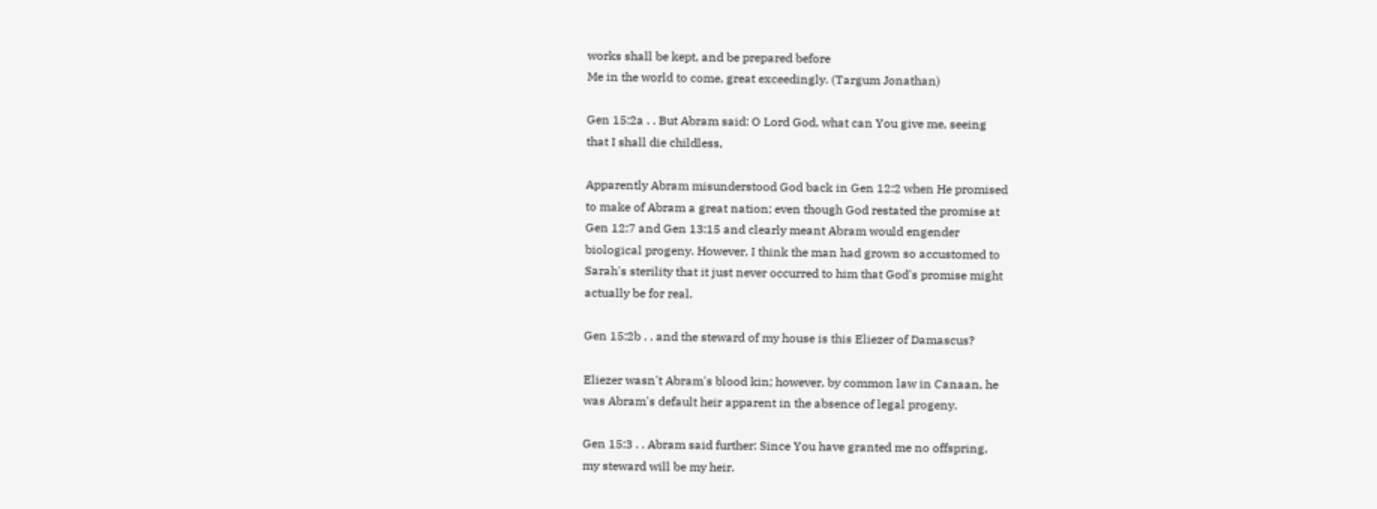works shall be kept, and be prepared before
Me in the world to come, great exceedingly. (Targum Jonathan)

Gen 15:2a . . But Abram said: O Lord God, what can You give me, seeing
that I shall die childless,

Apparently Abram misunderstood God back in Gen 12:2 when He promised
to make of Abram a great nation; even though God restated the promise at
Gen 12:7 and Gen 13:15 and clearly meant Abram would engender
biological progeny. However, I think the man had grown so accustomed to
Sarah's sterility that it just never occurred to him that God's promise might
actually be for real.

Gen 15:2b . . and the steward of my house is this Eliezer of Damascus?

Eliezer wasn't Abram's blood kin; however, by common law in Canaan, he
was Abram's default heir apparent in the absence of legal progeny.

Gen 15:3 . . Abram said further: Since You have granted me no offspring,
my steward will be my heir.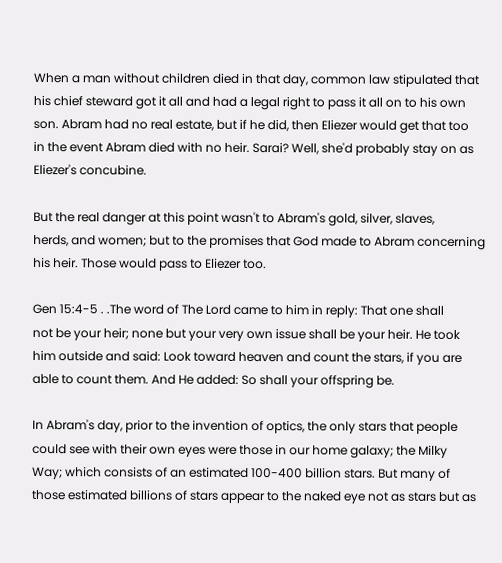When a man without children died in that day, common law stipulated that
his chief steward got it all and had a legal right to pass it all on to his own
son. Abram had no real estate, but if he did, then Eliezer would get that too
in the event Abram died with no heir. Sarai? Well, she'd probably stay on as
Eliezer's concubine.

But the real danger at this point wasn't to Abram's gold, silver, slaves,
herds, and women; but to the promises that God made to Abram concerning
his heir. Those would pass to Eliezer too.

Gen 15:4-5 . .The word of The Lord came to him in reply: That one shall
not be your heir; none but your very own issue shall be your heir. He took
him outside and said: Look toward heaven and count the stars, if you are
able to count them. And He added: So shall your offspring be.

In Abram's day, prior to the invention of optics, the only stars that people
could see with their own eyes were those in our home galaxy; the Milky
Way; which consists of an estimated 100-400 billion stars. But many of
those estimated billions of stars appear to the naked eye not as stars but as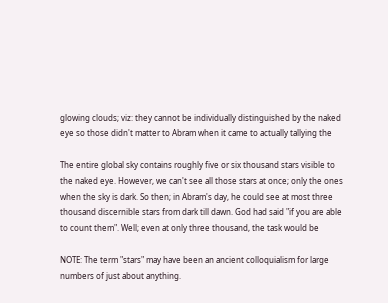glowing clouds; viz: they cannot be individually distinguished by the naked
eye so those didn't matter to Abram when it came to actually tallying the

The entire global sky contains roughly five or six thousand stars visible to
the naked eye. However, we can't see all those stars at once; only the ones
when the sky is dark. So then; in Abram's day, he could see at most three
thousand discernible stars from dark till dawn. God had said "if you are able
to count them". Well; even at only three thousand, the task would be

NOTE: The term "stars" may have been an ancient colloquialism for large
numbers of just about anything.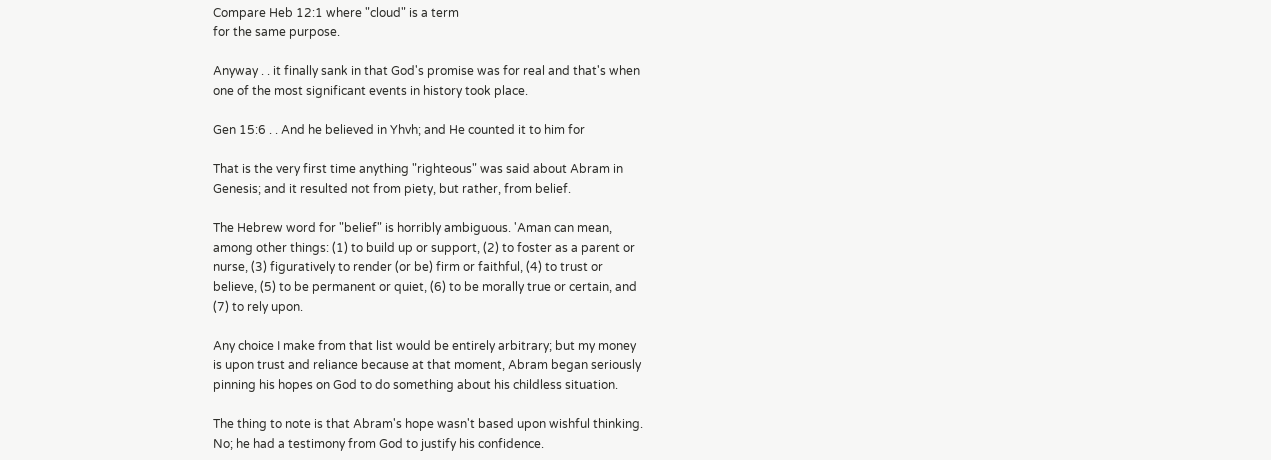Compare Heb 12:1 where "cloud" is a term
for the same purpose.

Anyway . . it finally sank in that God's promise was for real and that's when
one of the most significant events in history took place.

Gen 15:6 . . And he believed in Yhvh; and He counted it to him for

That is the very first time anything "righteous" was said about Abram in
Genesis; and it resulted not from piety, but rather, from belief.

The Hebrew word for "belief" is horribly ambiguous. 'Aman can mean,
among other things: (1) to build up or support, (2) to foster as a parent or
nurse, (3) figuratively to render (or be) firm or faithful, (4) to trust or
believe, (5) to be permanent or quiet, (6) to be morally true or certain, and
(7) to rely upon.

Any choice I make from that list would be entirely arbitrary; but my money
is upon trust and reliance because at that moment, Abram began seriously
pinning his hopes on God to do something about his childless situation.

The thing to note is that Abram's hope wasn't based upon wishful thinking.
No; he had a testimony from God to justify his confidence.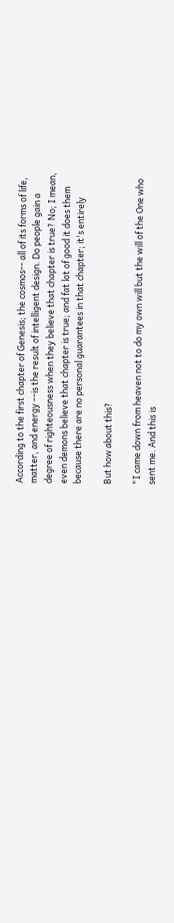According to the first chapter of Genesis; the cosmos-- all of its forms of life,
matter, and energy --is the result of intelligent design. Do people gain a
degree of righteousness when they believe that chapter is true? No; I mean,
even demons believe that chapter is true; and fat lot of good it does them
because there are no personal guarantees in that chapter; it's entirely

But how about this?

"I came down from heaven not to do my own will but the will of the One who
sent me. And this is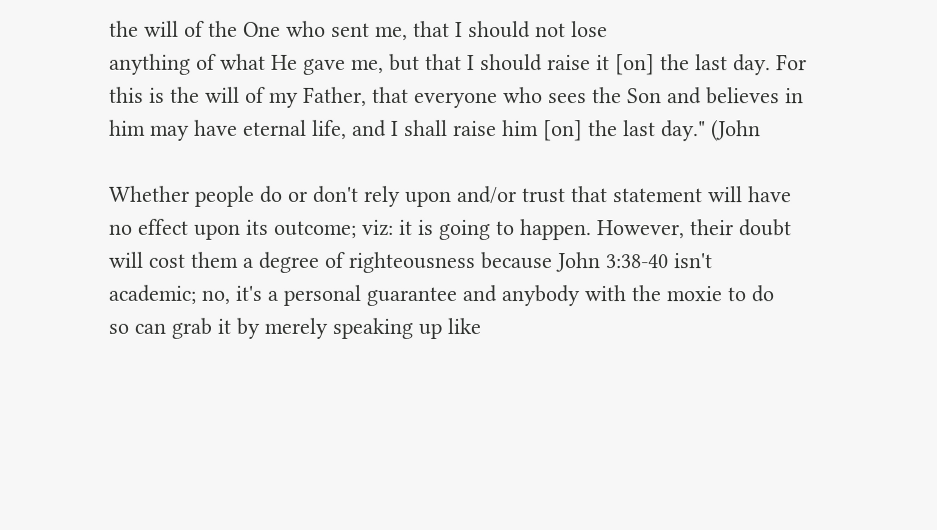the will of the One who sent me, that I should not lose
anything of what He gave me, but that I should raise it [on] the last day. For
this is the will of my Father, that everyone who sees the Son and believes in
him may have eternal life, and I shall raise him [on] the last day." (John

Whether people do or don't rely upon and/or trust that statement will have
no effect upon its outcome; viz: it is going to happen. However, their doubt
will cost them a degree of righteousness because John 3:38-40 isn't
academic; no, it's a personal guarantee and anybody with the moxie to do
so can grab it by merely speaking up like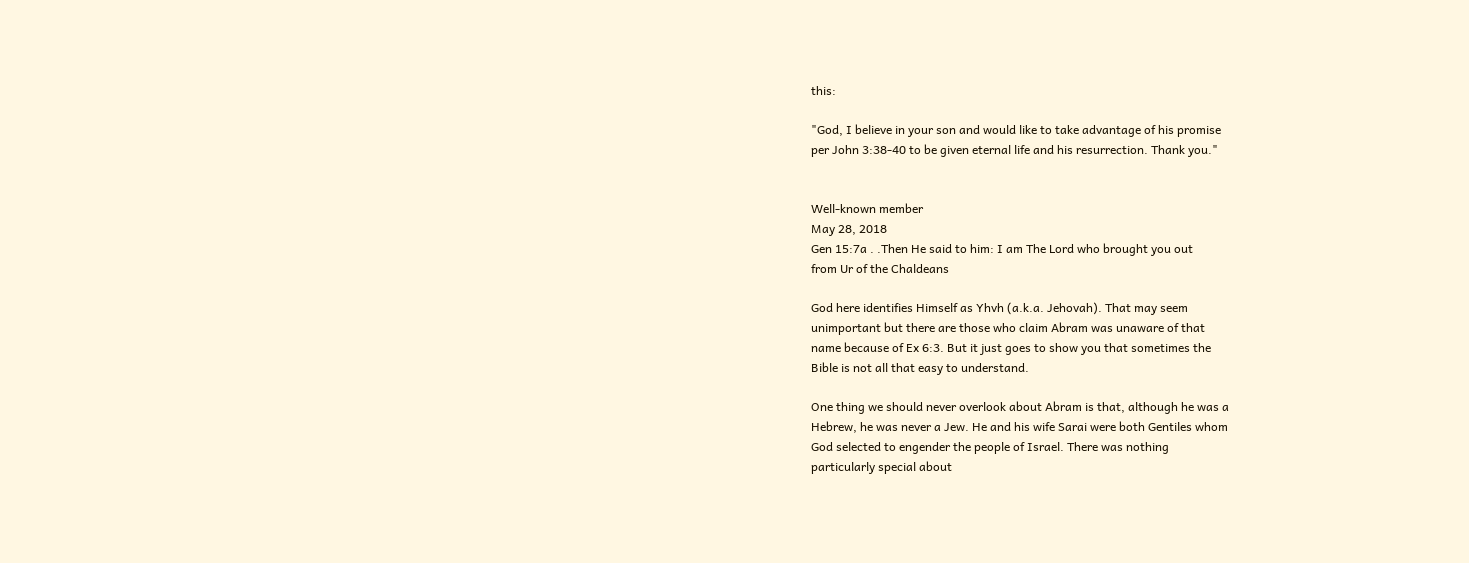this:

"God, I believe in your son and would like to take advantage of his promise
per John 3:38-40 to be given eternal life and his resurrection. Thank you."


Well-known member
May 28, 2018
Gen 15:7a . .Then He said to him: I am The Lord who brought you out
from Ur of the Chaldeans

God here identifies Himself as Yhvh (a.k.a. Jehovah). That may seem
unimportant but there are those who claim Abram was unaware of that
name because of Ex 6:3. But it just goes to show you that sometimes the
Bible is not all that easy to understand.

One thing we should never overlook about Abram is that, although he was a
Hebrew, he was never a Jew. He and his wife Sarai were both Gentiles whom
God selected to engender the people of Israel. There was nothing
particularly special about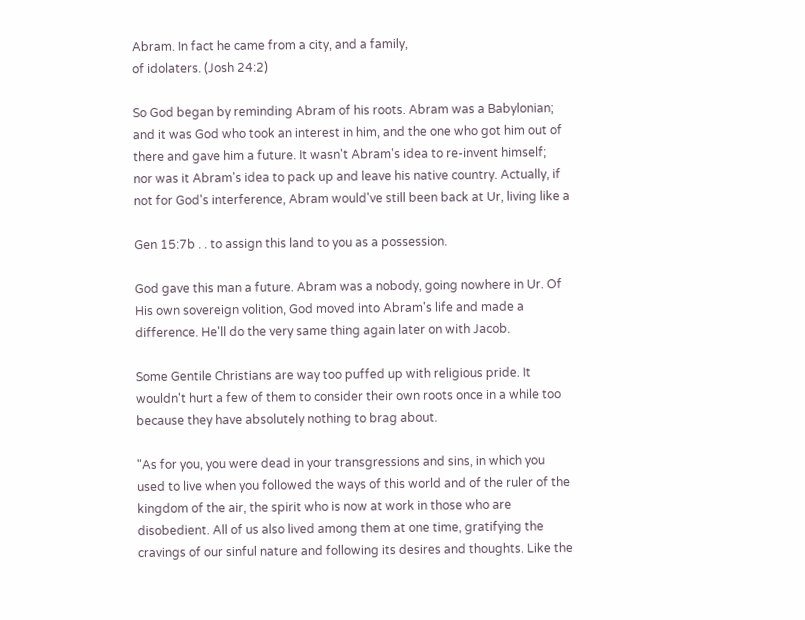Abram. In fact he came from a city, and a family,
of idolaters. (Josh 24:2)

So God began by reminding Abram of his roots. Abram was a Babylonian;
and it was God who took an interest in him, and the one who got him out of
there and gave him a future. It wasn't Abram's idea to re-invent himself;
nor was it Abram's idea to pack up and leave his native country. Actually, if
not for God's interference, Abram would've still been back at Ur, living like a

Gen 15:7b . . to assign this land to you as a possession.

God gave this man a future. Abram was a nobody, going nowhere in Ur. Of
His own sovereign volition, God moved into Abram's life and made a
difference. He'll do the very same thing again later on with Jacob.

Some Gentile Christians are way too puffed up with religious pride. It
wouldn't hurt a few of them to consider their own roots once in a while too
because they have absolutely nothing to brag about.

"As for you, you were dead in your transgressions and sins, in which you
used to live when you followed the ways of this world and of the ruler of the
kingdom of the air, the spirit who is now at work in those who are
disobedient. All of us also lived among them at one time, gratifying the
cravings of our sinful nature and following its desires and thoughts. Like the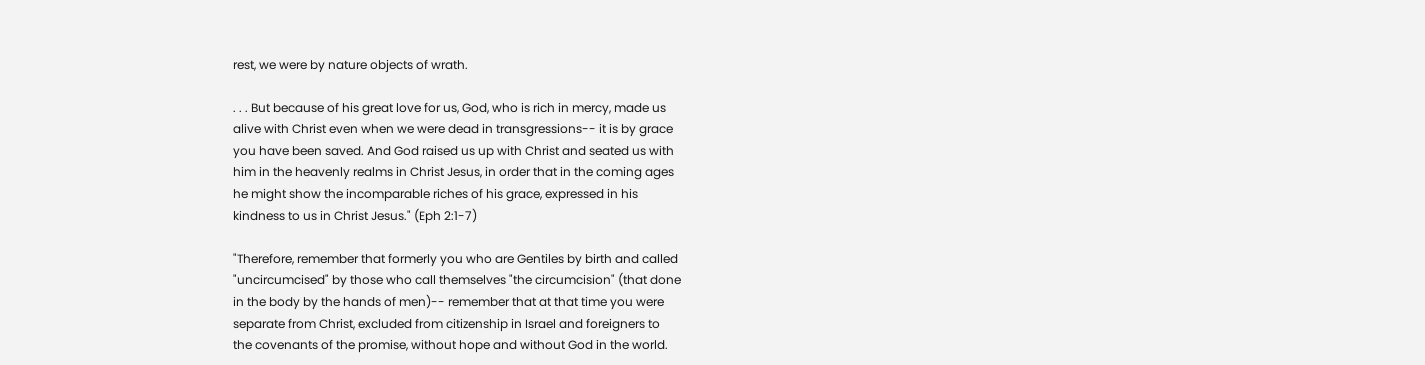rest, we were by nature objects of wrath.

. . . But because of his great love for us, God, who is rich in mercy, made us
alive with Christ even when we were dead in transgressions-- it is by grace
you have been saved. And God raised us up with Christ and seated us with
him in the heavenly realms in Christ Jesus, in order that in the coming ages
he might show the incomparable riches of his grace, expressed in his
kindness to us in Christ Jesus." (Eph 2:1-7)

"Therefore, remember that formerly you who are Gentiles by birth and called
"uncircumcised" by those who call themselves "the circumcision" (that done
in the body by the hands of men)-- remember that at that time you were
separate from Christ, excluded from citizenship in Israel and foreigners to
the covenants of the promise, without hope and without God in the world.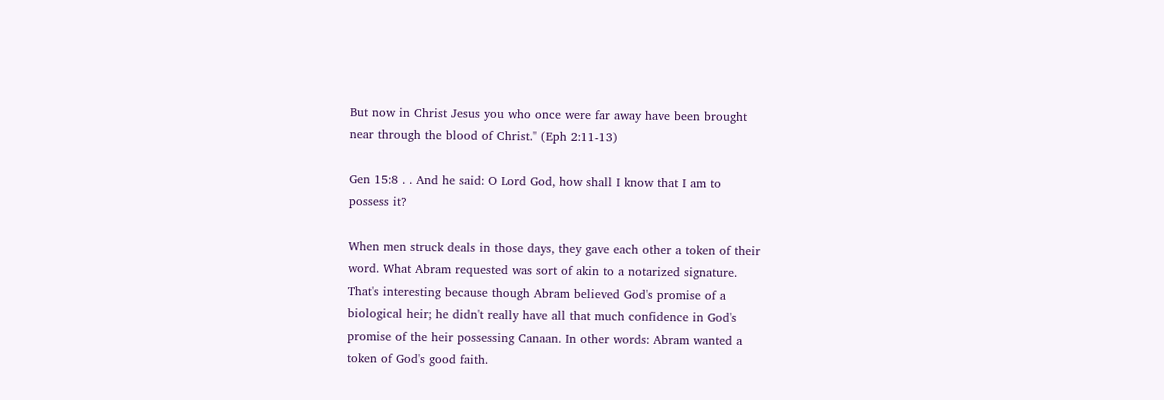But now in Christ Jesus you who once were far away have been brought
near through the blood of Christ." (Eph 2:11-13)

Gen 15:8 . . And he said: O Lord God, how shall I know that I am to
possess it?

When men struck deals in those days, they gave each other a token of their
word. What Abram requested was sort of akin to a notarized signature.
That's interesting because though Abram believed God's promise of a
biological heir; he didn't really have all that much confidence in God's
promise of the heir possessing Canaan. In other words: Abram wanted a
token of God's good faith.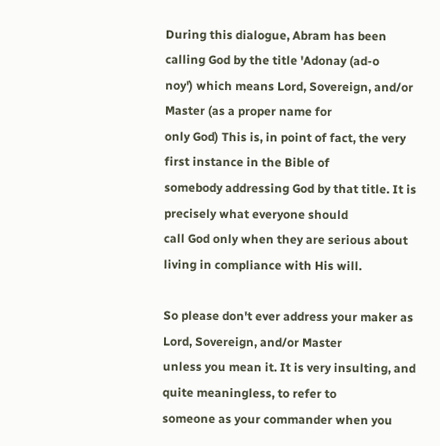During this dialogue, Abram has been calling God by the title 'Adonay (ad-o
noy') which means Lord, Sovereign, and/or Master (as a proper name for
only God) This is, in point of fact, the very first instance in the Bible of
somebody addressing God by that title. It is precisely what everyone should
call God only when they are serious about living in compliance with His will.

So please don't ever address your maker as Lord, Sovereign, and/or Master
unless you mean it. It is very insulting, and quite meaningless, to refer to
someone as your commander when you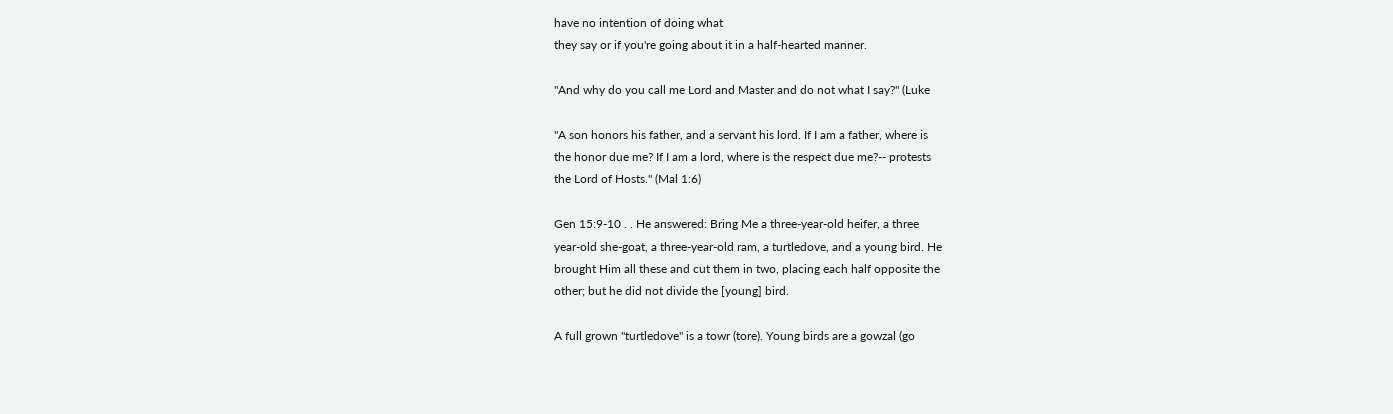have no intention of doing what
they say or if you're going about it in a half-hearted manner.

"And why do you call me Lord and Master and do not what I say?" (Luke

"A son honors his father, and a servant his lord. If I am a father, where is
the honor due me? If I am a lord, where is the respect due me?-- protests
the Lord of Hosts." (Mal 1:6)

Gen 15:9-10 . . He answered: Bring Me a three-year-old heifer, a three
year-old she-goat, a three-year-old ram, a turtledove, and a young bird. He
brought Him all these and cut them in two, placing each half opposite the
other; but he did not divide the [young] bird.

A full grown "turtledove" is a towr (tore). Young birds are a gowzal (go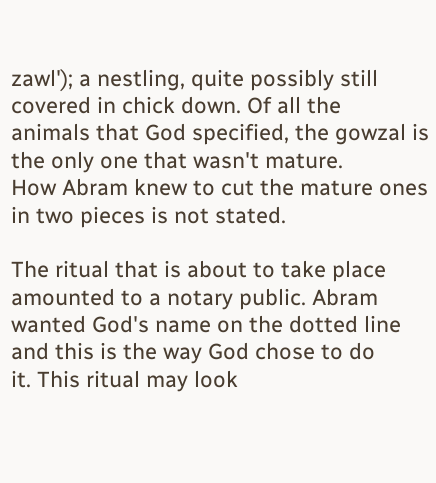zawl'); a nestling, quite possibly still covered in chick down. Of all the
animals that God specified, the gowzal is the only one that wasn't mature.
How Abram knew to cut the mature ones in two pieces is not stated.

The ritual that is about to take place amounted to a notary public. Abram
wanted God's name on the dotted line and this is the way God chose to do
it. This ritual may look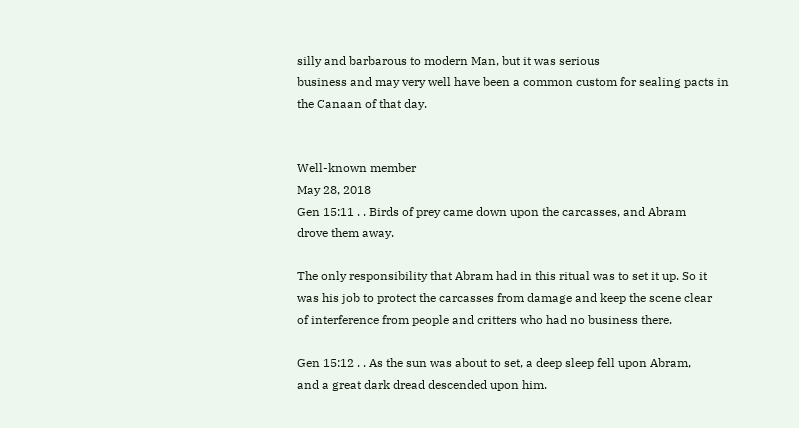silly and barbarous to modern Man, but it was serious
business and may very well have been a common custom for sealing pacts in
the Canaan of that day.


Well-known member
May 28, 2018
Gen 15:11 . . Birds of prey came down upon the carcasses, and Abram
drove them away.

The only responsibility that Abram had in this ritual was to set it up. So it
was his job to protect the carcasses from damage and keep the scene clear
of interference from people and critters who had no business there.

Gen 15:12 . . As the sun was about to set, a deep sleep fell upon Abram,
and a great dark dread descended upon him.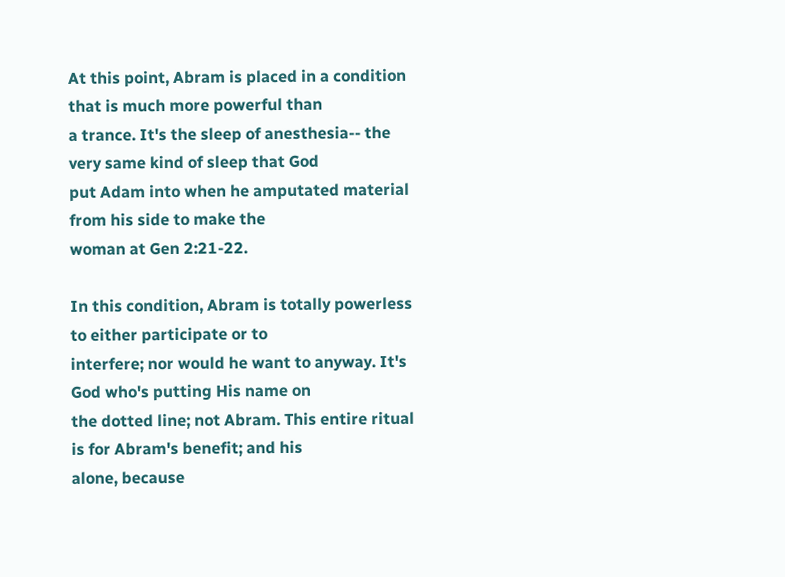At this point, Abram is placed in a condition that is much more powerful than
a trance. It's the sleep of anesthesia-- the very same kind of sleep that God
put Adam into when he amputated material from his side to make the
woman at Gen 2:21-22.

In this condition, Abram is totally powerless to either participate or to
interfere; nor would he want to anyway. It's God who's putting His name on
the dotted line; not Abram. This entire ritual is for Abram's benefit; and his
alone, because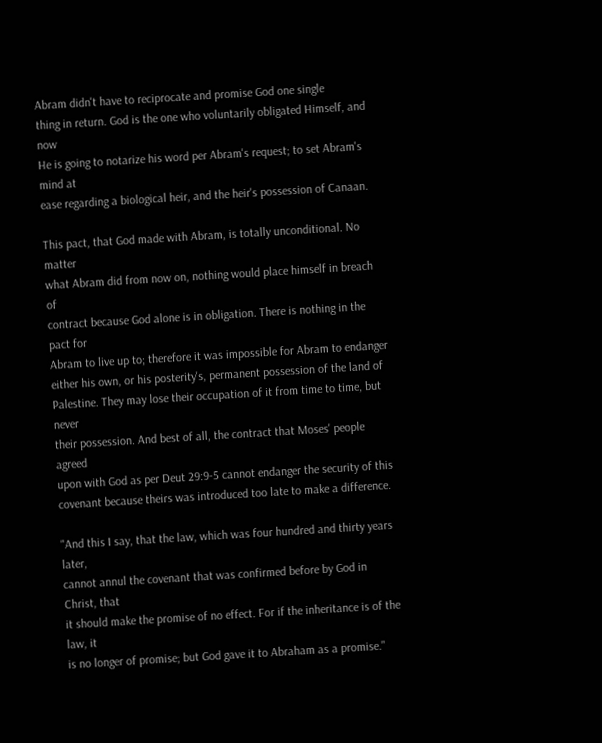Abram didn't have to reciprocate and promise God one single
thing in return. God is the one who voluntarily obligated Himself, and now
He is going to notarize his word per Abram's request; to set Abram's mind at
ease regarding a biological heir, and the heir's possession of Canaan.

This pact, that God made with Abram, is totally unconditional. No matter
what Abram did from now on, nothing would place himself in breach of
contract because God alone is in obligation. There is nothing in the pact for
Abram to live up to; therefore it was impossible for Abram to endanger
either his own, or his posterity's, permanent possession of the land of
Palestine. They may lose their occupation of it from time to time, but never
their possession. And best of all, the contract that Moses' people agreed
upon with God as per Deut 29:9-5 cannot endanger the security of this
covenant because theirs was introduced too late to make a difference.

"And this I say, that the law, which was four hundred and thirty years later,
cannot annul the covenant that was confirmed before by God in Christ, that
it should make the promise of no effect. For if the inheritance is of the law, it
is no longer of promise; but God gave it to Abraham as a promise."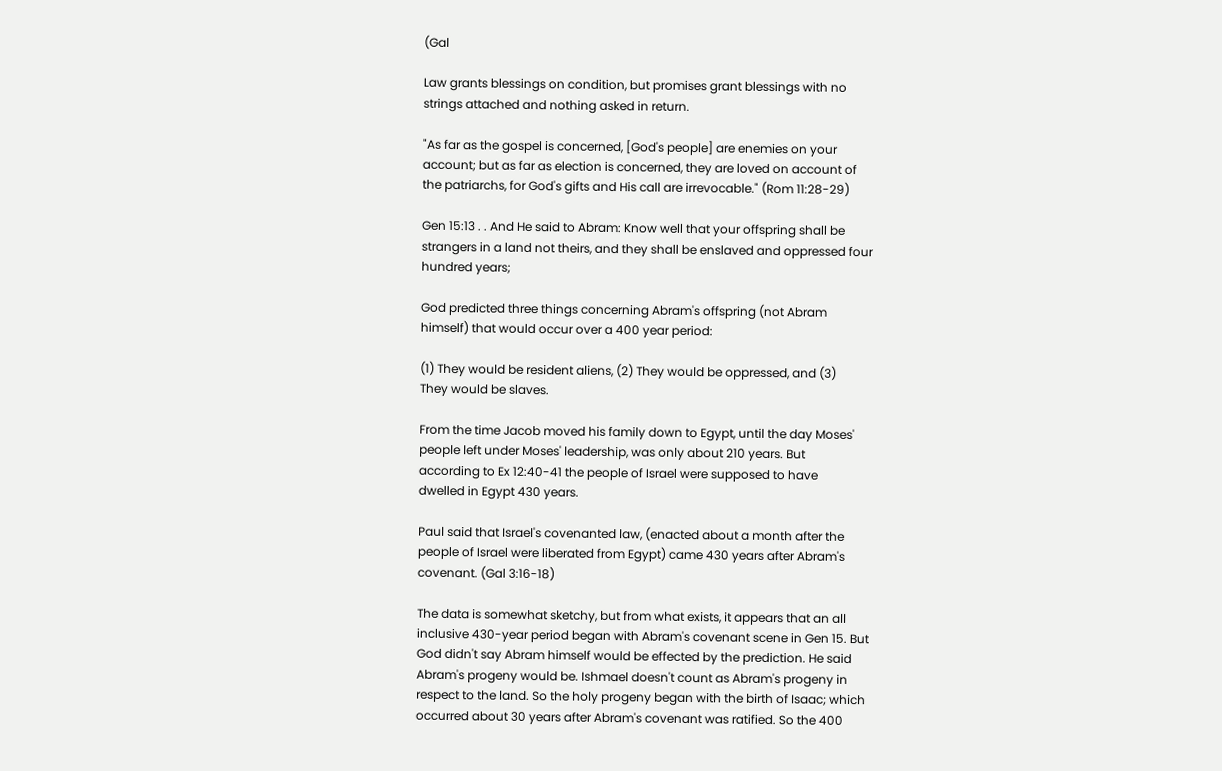(Gal

Law grants blessings on condition, but promises grant blessings with no
strings attached and nothing asked in return.

"As far as the gospel is concerned, [God's people] are enemies on your
account; but as far as election is concerned, they are loved on account of
the patriarchs, for God's gifts and His call are irrevocable." (Rom 11:28-29)

Gen 15:13 . . And He said to Abram: Know well that your offspring shall be
strangers in a land not theirs, and they shall be enslaved and oppressed four
hundred years;

God predicted three things concerning Abram's offspring (not Abram
himself) that would occur over a 400 year period:

(1) They would be resident aliens, (2) They would be oppressed, and (3)
They would be slaves.

From the time Jacob moved his family down to Egypt, until the day Moses'
people left under Moses' leadership, was only about 210 years. But
according to Ex 12:40-41 the people of Israel were supposed to have
dwelled in Egypt 430 years.

Paul said that Israel's covenanted law, (enacted about a month after the
people of Israel were liberated from Egypt) came 430 years after Abram's
covenant. (Gal 3:16-18)

The data is somewhat sketchy, but from what exists, it appears that an all
inclusive 430-year period began with Abram's covenant scene in Gen 15. But
God didn't say Abram himself would be effected by the prediction. He said
Abram's progeny would be. Ishmael doesn't count as Abram's progeny in
respect to the land. So the holy progeny began with the birth of Isaac; which
occurred about 30 years after Abram's covenant was ratified. So the 400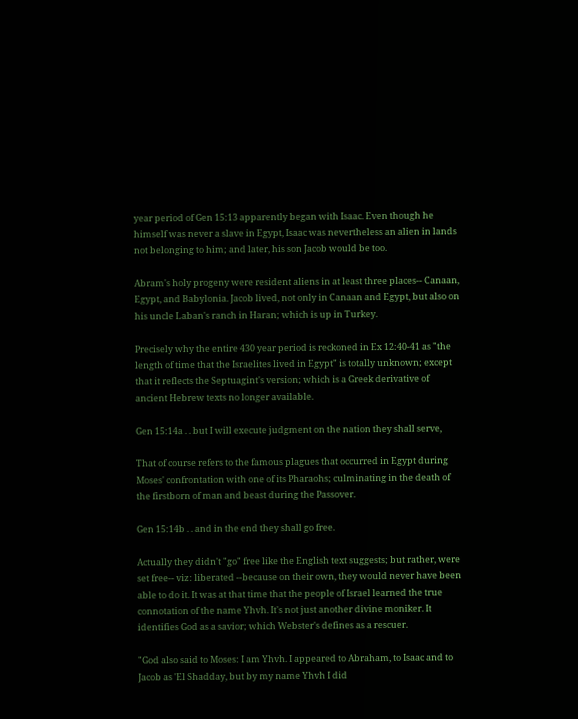year period of Gen 15:13 apparently began with Isaac. Even though he
himself was never a slave in Egypt, Isaac was nevertheless an alien in lands
not belonging to him; and later, his son Jacob would be too.

Abram's holy progeny were resident aliens in at least three places-- Canaan,
Egypt, and Babylonia. Jacob lived, not only in Canaan and Egypt, but also on
his uncle Laban's ranch in Haran; which is up in Turkey.

Precisely why the entire 430 year period is reckoned in Ex 12:40-41 as "the
length of time that the Israelites lived in Egypt" is totally unknown; except
that it reflects the Septuagint's version; which is a Greek derivative of
ancient Hebrew texts no longer available.

Gen 15:14a . . but I will execute judgment on the nation they shall serve,

That of course refers to the famous plagues that occurred in Egypt during
Moses' confrontation with one of its Pharaohs; culminating in the death of
the firstborn of man and beast during the Passover.

Gen 15:14b . . and in the end they shall go free.

Actually they didn't "go" free like the English text suggests; but rather, were
set free-- viz: liberated --because on their own, they would never have been
able to do it. It was at that time that the people of Israel learned the true
connotation of the name Yhvh. It's not just another divine moniker. It
identifies God as a savior; which Webster's defines as a rescuer.

"God also said to Moses: I am Yhvh. I appeared to Abraham, to Isaac and to
Jacob as 'El Shadday, but by my name Yhvh I did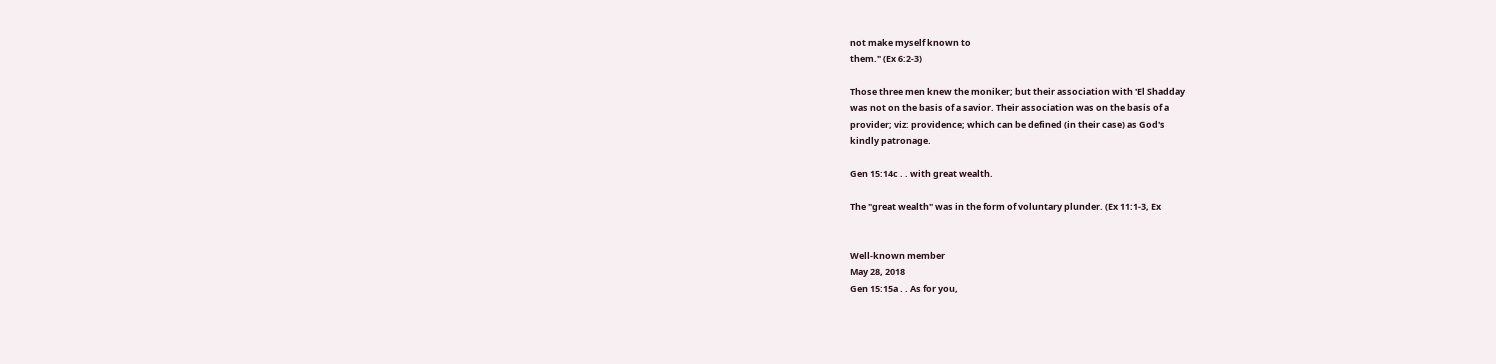not make myself known to
them." (Ex 6:2-3)

Those three men knew the moniker; but their association with 'El Shadday
was not on the basis of a savior. Their association was on the basis of a
provider; viz: providence; which can be defined (in their case) as God's
kindly patronage.

Gen 15:14c . . with great wealth.

The "great wealth" was in the form of voluntary plunder. (Ex 11:1-3, Ex


Well-known member
May 28, 2018
Gen 15:15a . . As for you,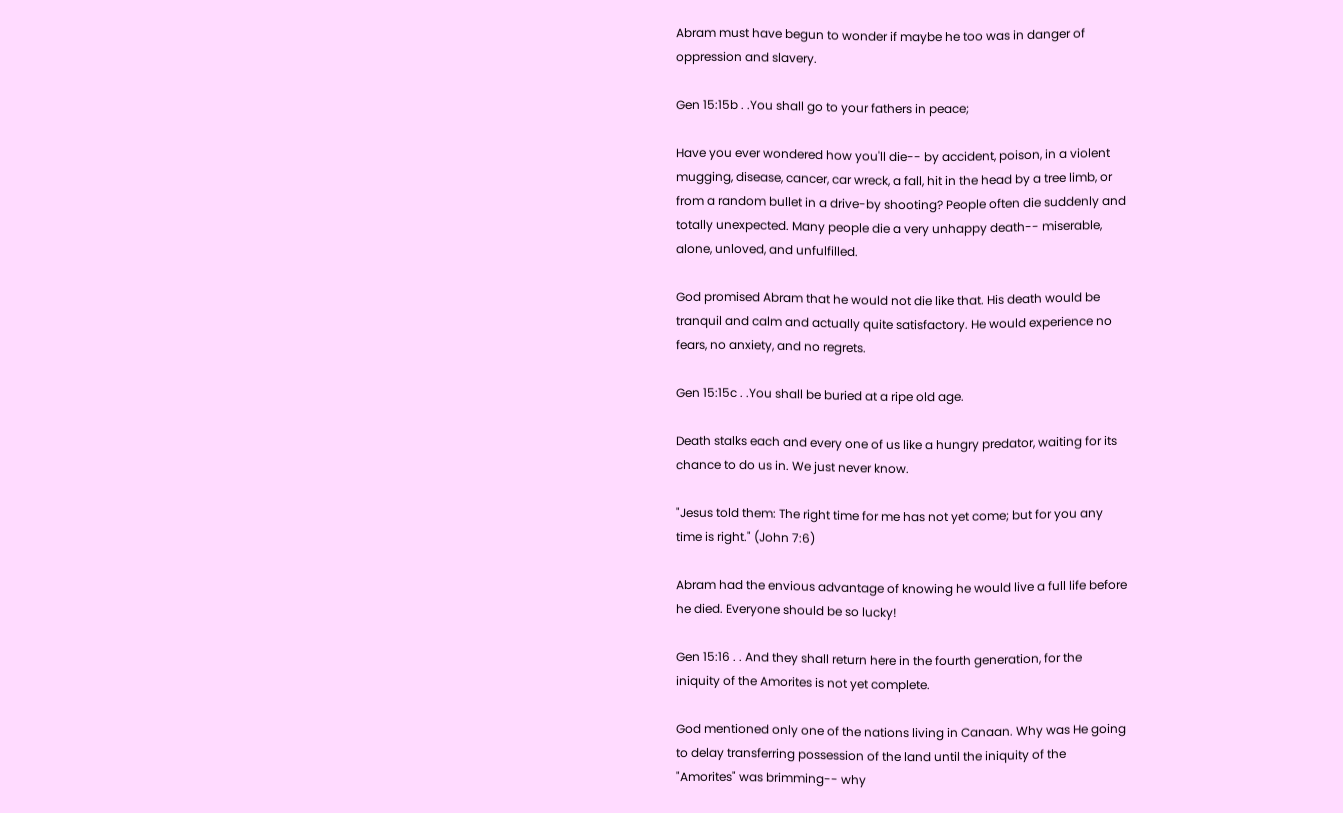Abram must have begun to wonder if maybe he too was in danger of
oppression and slavery.

Gen 15:15b . .You shall go to your fathers in peace;

Have you ever wondered how you'll die-- by accident, poison, in a violent
mugging, disease, cancer, car wreck, a fall, hit in the head by a tree limb, or
from a random bullet in a drive-by shooting? People often die suddenly and
totally unexpected. Many people die a very unhappy death-- miserable,
alone, unloved, and unfulfilled.

God promised Abram that he would not die like that. His death would be
tranquil and calm and actually quite satisfactory. He would experience no
fears, no anxiety, and no regrets.

Gen 15:15c . .You shall be buried at a ripe old age.

Death stalks each and every one of us like a hungry predator, waiting for its
chance to do us in. We just never know.

"Jesus told them: The right time for me has not yet come; but for you any
time is right." (John 7:6)

Abram had the envious advantage of knowing he would live a full life before
he died. Everyone should be so lucky!

Gen 15:16 . . And they shall return here in the fourth generation, for the
iniquity of the Amorites is not yet complete.

God mentioned only one of the nations living in Canaan. Why was He going
to delay transferring possession of the land until the iniquity of the
"Amorites" was brimming-- why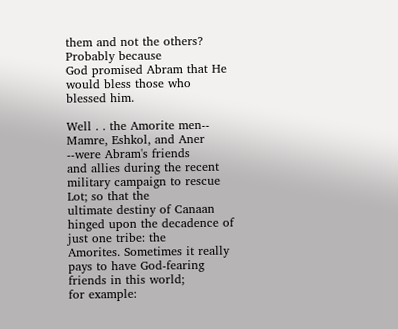them and not the others? Probably because
God promised Abram that He would bless those who blessed him.

Well . . the Amorite men-- Mamre, Eshkol, and Aner --were Abram's friends
and allies during the recent military campaign to rescue Lot; so that the
ultimate destiny of Canaan hinged upon the decadence of just one tribe: the
Amorites. Sometimes it really pays to have God-fearing friends in this world;
for example: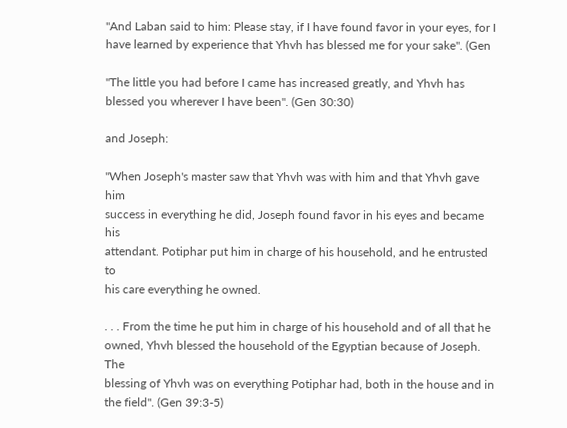"And Laban said to him: Please stay, if I have found favor in your eyes, for I
have learned by experience that Yhvh has blessed me for your sake". (Gen

"The little you had before I came has increased greatly, and Yhvh has
blessed you wherever I have been". (Gen 30:30)

and Joseph:

"When Joseph's master saw that Yhvh was with him and that Yhvh gave him
success in everything he did, Joseph found favor in his eyes and became his
attendant. Potiphar put him in charge of his household, and he entrusted to
his care everything he owned.

. . . From the time he put him in charge of his household and of all that he
owned, Yhvh blessed the household of the Egyptian because of Joseph. The
blessing of Yhvh was on everything Potiphar had, both in the house and in
the field". (Gen 39:3-5)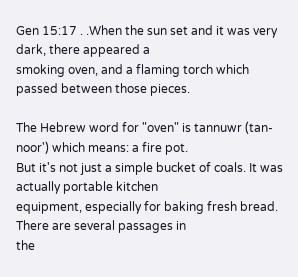Gen 15:17 . .When the sun set and it was very dark, there appeared a
smoking oven, and a flaming torch which passed between those pieces.

The Hebrew word for "oven" is tannuwr (tan-noor') which means: a fire pot.
But it's not just a simple bucket of coals. It was actually portable kitchen
equipment, especially for baking fresh bread. There are several passages in
the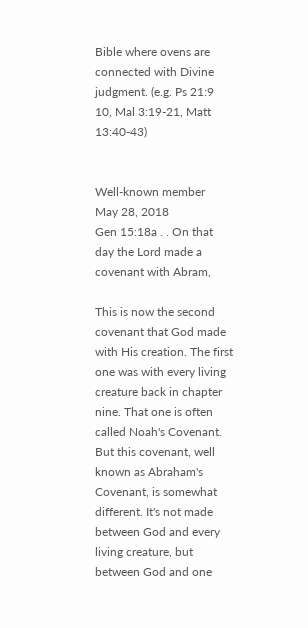Bible where ovens are connected with Divine judgment. (e.g. Ps 21:9
10, Mal 3:19-21, Matt 13:40-43)


Well-known member
May 28, 2018
Gen 15:18a . . On that day the Lord made a covenant with Abram,

This is now the second covenant that God made with His creation. The first
one was with every living creature back in chapter nine. That one is often
called Noah's Covenant. But this covenant, well known as Abraham's
Covenant, is somewhat different. It's not made between God and every
living creature, but between God and one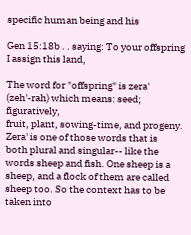specific human being and his

Gen 15:18b . . saying: To your offspring I assign this land,

The word for "offspring" is zera' (zeh'-rah) which means: seed; figuratively,
fruit, plant, sowing-time, and progeny. Zera' is one of those words that is
both plural and singular-- like the words sheep and fish. One sheep is a
sheep, and a flock of them are called sheep too. So the context has to be
taken into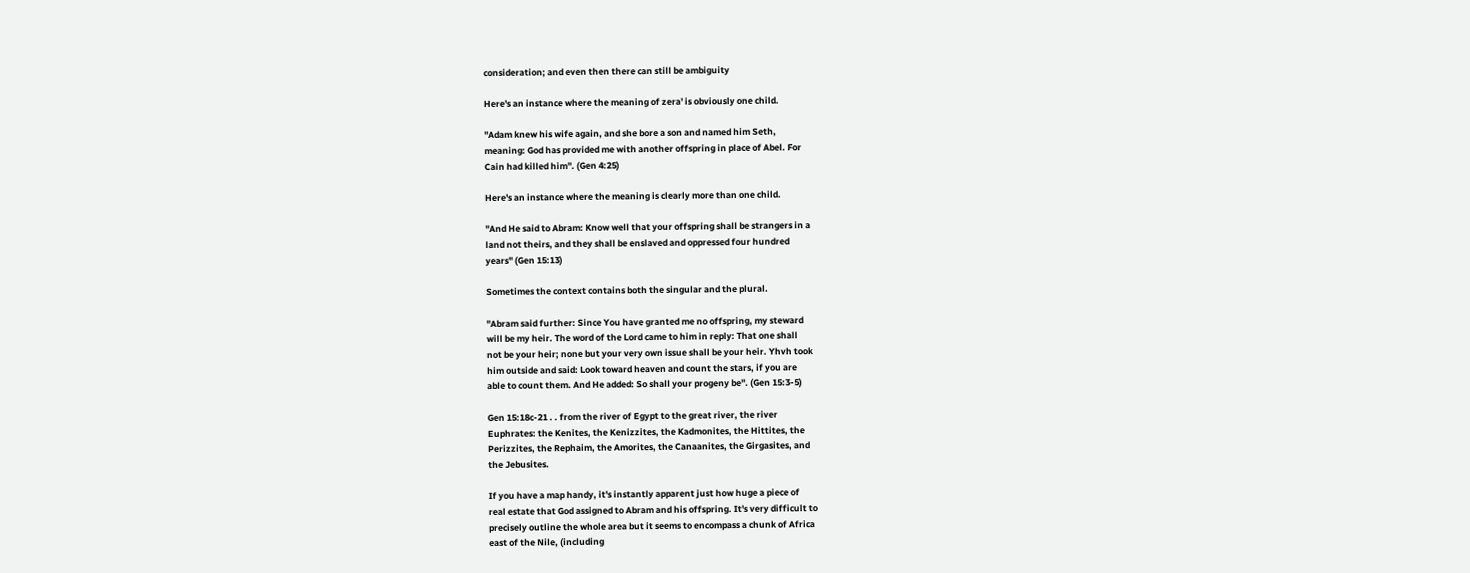consideration; and even then there can still be ambiguity

Here's an instance where the meaning of zera' is obviously one child.

"Adam knew his wife again, and she bore a son and named him Seth,
meaning: God has provided me with another offspring in place of Abel. For
Cain had killed him". (Gen 4:25)

Here's an instance where the meaning is clearly more than one child.

"And He said to Abram: Know well that your offspring shall be strangers in a
land not theirs, and they shall be enslaved and oppressed four hundred
years" (Gen 15:13)

Sometimes the context contains both the singular and the plural.

"Abram said further: Since You have granted me no offspring, my steward
will be my heir. The word of the Lord came to him in reply: That one shall
not be your heir; none but your very own issue shall be your heir. Yhvh took
him outside and said: Look toward heaven and count the stars, if you are
able to count them. And He added: So shall your progeny be". (Gen 15:3-5)

Gen 15:18c-21 . . from the river of Egypt to the great river, the river
Euphrates: the Kenites, the Kenizzites, the Kadmonites, the Hittites, the
Perizzites, the Rephaim, the Amorites, the Canaanites, the Girgasites, and
the Jebusites.

If you have a map handy, it's instantly apparent just how huge a piece of
real estate that God assigned to Abram and his offspring. It's very difficult to
precisely outline the whole area but it seems to encompass a chunk of Africa
east of the Nile, (including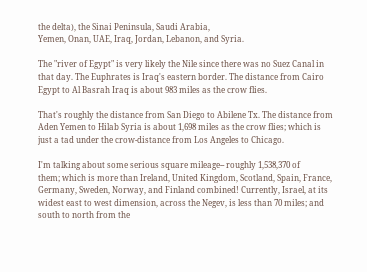the delta), the Sinai Peninsula, Saudi Arabia,
Yemen, Onan, UAE, Iraq, Jordan, Lebanon, and Syria.

The "river of Egypt" is very likely the Nile since there was no Suez Canal in
that day. The Euphrates is Iraq's eastern border. The distance from Cairo
Egypt to Al Basrah Iraq is about 983 miles as the crow flies.

That's roughly the distance from San Diego to Abilene Tx. The distance from
Aden Yemen to Hilab Syria is about 1,698 miles as the crow flies; which is
just a tad under the crow-distance from Los Angeles to Chicago.

I'm talking about some serious square mileage-- roughly 1,538,370 of
them; which is more than Ireland, United Kingdom, Scotland, Spain, France,
Germany, Sweden, Norway, and Finland combined! Currently, Israel, at its
widest east to west dimension, across the Negev, is less than 70 miles; and
south to north from the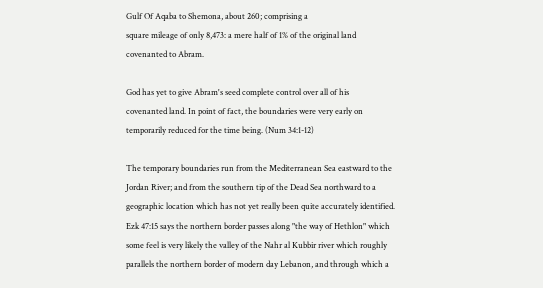Gulf Of Aqaba to Shemona, about 260; comprising a
square mileage of only 8,473: a mere half of 1% of the original land
covenanted to Abram.

God has yet to give Abram's seed complete control over all of his
covenanted land. In point of fact, the boundaries were very early on
temporarily reduced for the time being. (Num 34:1-12)

The temporary boundaries run from the Mediterranean Sea eastward to the
Jordan River; and from the southern tip of the Dead Sea northward to a
geographic location which has not yet really been quite accurately identified.
Ezk 47:15 says the northern border passes along "the way of Hethlon" which
some feel is very likely the valley of the Nahr al Kubbir river which roughly
parallels the northern border of modern day Lebanon, and through which a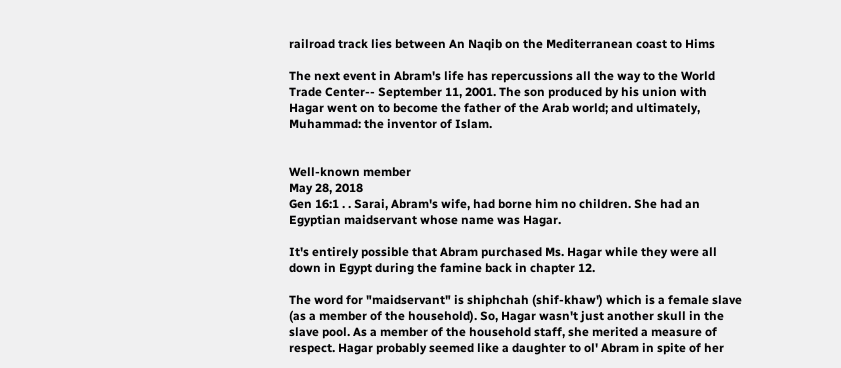railroad track lies between An Naqib on the Mediterranean coast to Hims

The next event in Abram's life has repercussions all the way to the World
Trade Center-- September 11, 2001. The son produced by his union with
Hagar went on to become the father of the Arab world; and ultimately,
Muhammad: the inventor of Islam.


Well-known member
May 28, 2018
Gen 16:1 . . Sarai, Abram's wife, had borne him no children. She had an
Egyptian maidservant whose name was Hagar.

It's entirely possible that Abram purchased Ms. Hagar while they were all
down in Egypt during the famine back in chapter 12.

The word for "maidservant" is shiphchah (shif-khaw') which is a female slave
(as a member of the household). So, Hagar wasn't just another skull in the
slave pool. As a member of the household staff, she merited a measure of
respect. Hagar probably seemed like a daughter to ol' Abram in spite of her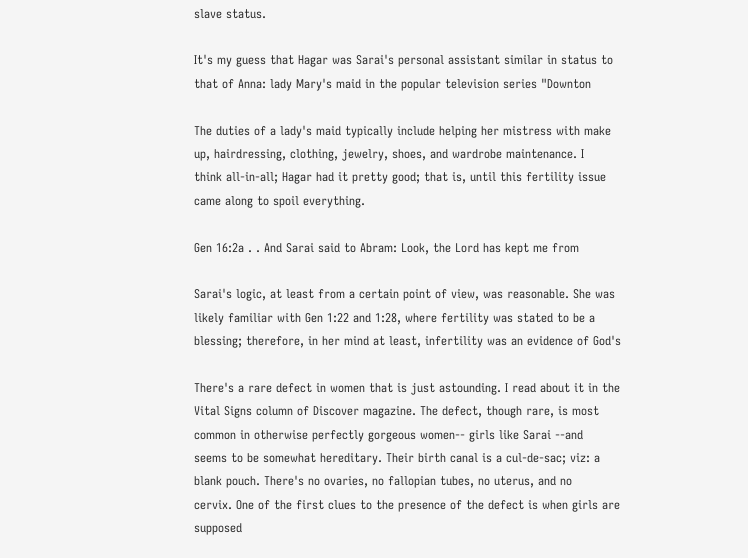slave status.

It's my guess that Hagar was Sarai's personal assistant similar in status to
that of Anna: lady Mary's maid in the popular television series "Downton

The duties of a lady's maid typically include helping her mistress with make
up, hairdressing, clothing, jewelry, shoes, and wardrobe maintenance. I
think all-in-all; Hagar had it pretty good; that is, until this fertility issue
came along to spoil everything.

Gen 16:2a . . And Sarai said to Abram: Look, the Lord has kept me from

Sarai's logic, at least from a certain point of view, was reasonable. She was
likely familiar with Gen 1:22 and 1:28, where fertility was stated to be a
blessing; therefore, in her mind at least, infertility was an evidence of God's

There's a rare defect in women that is just astounding. I read about it in the
Vital Signs column of Discover magazine. The defect, though rare, is most
common in otherwise perfectly gorgeous women-- girls like Sarai --and
seems to be somewhat hereditary. Their birth canal is a cul-de-sac; viz: a
blank pouch. There's no ovaries, no fallopian tubes, no uterus, and no
cervix. One of the first clues to the presence of the defect is when girls are
supposed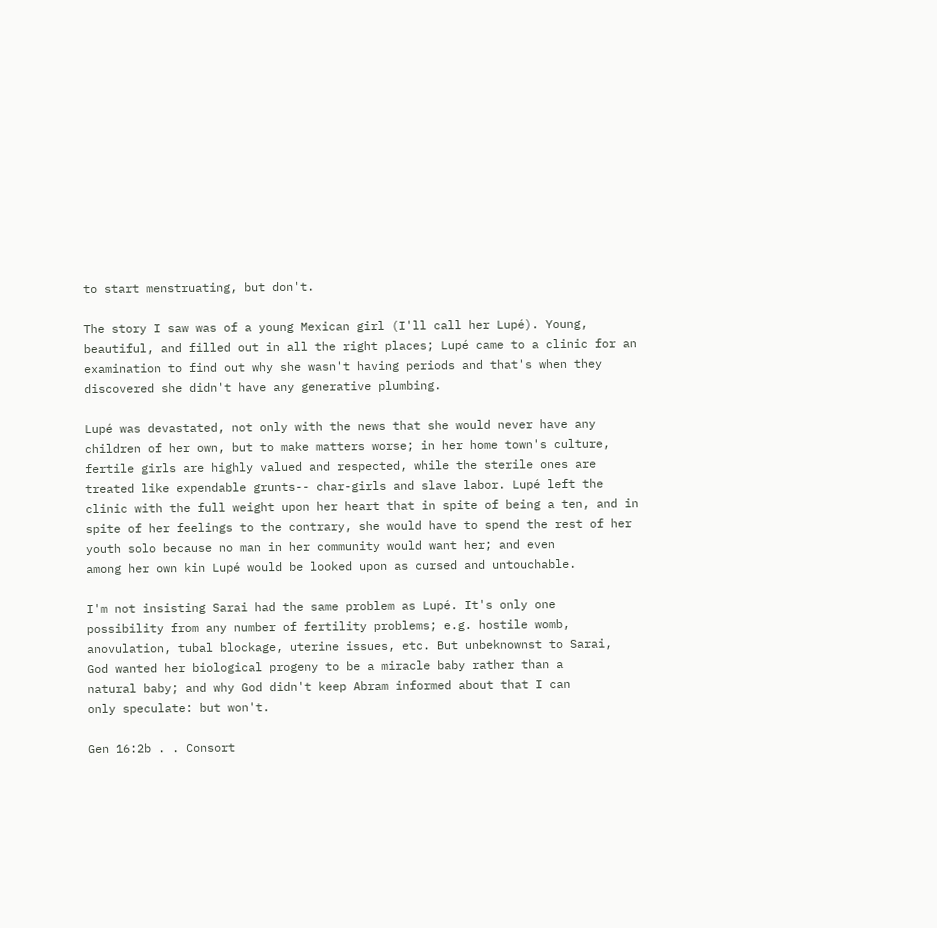to start menstruating, but don't.

The story I saw was of a young Mexican girl (I'll call her Lupé). Young,
beautiful, and filled out in all the right places; Lupé came to a clinic for an
examination to find out why she wasn't having periods and that's when they
discovered she didn't have any generative plumbing.

Lupé was devastated, not only with the news that she would never have any
children of her own, but to make matters worse; in her home town's culture,
fertile girls are highly valued and respected, while the sterile ones are
treated like expendable grunts-- char-girls and slave labor. Lupé left the
clinic with the full weight upon her heart that in spite of being a ten, and in
spite of her feelings to the contrary, she would have to spend the rest of her
youth solo because no man in her community would want her; and even
among her own kin Lupé would be looked upon as cursed and untouchable.

I'm not insisting Sarai had the same problem as Lupé. It's only one
possibility from any number of fertility problems; e.g. hostile womb,
anovulation, tubal blockage, uterine issues, etc. But unbeknownst to Sarai,
God wanted her biological progeny to be a miracle baby rather than a
natural baby; and why God didn't keep Abram informed about that I can
only speculate: but won't.

Gen 16:2b . . Consort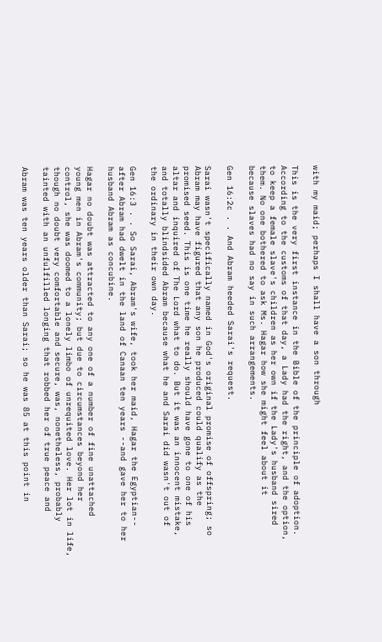with my maid; perhaps I shall have a son through

This is the very first instance in the Bible of the principle of adoption.
According to the customs of that day, a Lady had the right, and the option,
to keep a female slave's children as her own if the Lady's husband sired
them. No one bothered to ask Ms. Hagar how she might feel about it
because slaves had no say in such arrangements.

Gen 16:2c . . And Abram heeded Sarai's request.

Sarai wasn't specifically named in God's original promise of offspring; so
Abram may have figured that any son he produced could qualify as the
promised seed. This is one time he really should have gone to one of his
altar and inquired of The Lord what to do. But it was an innocent mistake,
and totally blindsided Abram because what he and Sarai did wasn't out of
the ordinary in their own day.

Gen 16:3 . . So Sarai, Abram's wife, took her maid, Hagar the Egyptian--
after Abram had dwelt in the land of Canaan ten years --and gave her to her
husband Abram as concubine.

Hagar no doubt was attracted to any one of a number of fine unattached
young men in Abram's community; but due to circumstances beyond her
control, she was doomed to a lonely limbo of unrequited love. Her lot in life,
though no doubt very comfortable and secure, was, nonetheless, probably
tainted with an unfulfilled longing that robbed her of true peace and

Abram was ten years older than Sarai; so he was 85 at this point in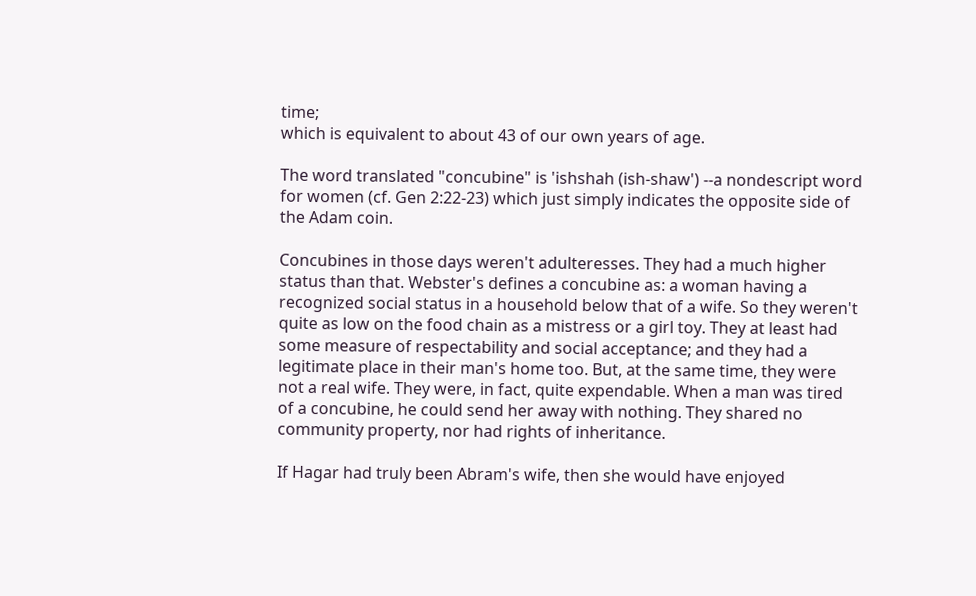time;
which is equivalent to about 43 of our own years of age.

The word translated "concubine" is 'ishshah (ish-shaw') --a nondescript word
for women (cf. Gen 2:22-23) which just simply indicates the opposite side of
the Adam coin.

Concubines in those days weren't adulteresses. They had a much higher
status than that. Webster's defines a concubine as: a woman having a
recognized social status in a household below that of a wife. So they weren't
quite as low on the food chain as a mistress or a girl toy. They at least had
some measure of respectability and social acceptance; and they had a
legitimate place in their man's home too. But, at the same time, they were
not a real wife. They were, in fact, quite expendable. When a man was tired
of a concubine, he could send her away with nothing. They shared no
community property, nor had rights of inheritance.

If Hagar had truly been Abram's wife, then she would have enjoyed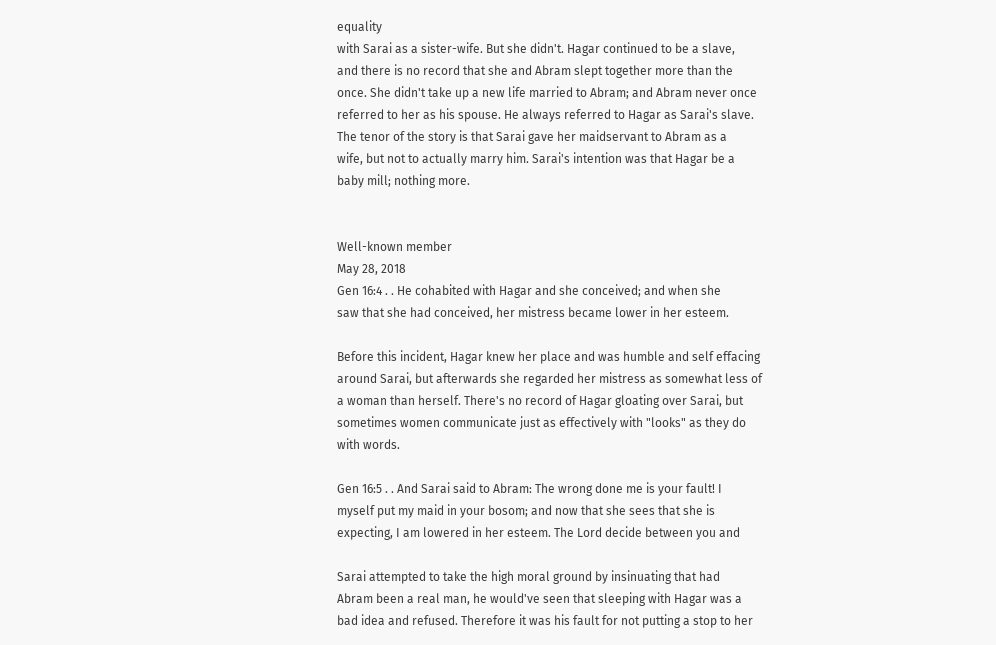equality
with Sarai as a sister-wife. But she didn't. Hagar continued to be a slave,
and there is no record that she and Abram slept together more than the
once. She didn't take up a new life married to Abram; and Abram never once
referred to her as his spouse. He always referred to Hagar as Sarai's slave.
The tenor of the story is that Sarai gave her maidservant to Abram as a
wife, but not to actually marry him. Sarai's intention was that Hagar be a
baby mill; nothing more.


Well-known member
May 28, 2018
Gen 16:4 . . He cohabited with Hagar and she conceived; and when she
saw that she had conceived, her mistress became lower in her esteem.

Before this incident, Hagar knew her place and was humble and self effacing
around Sarai, but afterwards she regarded her mistress as somewhat less of
a woman than herself. There's no record of Hagar gloating over Sarai, but
sometimes women communicate just as effectively with "looks" as they do
with words.

Gen 16:5 . . And Sarai said to Abram: The wrong done me is your fault! I
myself put my maid in your bosom; and now that she sees that she is
expecting, I am lowered in her esteem. The Lord decide between you and

Sarai attempted to take the high moral ground by insinuating that had
Abram been a real man, he would've seen that sleeping with Hagar was a
bad idea and refused. Therefore it was his fault for not putting a stop to her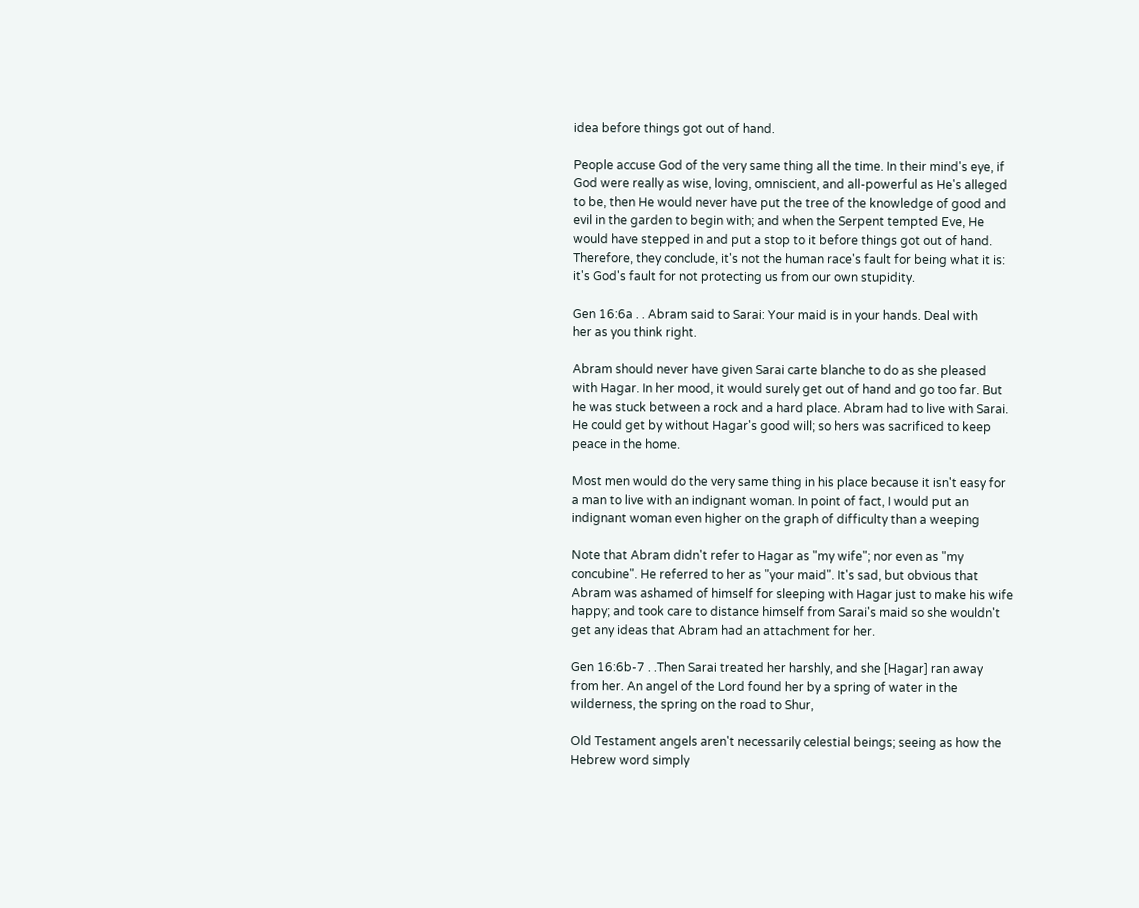idea before things got out of hand.

People accuse God of the very same thing all the time. In their mind's eye, if
God were really as wise, loving, omniscient, and all-powerful as He's alleged
to be, then He would never have put the tree of the knowledge of good and
evil in the garden to begin with; and when the Serpent tempted Eve, He
would have stepped in and put a stop to it before things got out of hand.
Therefore, they conclude, it's not the human race's fault for being what it is:
it's God's fault for not protecting us from our own stupidity.

Gen 16:6a . . Abram said to Sarai: Your maid is in your hands. Deal with
her as you think right.

Abram should never have given Sarai carte blanche to do as she pleased
with Hagar. In her mood, it would surely get out of hand and go too far. But
he was stuck between a rock and a hard place. Abram had to live with Sarai.
He could get by without Hagar's good will; so hers was sacrificed to keep
peace in the home.

Most men would do the very same thing in his place because it isn't easy for
a man to live with an indignant woman. In point of fact, I would put an
indignant woman even higher on the graph of difficulty than a weeping

Note that Abram didn't refer to Hagar as "my wife"; nor even as "my
concubine". He referred to her as "your maid". It's sad, but obvious that
Abram was ashamed of himself for sleeping with Hagar just to make his wife
happy; and took care to distance himself from Sarai's maid so she wouldn't
get any ideas that Abram had an attachment for her.

Gen 16:6b-7 . .Then Sarai treated her harshly, and she [Hagar] ran away
from her. An angel of the Lord found her by a spring of water in the
wilderness, the spring on the road to Shur,

Old Testament angels aren't necessarily celestial beings; seeing as how the
Hebrew word simply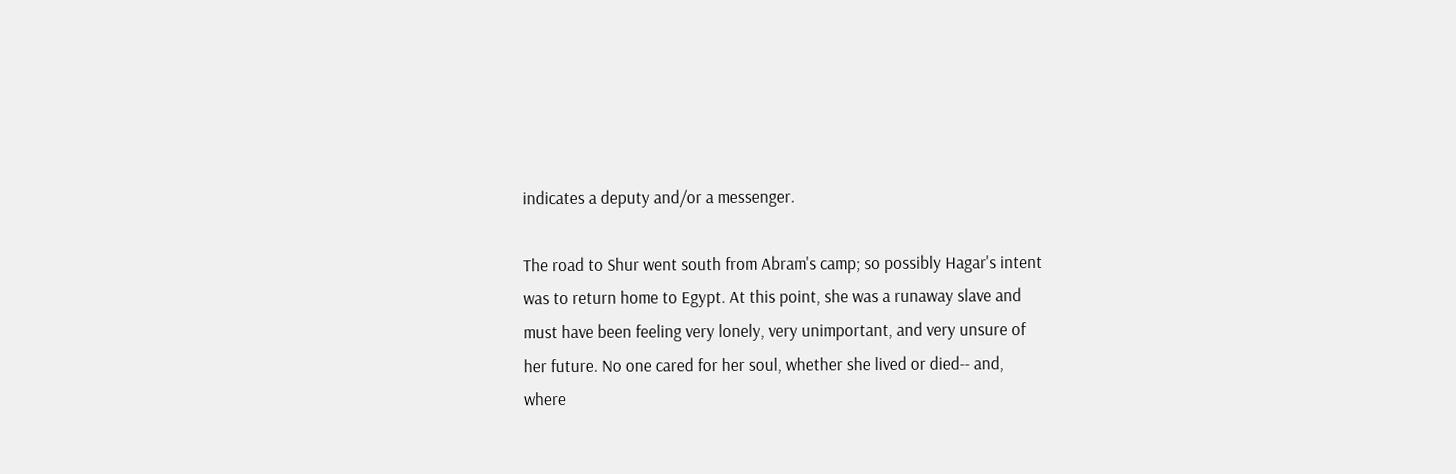indicates a deputy and/or a messenger.

The road to Shur went south from Abram's camp; so possibly Hagar's intent
was to return home to Egypt. At this point, she was a runaway slave and
must have been feeling very lonely, very unimportant, and very unsure of
her future. No one cared for her soul, whether she lived or died-- and,
where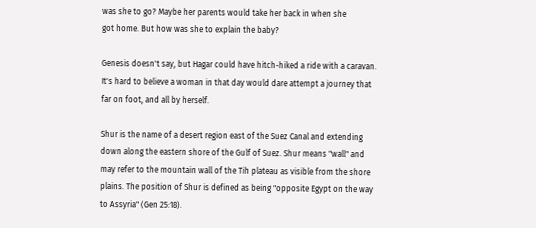was she to go? Maybe her parents would take her back in when she
got home. But how was she to explain the baby?

Genesis doesn't say, but Hagar could have hitch-hiked a ride with a caravan.
It's hard to believe a woman in that day would dare attempt a journey that
far on foot, and all by herself.

Shur is the name of a desert region east of the Suez Canal and extending
down along the eastern shore of the Gulf of Suez. Shur means "wall" and
may refer to the mountain wall of the Tih plateau as visible from the shore
plains. The position of Shur is defined as being "opposite Egypt on the way
to Assyria" (Gen 25:18).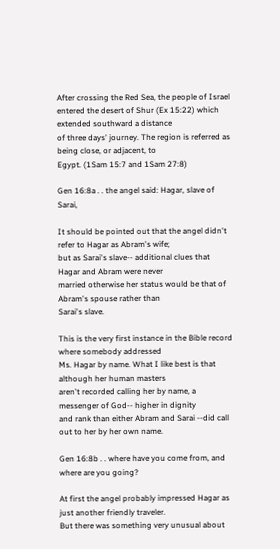After crossing the Red Sea, the people of Israel
entered the desert of Shur (Ex 15:22) which extended southward a distance
of three days' journey. The region is referred as being close, or adjacent, to
Egypt. (1Sam 15:7 and 1Sam 27:8)

Gen 16:8a . . the angel said: Hagar, slave of Sarai,

It should be pointed out that the angel didn't refer to Hagar as Abram's wife;
but as Sarai's slave-- additional clues that Hagar and Abram were never
married otherwise her status would be that of Abram's spouse rather than
Sarai's slave.

This is the very first instance in the Bible record where somebody addressed
Ms. Hagar by name. What I like best is that although her human masters
aren't recorded calling her by name, a messenger of God-- higher in dignity
and rank than either Abram and Sarai --did call out to her by her own name.

Gen 16:8b . . where have you come from, and where are you going?

At first the angel probably impressed Hagar as just another friendly traveler.
But there was something very unusual about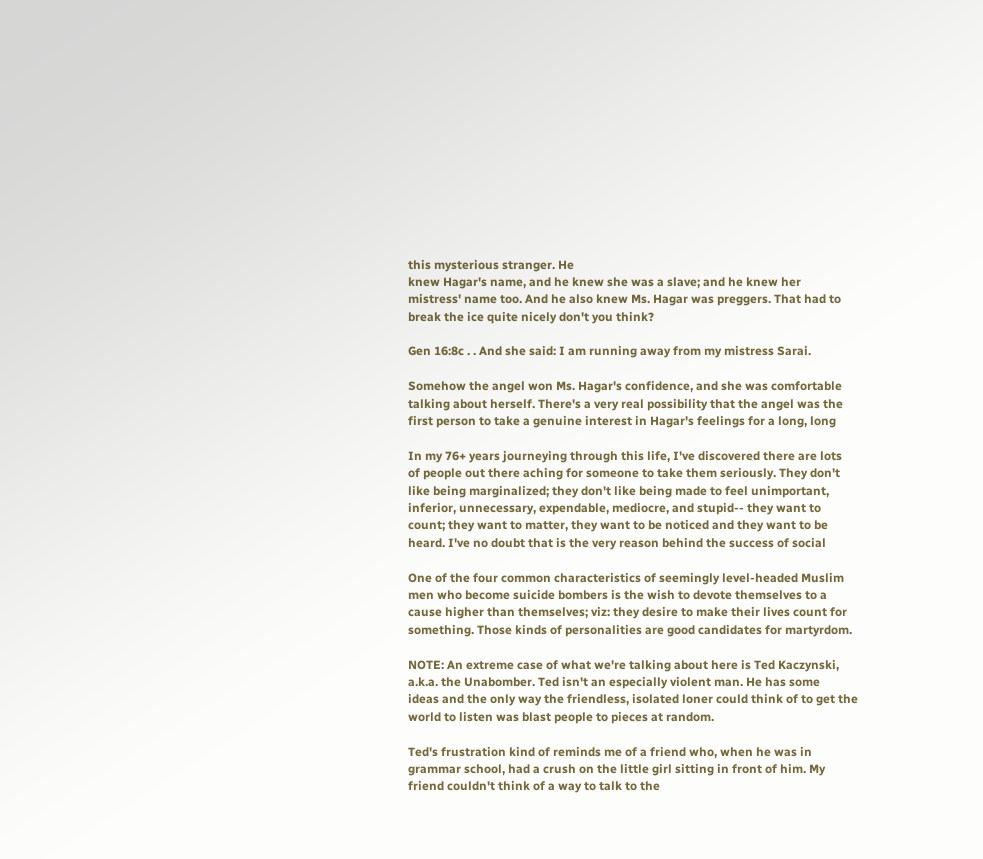this mysterious stranger. He
knew Hagar's name, and he knew she was a slave; and he knew her
mistress' name too. And he also knew Ms. Hagar was preggers. That had to
break the ice quite nicely don't you think?

Gen 16:8c . . And she said: I am running away from my mistress Sarai.

Somehow the angel won Ms. Hagar's confidence, and she was comfortable
talking about herself. There's a very real possibility that the angel was the
first person to take a genuine interest in Hagar's feelings for a long, long

In my 76+ years journeying through this life, I've discovered there are lots
of people out there aching for someone to take them seriously. They don't
like being marginalized; they don't like being made to feel unimportant,
inferior, unnecessary, expendable, mediocre, and stupid-- they want to
count; they want to matter, they want to be noticed and they want to be
heard. I've no doubt that is the very reason behind the success of social

One of the four common characteristics of seemingly level-headed Muslim
men who become suicide bombers is the wish to devote themselves to a
cause higher than themselves; viz: they desire to make their lives count for
something. Those kinds of personalities are good candidates for martyrdom.

NOTE: An extreme case of what we're talking about here is Ted Kaczynski,
a.k.a. the Unabomber. Ted isn't an especially violent man. He has some
ideas and the only way the friendless, isolated loner could think of to get the
world to listen was blast people to pieces at random.

Ted's frustration kind of reminds me of a friend who, when he was in
grammar school, had a crush on the little girl sitting in front of him. My
friend couldn't think of a way to talk to the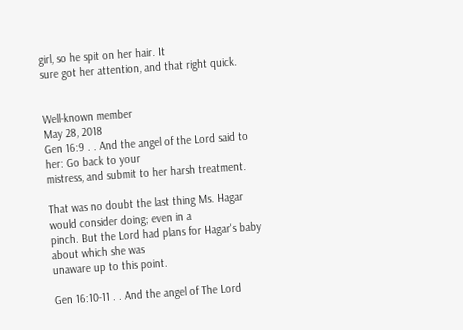girl, so he spit on her hair. It
sure got her attention, and that right quick.


Well-known member
May 28, 2018
Gen 16:9 . . And the angel of the Lord said to her: Go back to your
mistress, and submit to her harsh treatment.

That was no doubt the last thing Ms. Hagar would consider doing; even in a
pinch. But the Lord had plans for Hagar's baby about which she was
unaware up to this point.

Gen 16:10-11 . . And the angel of The Lord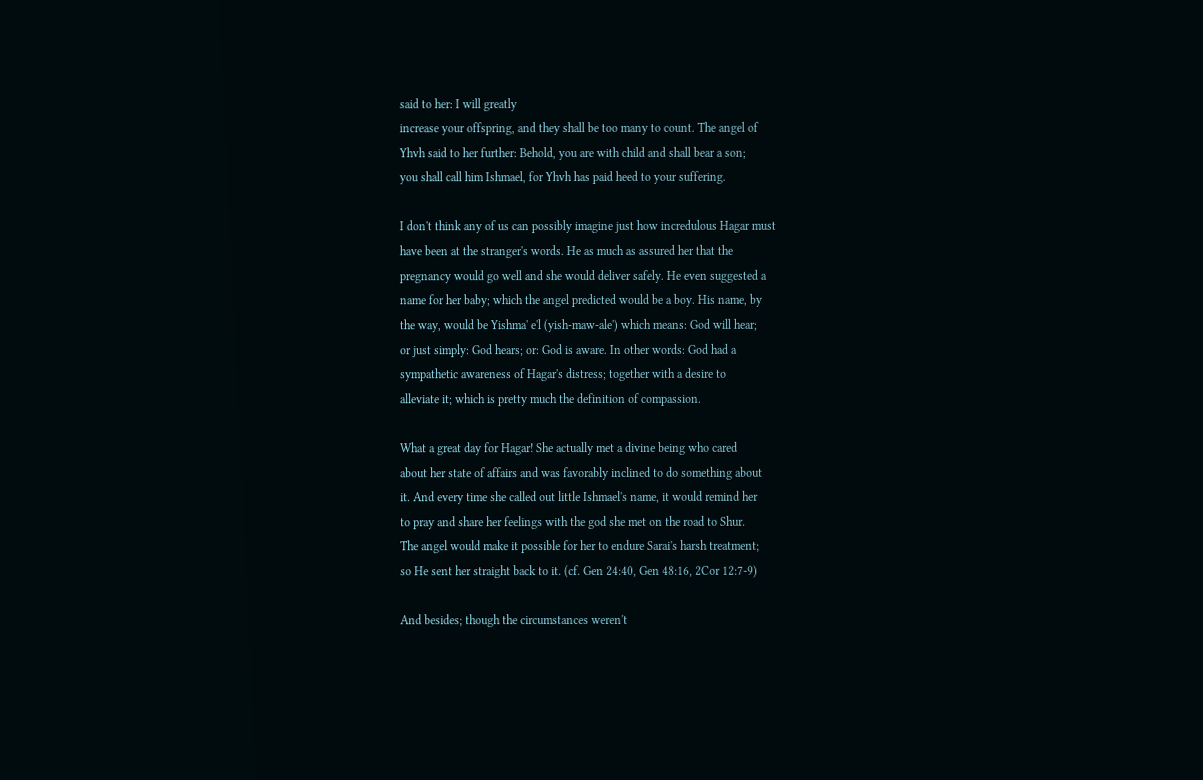said to her: I will greatly
increase your offspring, and they shall be too many to count. The angel of
Yhvh said to her further: Behold, you are with child and shall bear a son;
you shall call him Ishmael, for Yhvh has paid heed to your suffering.

I don't think any of us can possibly imagine just how incredulous Hagar must
have been at the stranger's words. He as much as assured her that the
pregnancy would go well and she would deliver safely. He even suggested a
name for her baby; which the angel predicted would be a boy. His name, by
the way, would be Yishma' e'l (yish-maw-ale') which means: God will hear;
or just simply: God hears; or: God is aware. In other words: God had a
sympathetic awareness of Hagar's distress; together with a desire to
alleviate it; which is pretty much the definition of compassion.

What a great day for Hagar! She actually met a divine being who cared
about her state of affairs and was favorably inclined to do something about
it. And every time she called out little Ishmael's name, it would remind her
to pray and share her feelings with the god she met on the road to Shur.
The angel would make it possible for her to endure Sarai's harsh treatment;
so He sent her straight back to it. (cf. Gen 24:40, Gen 48:16, 2Cor 12:7-9)

And besides; though the circumstances weren't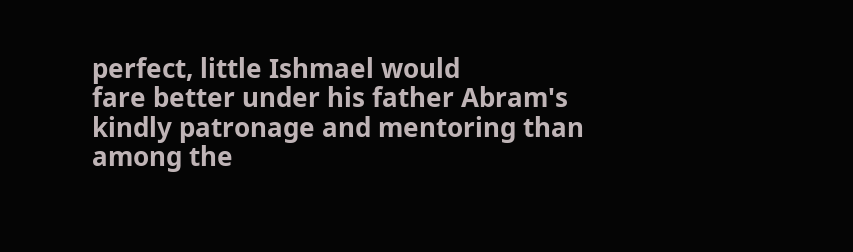perfect, little Ishmael would
fare better under his father Abram's kindly patronage and mentoring than
among the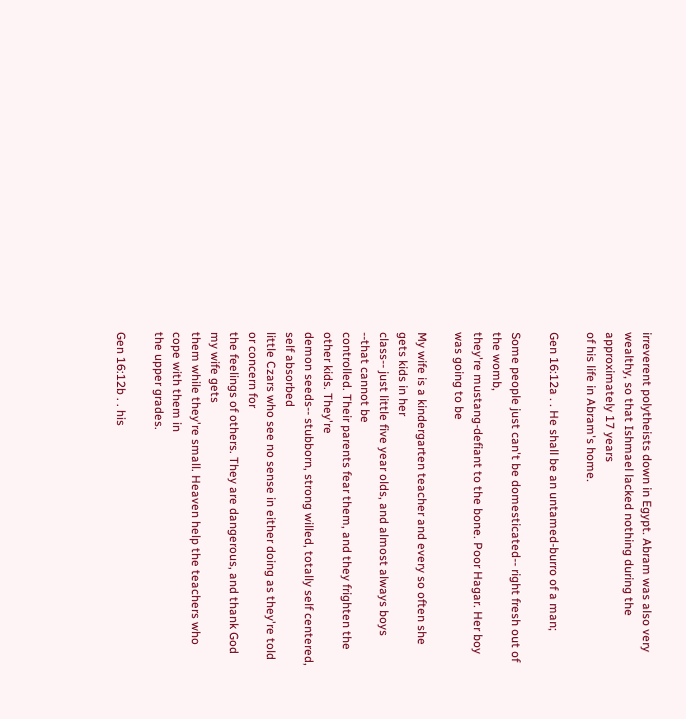irreverent polytheists down in Egypt. Abram was also very
wealthy, so that Ishmael lacked nothing during the approximately 17 years
of his life in Abram's home.

Gen 16:12a . . He shall be an untamed-burro of a man;

Some people just can't be domesticated-- right fresh out of the womb,
they're mustang-defiant to the bone. Poor Hagar. Her boy was going to be

My wife is a kindergarten teacher and every so often she gets kids in her
class-- just little five year olds, and almost always boys --that cannot be
controlled. Their parents fear them, and they frighten the other kids. They're
demon seeds-- stubborn, strong willed, totally self centered, self absorbed
little Czars who see no sense in either doing as they're told or concern for
the feelings of others. They are dangerous, and thank God my wife gets
them while they're small. Heaven help the teachers who cope with them in
the upper grades.

Gen 16:12b . . his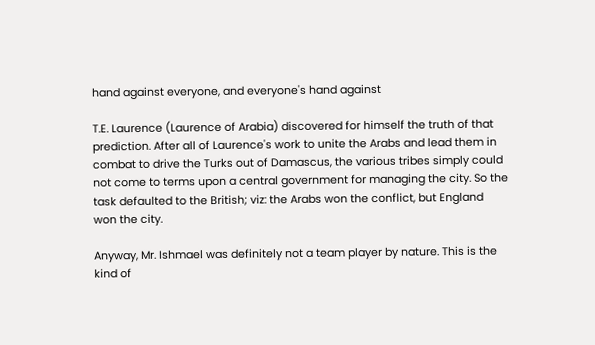hand against everyone, and everyone's hand against

T.E. Laurence (Laurence of Arabia) discovered for himself the truth of that
prediction. After all of Laurence's work to unite the Arabs and lead them in
combat to drive the Turks out of Damascus, the various tribes simply could
not come to terms upon a central government for managing the city. So the
task defaulted to the British; viz: the Arabs won the conflict, but England
won the city.

Anyway, Mr. Ishmael was definitely not a team player by nature. This is the
kind of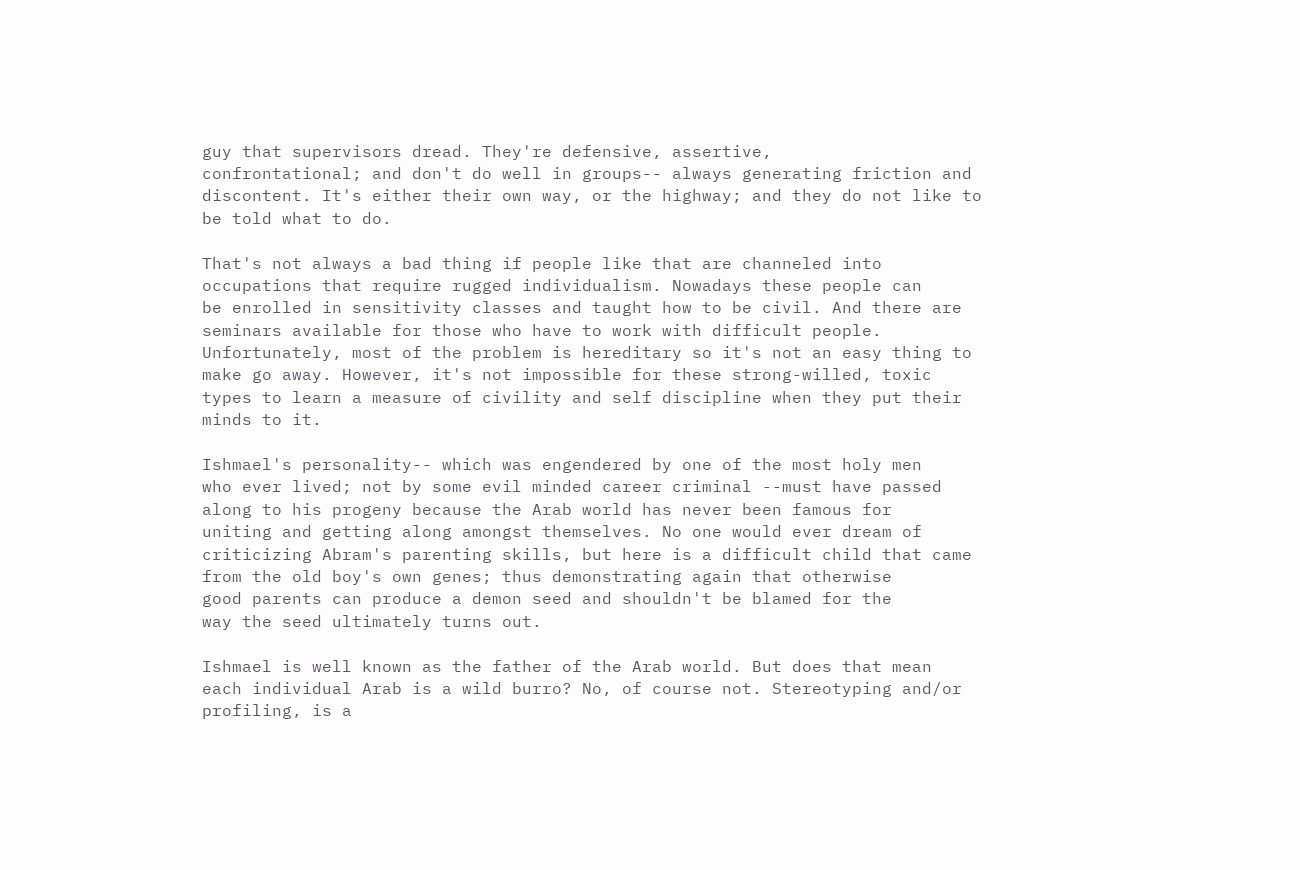guy that supervisors dread. They're defensive, assertive,
confrontational; and don't do well in groups-- always generating friction and
discontent. It's either their own way, or the highway; and they do not like to
be told what to do.

That's not always a bad thing if people like that are channeled into
occupations that require rugged individualism. Nowadays these people can
be enrolled in sensitivity classes and taught how to be civil. And there are
seminars available for those who have to work with difficult people.
Unfortunately, most of the problem is hereditary so it's not an easy thing to
make go away. However, it's not impossible for these strong-willed, toxic
types to learn a measure of civility and self discipline when they put their
minds to it.

Ishmael's personality-- which was engendered by one of the most holy men
who ever lived; not by some evil minded career criminal --must have passed
along to his progeny because the Arab world has never been famous for
uniting and getting along amongst themselves. No one would ever dream of
criticizing Abram's parenting skills, but here is a difficult child that came
from the old boy's own genes; thus demonstrating again that otherwise
good parents can produce a demon seed and shouldn't be blamed for the
way the seed ultimately turns out.

Ishmael is well known as the father of the Arab world. But does that mean
each individual Arab is a wild burro? No, of course not. Stereotyping and/or
profiling, is a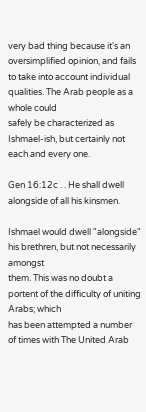very bad thing because it's an oversimplified opinion, and fails
to take into account individual qualities. The Arab people as a whole could
safely be characterized as Ishmael-ish, but certainly not each and every one.

Gen 16:12c . . He shall dwell alongside of all his kinsmen.

Ishmael would dwell "alongside" his brethren, but not necessarily amongst
them. This was no doubt a portent of the difficulty of uniting Arabs; which
has been attempted a number of times with The United Arab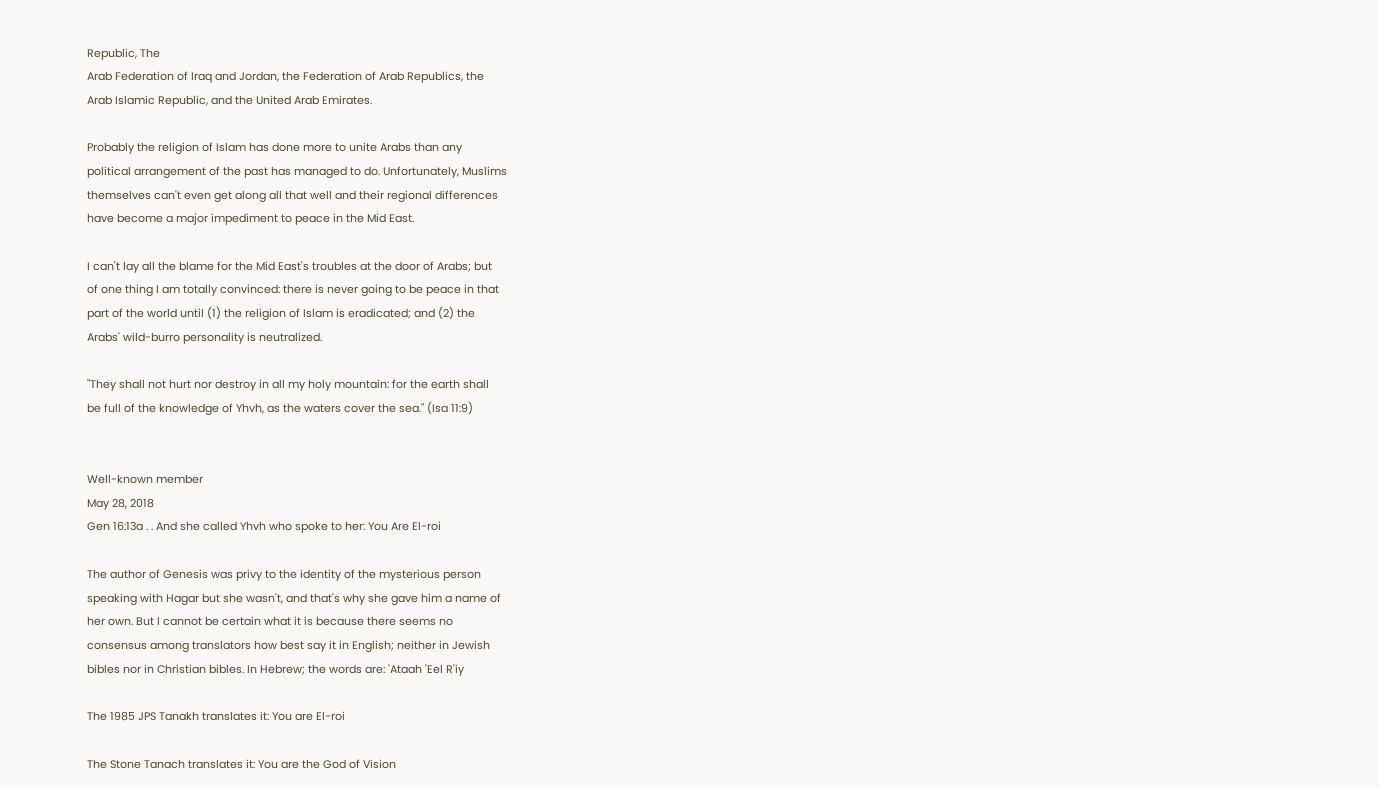Republic, The
Arab Federation of Iraq and Jordan, the Federation of Arab Republics, the
Arab Islamic Republic, and the United Arab Emirates.

Probably the religion of Islam has done more to unite Arabs than any
political arrangement of the past has managed to do. Unfortunately, Muslims
themselves can't even get along all that well and their regional differences
have become a major impediment to peace in the Mid East.

I can't lay all the blame for the Mid East's troubles at the door of Arabs; but
of one thing I am totally convinced: there is never going to be peace in that
part of the world until (1) the religion of Islam is eradicated; and (2) the
Arabs' wild-burro personality is neutralized.

"They shall not hurt nor destroy in all my holy mountain: for the earth shall
be full of the knowledge of Yhvh, as the waters cover the sea." (Isa 11:9)


Well-known member
May 28, 2018
Gen 16:13a . . And she called Yhvh who spoke to her: You Are El-roi

The author of Genesis was privy to the identity of the mysterious person
speaking with Hagar but she wasn't, and that's why she gave him a name of
her own. But I cannot be certain what it is because there seems no
consensus among translators how best say it in English; neither in Jewish
bibles nor in Christian bibles. In Hebrew; the words are: 'Ataah 'Eel R'iy

The 1985 JPS Tanakh translates it: You are El-roi

The Stone Tanach translates it: You are the God of Vision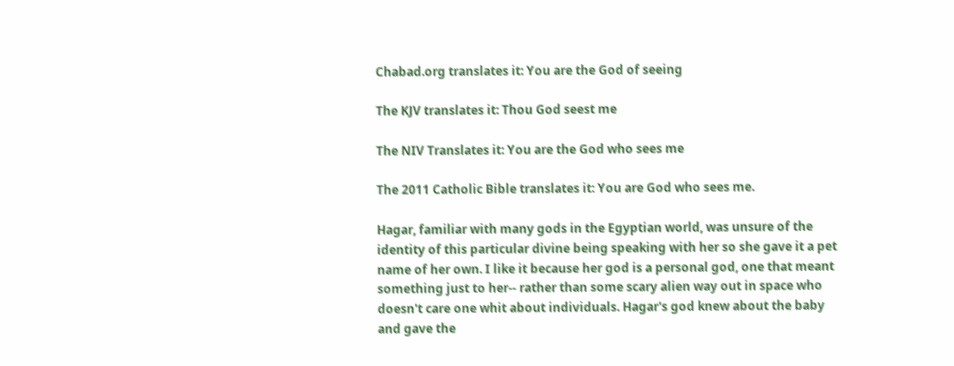Chabad.org translates it: You are the God of seeing

The KJV translates it: Thou God seest me

The NIV Translates it: You are the God who sees me

The 2011 Catholic Bible translates it: You are God who sees me.

Hagar, familiar with many gods in the Egyptian world, was unsure of the
identity of this particular divine being speaking with her so she gave it a pet
name of her own. I like it because her god is a personal god, one that meant
something just to her-- rather than some scary alien way out in space who
doesn't care one whit about individuals. Hagar's god knew about the baby
and gave the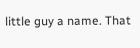little guy a name. That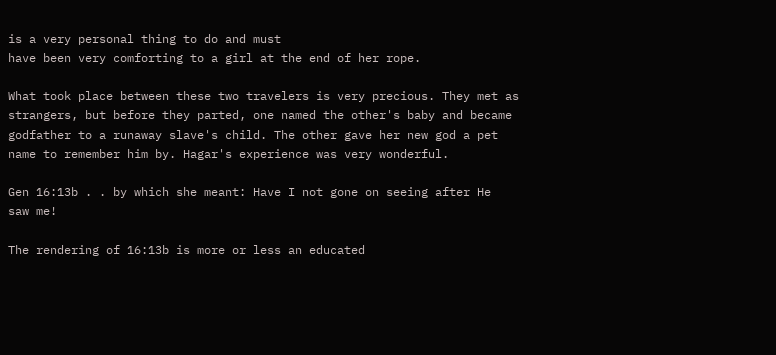is a very personal thing to do and must
have been very comforting to a girl at the end of her rope.

What took place between these two travelers is very precious. They met as
strangers, but before they parted, one named the other's baby and became
godfather to a runaway slave's child. The other gave her new god a pet
name to remember him by. Hagar's experience was very wonderful.

Gen 16:13b . . by which she meant: Have I not gone on seeing after He
saw me!

The rendering of 16:13b is more or less an educated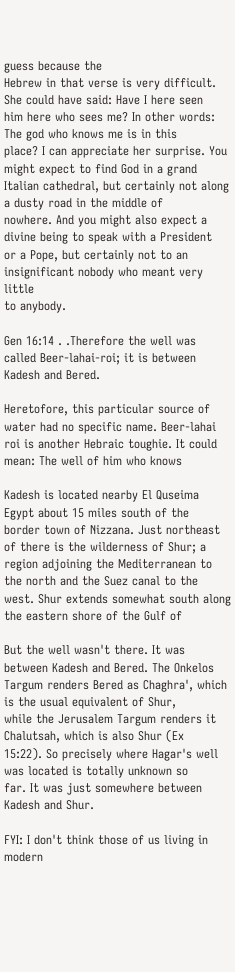guess because the
Hebrew in that verse is very difficult. She could have said: Have I here seen
him here who sees me? In other words: The god who knows me is in this
place? I can appreciate her surprise. You might expect to find God in a grand
Italian cathedral, but certainly not along a dusty road in the middle of
nowhere. And you might also expect a divine being to speak with a President
or a Pope, but certainly not to an insignificant nobody who meant very little
to anybody.

Gen 16:14 . .Therefore the well was called Beer-lahai-roi; it is between
Kadesh and Bered.

Heretofore, this particular source of water had no specific name. Beer-lahai
roi is another Hebraic toughie. It could mean: The well of him who knows

Kadesh is located nearby El Quseima Egypt about 15 miles south of the
border town of Nizzana. Just northeast of there is the wilderness of Shur; a
region adjoining the Mediterranean to the north and the Suez canal to the
west. Shur extends somewhat south along the eastern shore of the Gulf of

But the well wasn't there. It was between Kadesh and Bered. The Onkelos
Targum renders Bered as Chaghra', which is the usual equivalent of Shur,
while the Jerusalem Targum renders it Chalutsah, which is also Shur (Ex
15:22). So precisely where Hagar's well was located is totally unknown so
far. It was just somewhere between Kadesh and Shur.

FYI: I don't think those of us living in modern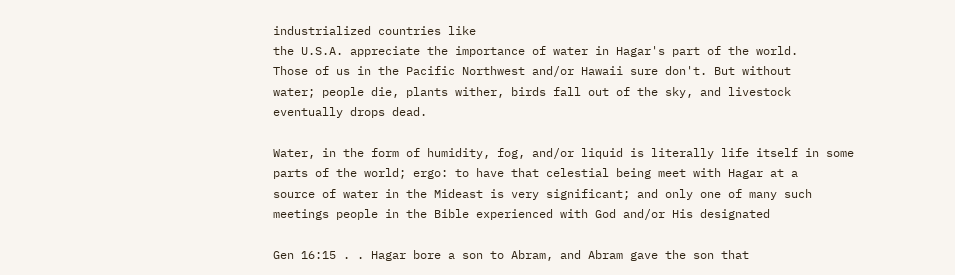industrialized countries like
the U.S.A. appreciate the importance of water in Hagar's part of the world.
Those of us in the Pacific Northwest and/or Hawaii sure don't. But without
water; people die, plants wither, birds fall out of the sky, and livestock
eventually drops dead.

Water, in the form of humidity, fog, and/or liquid is literally life itself in some
parts of the world; ergo: to have that celestial being meet with Hagar at a
source of water in the Mideast is very significant; and only one of many such
meetings people in the Bible experienced with God and/or His designated

Gen 16:15 . . Hagar bore a son to Abram, and Abram gave the son that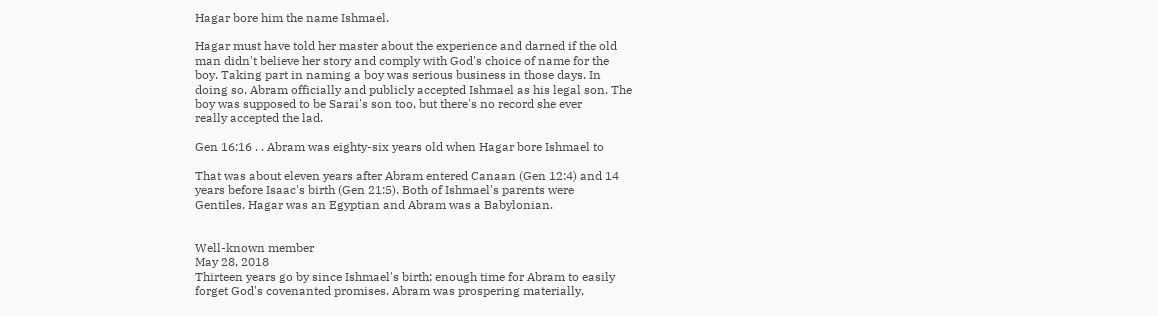Hagar bore him the name Ishmael.

Hagar must have told her master about the experience and darned if the old
man didn't believe her story and comply with God's choice of name for the
boy. Taking part in naming a boy was serious business in those days. In
doing so, Abram officially and publicly accepted Ishmael as his legal son. The
boy was supposed to be Sarai's son too, but there's no record she ever
really accepted the lad.

Gen 16:16 . . Abram was eighty-six years old when Hagar bore Ishmael to

That was about eleven years after Abram entered Canaan (Gen 12:4) and 14
years before Isaac's birth (Gen 21:5). Both of Ishmael's parents were
Gentiles. Hagar was an Egyptian and Abram was a Babylonian.


Well-known member
May 28, 2018
Thirteen years go by since Ishmael's birth; enough time for Abram to easily
forget God's covenanted promises. Abram was prospering materially,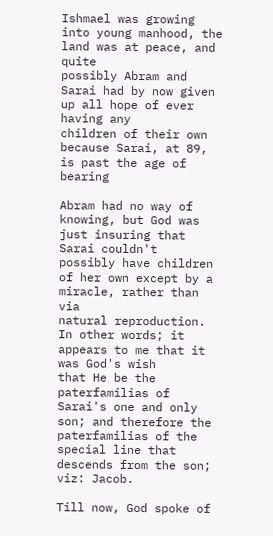Ishmael was growing into young manhood, the land was at peace, and quite
possibly Abram and Sarai had by now given up all hope of ever having any
children of their own because Sarai, at 89, is past the age of bearing

Abram had no way of knowing, but God was just insuring that Sarai couldn't
possibly have children of her own except by a miracle, rather than via
natural reproduction. In other words; it appears to me that it was God's wish
that He be the paterfamilias of Sarai's one and only son; and therefore the
paterfamilias of the special line that descends from the son; viz: Jacob.

Till now, God spoke of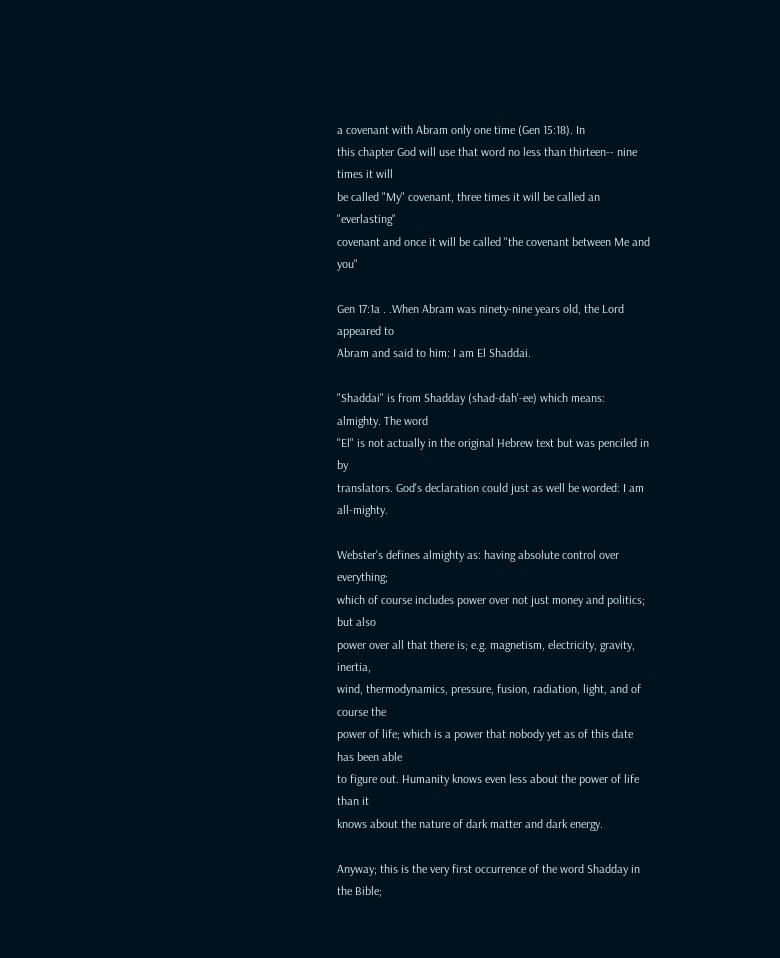a covenant with Abram only one time (Gen 15:18). In
this chapter God will use that word no less than thirteen-- nine times it will
be called "My" covenant, three times it will be called an "everlasting"
covenant and once it will be called "the covenant between Me and you"

Gen 17:1a . .When Abram was ninety-nine years old, the Lord appeared to
Abram and said to him: I am El Shaddai.

"Shaddai" is from Shadday (shad-dah'-ee) which means: almighty. The word
"El" is not actually in the original Hebrew text but was penciled in by
translators. God's declaration could just as well be worded: I am all-mighty.

Webster's defines almighty as: having absolute control over everything;
which of course includes power over not just money and politics; but also
power over all that there is; e.g. magnetism, electricity, gravity, inertia,
wind, thermodynamics, pressure, fusion, radiation, light, and of course the
power of life; which is a power that nobody yet as of this date has been able
to figure out. Humanity knows even less about the power of life than it
knows about the nature of dark matter and dark energy.

Anyway; this is the very first occurrence of the word Shadday in the Bible;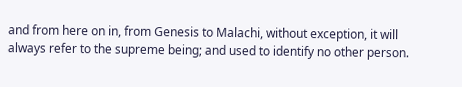and from here on in, from Genesis to Malachi, without exception, it will
always refer to the supreme being; and used to identify no other person.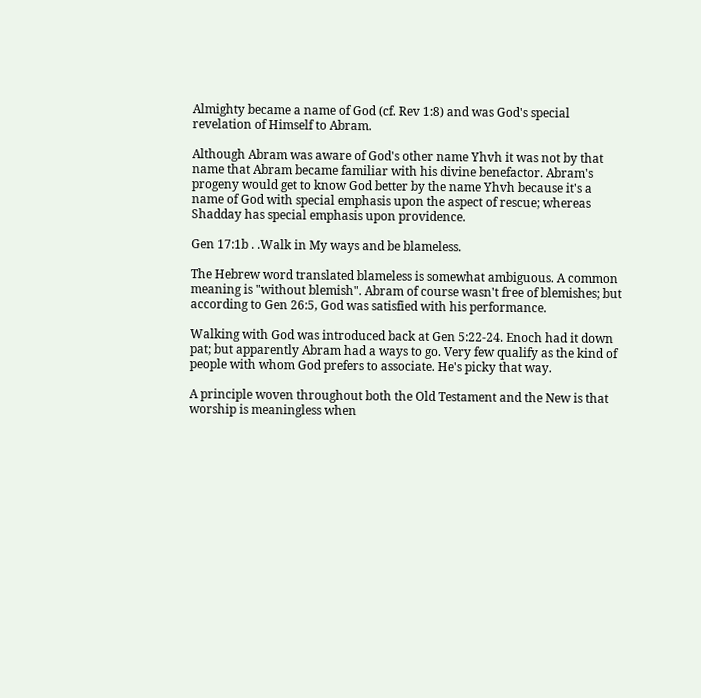Almighty became a name of God (cf. Rev 1:8) and was God's special
revelation of Himself to Abram.

Although Abram was aware of God's other name Yhvh it was not by that
name that Abram became familiar with his divine benefactor. Abram's
progeny would get to know God better by the name Yhvh because it's a
name of God with special emphasis upon the aspect of rescue; whereas
Shadday has special emphasis upon providence.

Gen 17:1b . .Walk in My ways and be blameless.

The Hebrew word translated blameless is somewhat ambiguous. A common
meaning is "without blemish". Abram of course wasn't free of blemishes; but
according to Gen 26:5, God was satisfied with his performance.

Walking with God was introduced back at Gen 5:22-24. Enoch had it down
pat; but apparently Abram had a ways to go. Very few qualify as the kind of
people with whom God prefers to associate. He's picky that way.

A principle woven throughout both the Old Testament and the New is that
worship is meaningless when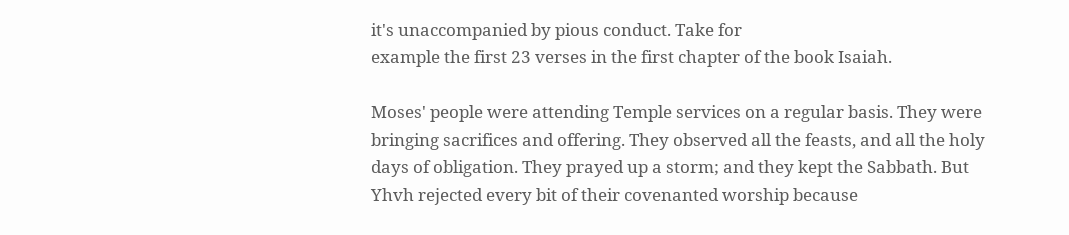it's unaccompanied by pious conduct. Take for
example the first 23 verses in the first chapter of the book Isaiah.

Moses' people were attending Temple services on a regular basis. They were
bringing sacrifices and offering. They observed all the feasts, and all the holy
days of obligation. They prayed up a storm; and they kept the Sabbath. But
Yhvh rejected every bit of their covenanted worship because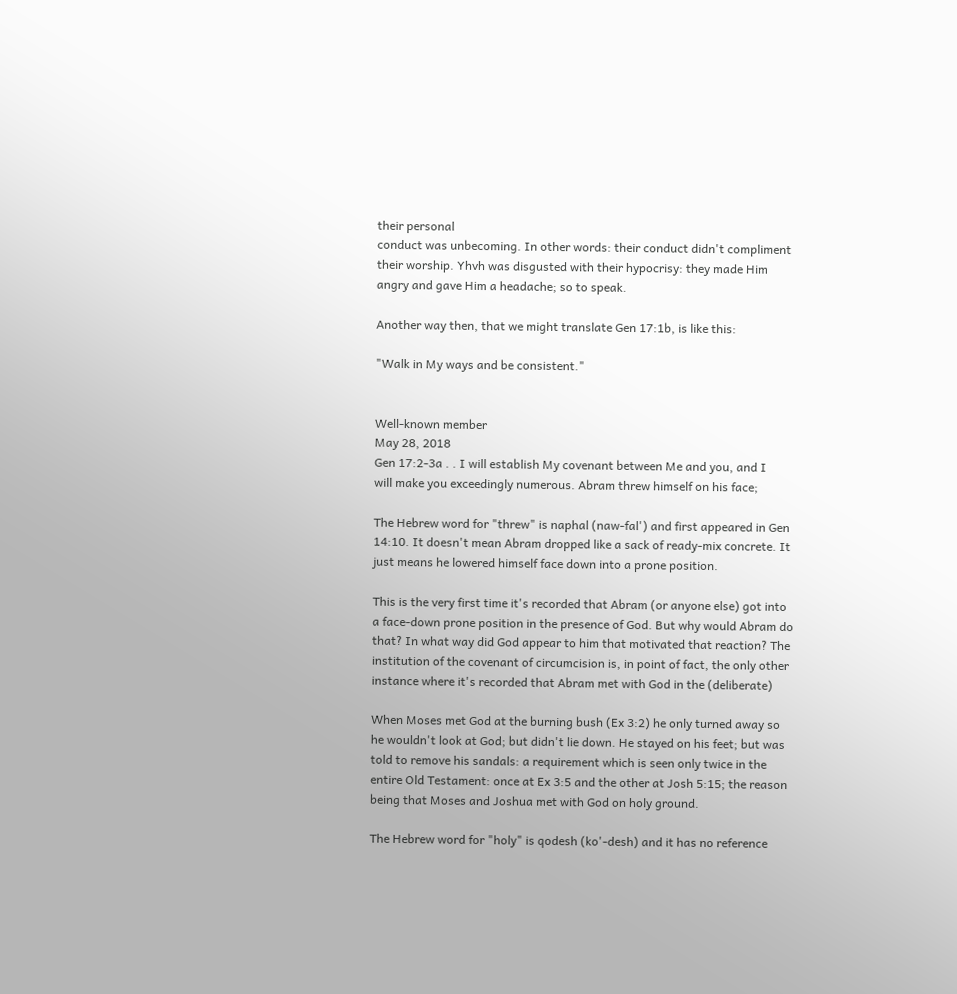their personal
conduct was unbecoming. In other words: their conduct didn't compliment
their worship. Yhvh was disgusted with their hypocrisy: they made Him
angry and gave Him a headache; so to speak.

Another way then, that we might translate Gen 17:1b, is like this:

"Walk in My ways and be consistent."


Well-known member
May 28, 2018
Gen 17:2-3a . . I will establish My covenant between Me and you, and I
will make you exceedingly numerous. Abram threw himself on his face;

The Hebrew word for "threw" is naphal (naw-fal') and first appeared in Gen
14:10. It doesn't mean Abram dropped like a sack of ready-mix concrete. It
just means he lowered himself face down into a prone position.

This is the very first time it's recorded that Abram (or anyone else) got into
a face-down prone position in the presence of God. But why would Abram do
that? In what way did God appear to him that motivated that reaction? The
institution of the covenant of circumcision is, in point of fact, the only other
instance where it's recorded that Abram met with God in the (deliberate)

When Moses met God at the burning bush (Ex 3:2) he only turned away so
he wouldn't look at God; but didn't lie down. He stayed on his feet; but was
told to remove his sandals: a requirement which is seen only twice in the
entire Old Testament: once at Ex 3:5 and the other at Josh 5:15; the reason
being that Moses and Joshua met with God on holy ground.

The Hebrew word for "holy" is qodesh (ko'-desh) and it has no reference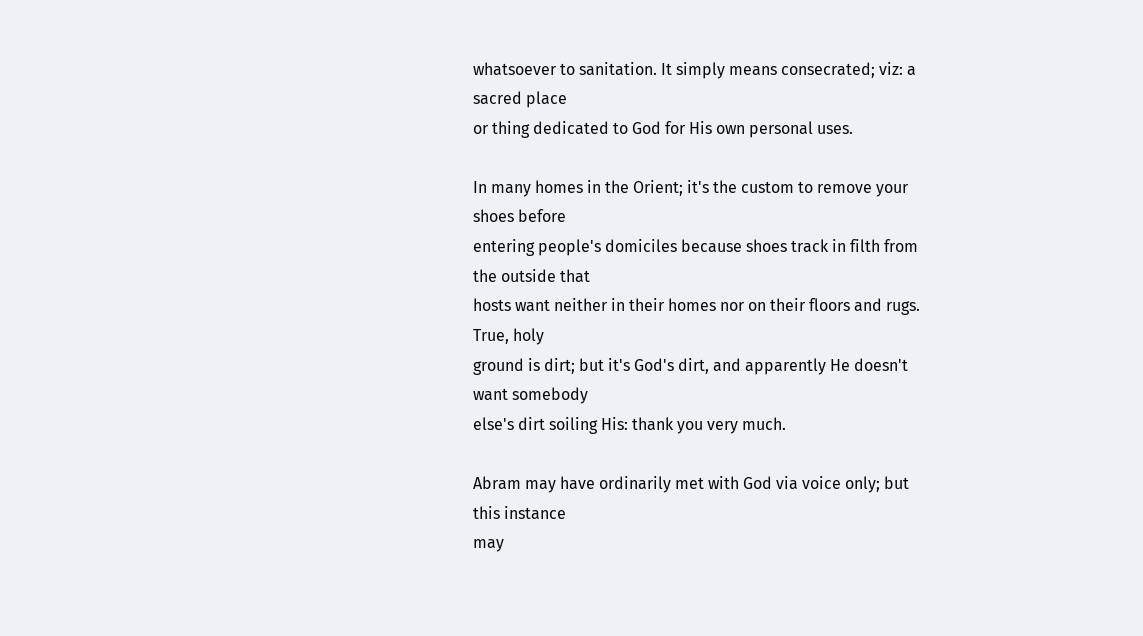whatsoever to sanitation. It simply means consecrated; viz: a sacred place
or thing dedicated to God for His own personal uses.

In many homes in the Orient; it's the custom to remove your shoes before
entering people's domiciles because shoes track in filth from the outside that
hosts want neither in their homes nor on their floors and rugs. True, holy
ground is dirt; but it's God's dirt, and apparently He doesn't want somebody
else's dirt soiling His: thank you very much.

Abram may have ordinarily met with God via voice only; but this instance
may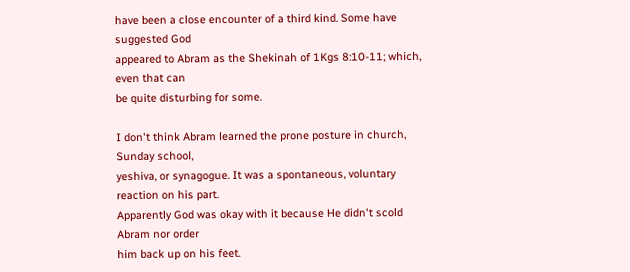have been a close encounter of a third kind. Some have suggested God
appeared to Abram as the Shekinah of 1Kgs 8:10-11; which, even that can
be quite disturbing for some.

I don't think Abram learned the prone posture in church, Sunday school,
yeshiva, or synagogue. It was a spontaneous, voluntary reaction on his part.
Apparently God was okay with it because He didn't scold Abram nor order
him back up on his feet.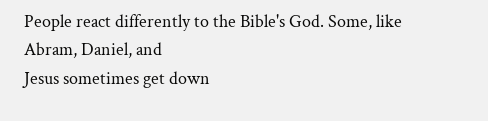People react differently to the Bible's God. Some, like Abram, Daniel, and
Jesus sometimes get down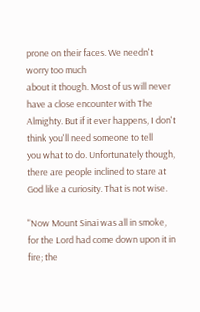prone on their faces. We needn't worry too much
about it though. Most of us will never have a close encounter with The
Almighty. But if it ever happens, I don't think you'll need someone to tell
you what to do. Unfortunately though, there are people inclined to stare at
God like a curiosity. That is not wise.

"Now Mount Sinai was all in smoke, for the Lord had come down upon it in
fire; the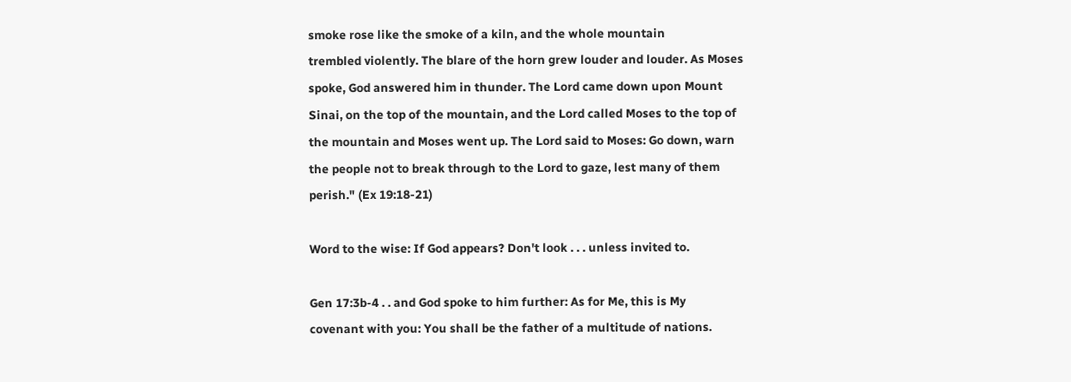smoke rose like the smoke of a kiln, and the whole mountain
trembled violently. The blare of the horn grew louder and louder. As Moses
spoke, God answered him in thunder. The Lord came down upon Mount
Sinai, on the top of the mountain, and the Lord called Moses to the top of
the mountain and Moses went up. The Lord said to Moses: Go down, warn
the people not to break through to the Lord to gaze, lest many of them
perish." (Ex 19:18-21)

Word to the wise: If God appears? Don't look . . . unless invited to.

Gen 17:3b-4 . . and God spoke to him further: As for Me, this is My
covenant with you: You shall be the father of a multitude of nations.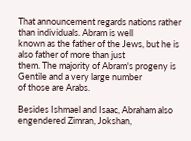That announcement regards nations rather than individuals. Abram is well
known as the father of the Jews, but he is also father of more than just
them. The majority of Abram's progeny is Gentile and a very large number
of those are Arabs.

Besides Ishmael and Isaac, Abraham also engendered Zimran, Jokshan,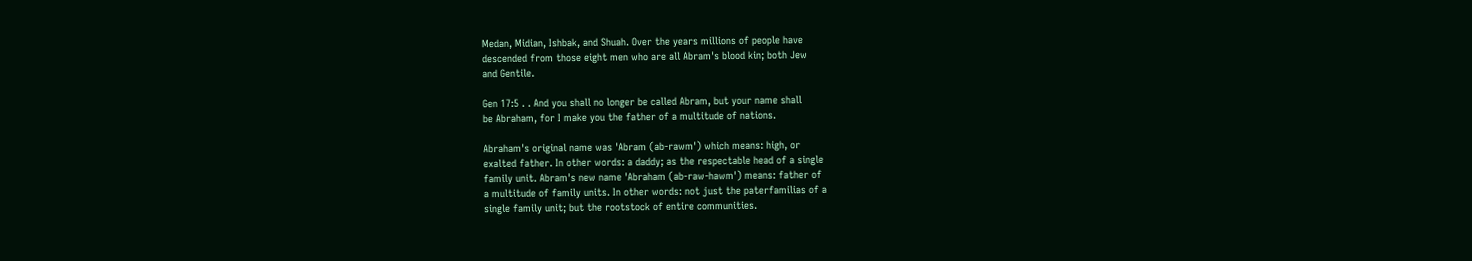Medan, Midian, Ishbak, and Shuah. Over the years millions of people have
descended from those eight men who are all Abram's blood kin; both Jew
and Gentile.

Gen 17:5 . . And you shall no longer be called Abram, but your name shall
be Abraham, for I make you the father of a multitude of nations.

Abraham's original name was 'Abram (ab-rawm') which means: high, or
exalted father. In other words: a daddy; as the respectable head of a single
family unit. Abram's new name 'Abraham (ab-raw-hawm') means: father of
a multitude of family units. In other words: not just the paterfamilias of a
single family unit; but the rootstock of entire communities.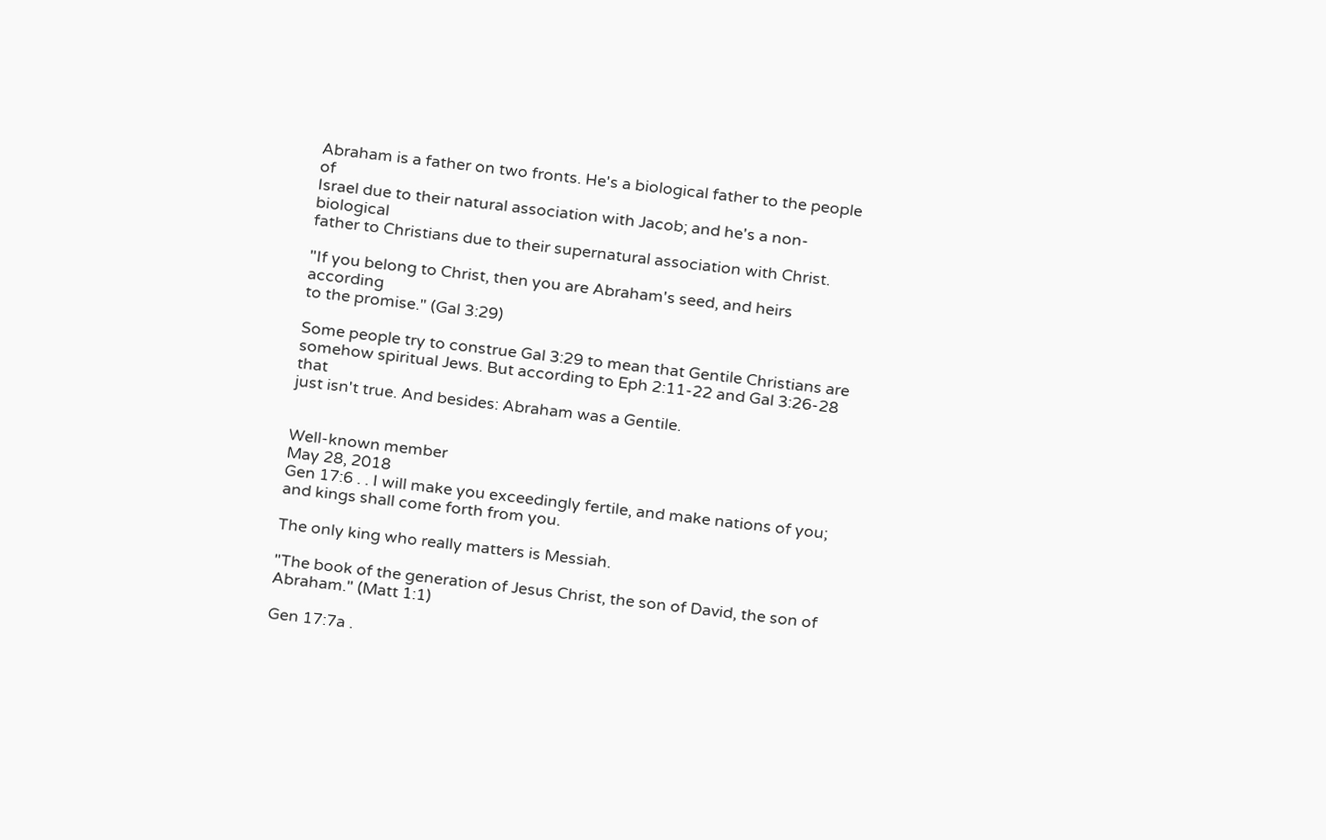Abraham is a father on two fronts. He's a biological father to the people of
Israel due to their natural association with Jacob; and he's a non-biological
father to Christians due to their supernatural association with Christ.

"If you belong to Christ, then you are Abraham's seed, and heirs according
to the promise." (Gal 3:29)

Some people try to construe Gal 3:29 to mean that Gentile Christians are
somehow spiritual Jews. But according to Eph 2:11-22 and Gal 3:26-28 that
just isn't true. And besides: Abraham was a Gentile.


Well-known member
May 28, 2018
Gen 17:6 . . I will make you exceedingly fertile, and make nations of you;
and kings shall come forth from you.

The only king who really matters is Messiah.

"The book of the generation of Jesus Christ, the son of David, the son of
Abraham." (Matt 1:1)

Gen 17:7a .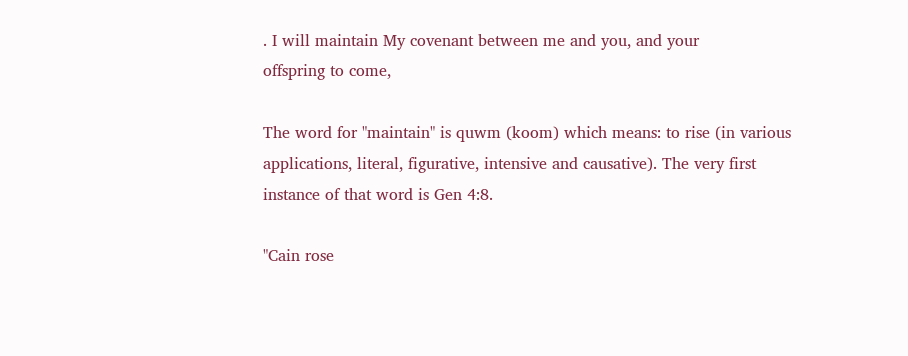. I will maintain My covenant between me and you, and your
offspring to come,

The word for "maintain" is quwm (koom) which means: to rise (in various
applications, literal, figurative, intensive and causative). The very first
instance of that word is Gen 4:8.

"Cain rose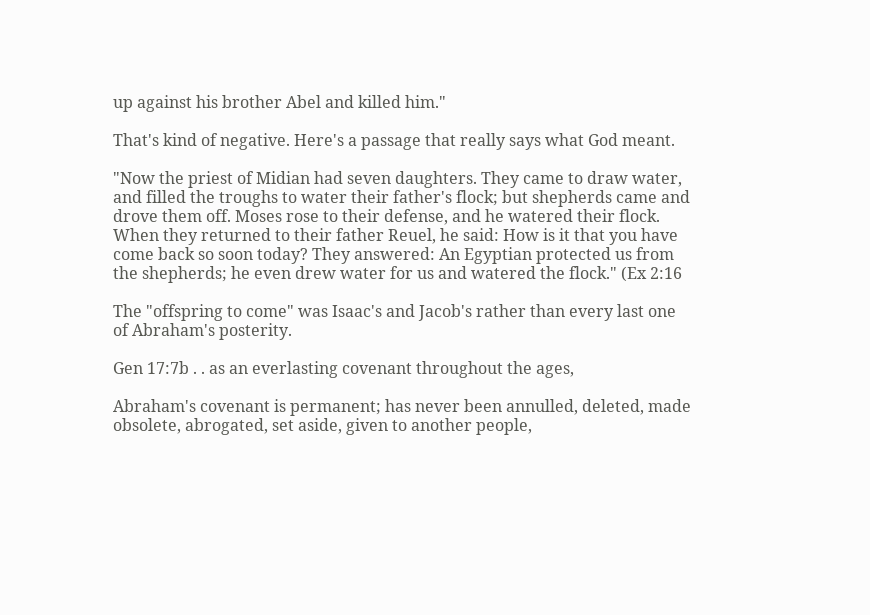up against his brother Abel and killed him."

That's kind of negative. Here's a passage that really says what God meant.

"Now the priest of Midian had seven daughters. They came to draw water,
and filled the troughs to water their father's flock; but shepherds came and
drove them off. Moses rose to their defense, and he watered their flock.
When they returned to their father Reuel, he said: How is it that you have
come back so soon today? They answered: An Egyptian protected us from
the shepherds; he even drew water for us and watered the flock." (Ex 2:16

The "offspring to come" was Isaac's and Jacob's rather than every last one
of Abraham's posterity.

Gen 17:7b . . as an everlasting covenant throughout the ages,

Abraham's covenant is permanent; has never been annulled, deleted, made
obsolete, abrogated, set aside, given to another people,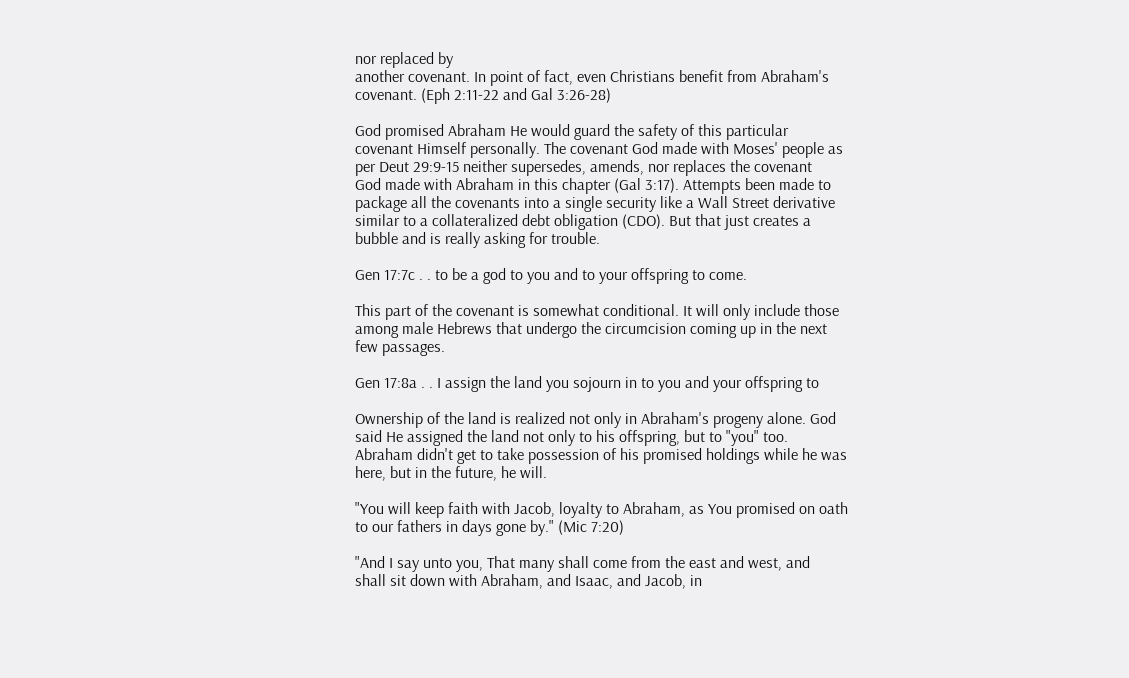nor replaced by
another covenant. In point of fact, even Christians benefit from Abraham's
covenant. (Eph 2:11-22 and Gal 3:26-28)

God promised Abraham He would guard the safety of this particular
covenant Himself personally. The covenant God made with Moses' people as
per Deut 29:9-15 neither supersedes, amends, nor replaces the covenant
God made with Abraham in this chapter (Gal 3:17). Attempts been made to
package all the covenants into a single security like a Wall Street derivative
similar to a collateralized debt obligation (CDO). But that just creates a
bubble and is really asking for trouble.

Gen 17:7c . . to be a god to you and to your offspring to come.

This part of the covenant is somewhat conditional. It will only include those
among male Hebrews that undergo the circumcision coming up in the next
few passages.

Gen 17:8a . . I assign the land you sojourn in to you and your offspring to

Ownership of the land is realized not only in Abraham's progeny alone. God
said He assigned the land not only to his offspring, but to "you" too.
Abraham didn't get to take possession of his promised holdings while he was
here, but in the future, he will.

"You will keep faith with Jacob, loyalty to Abraham, as You promised on oath
to our fathers in days gone by." (Mic 7:20)

"And I say unto you, That many shall come from the east and west, and
shall sit down with Abraham, and Isaac, and Jacob, in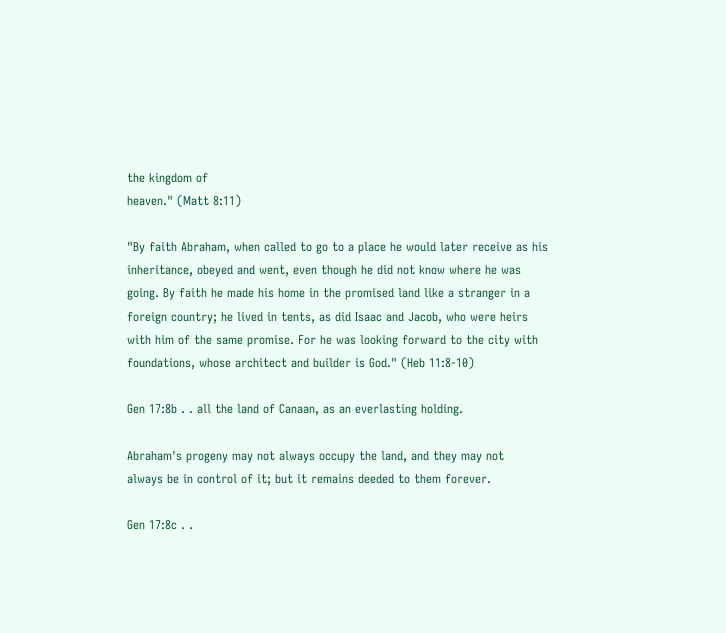the kingdom of
heaven." (Matt 8:11)

"By faith Abraham, when called to go to a place he would later receive as his
inheritance, obeyed and went, even though he did not know where he was
going. By faith he made his home in the promised land like a stranger in a
foreign country; he lived in tents, as did Isaac and Jacob, who were heirs
with him of the same promise. For he was looking forward to the city with
foundations, whose architect and builder is God." (Heb 11:8-10)

Gen 17:8b . . all the land of Canaan, as an everlasting holding.

Abraham's progeny may not always occupy the land, and they may not
always be in control of it; but it remains deeded to them forever.

Gen 17:8c . .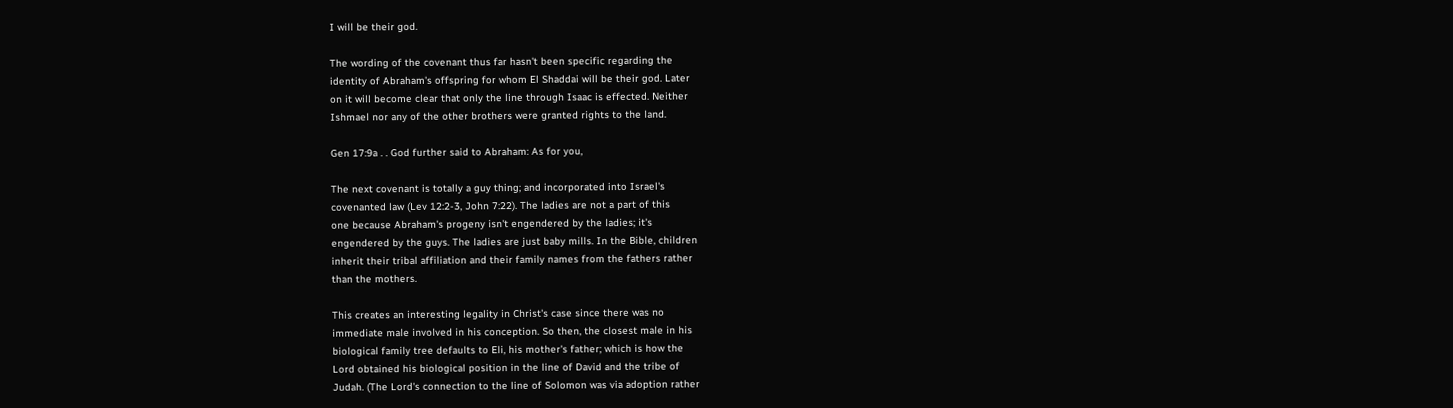I will be their god.

The wording of the covenant thus far hasn't been specific regarding the
identity of Abraham's offspring for whom El Shaddai will be their god. Later
on it will become clear that only the line through Isaac is effected. Neither
Ishmael nor any of the other brothers were granted rights to the land.

Gen 17:9a . . God further said to Abraham: As for you,

The next covenant is totally a guy thing; and incorporated into Israel's
covenanted law (Lev 12:2-3, John 7:22). The ladies are not a part of this
one because Abraham's progeny isn't engendered by the ladies; it's
engendered by the guys. The ladies are just baby mills. In the Bible, children
inherit their tribal affiliation and their family names from the fathers rather
than the mothers.

This creates an interesting legality in Christ's case since there was no
immediate male involved in his conception. So then, the closest male in his
biological family tree defaults to Eli, his mother's father; which is how the
Lord obtained his biological position in the line of David and the tribe of
Judah. (The Lord's connection to the line of Solomon was via adoption rather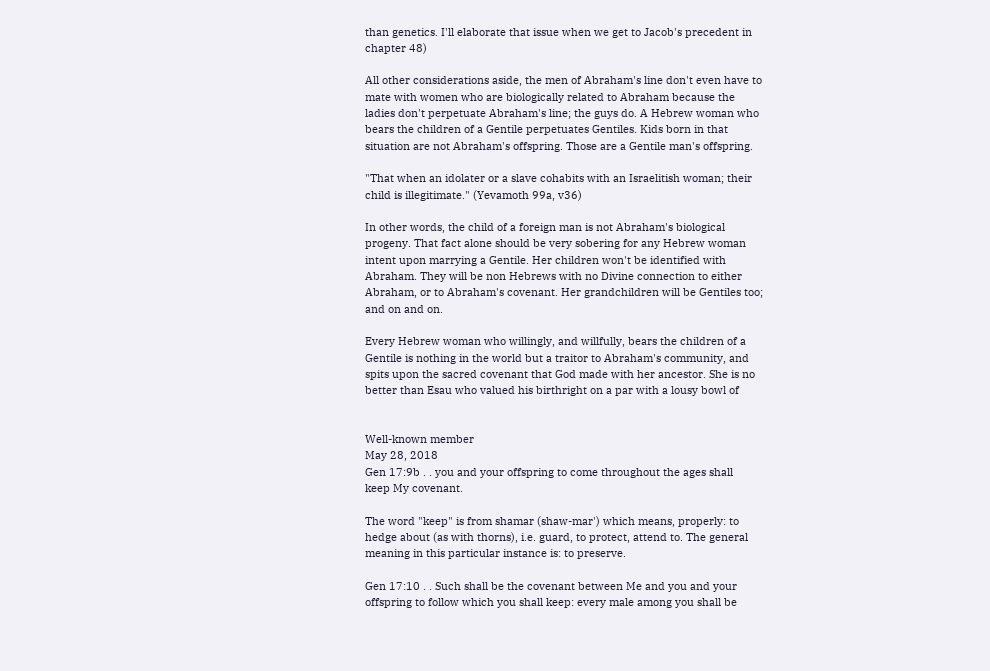than genetics. I'll elaborate that issue when we get to Jacob's precedent in
chapter 48)

All other considerations aside, the men of Abraham's line don't even have to
mate with women who are biologically related to Abraham because the
ladies don't perpetuate Abraham's line; the guys do. A Hebrew woman who
bears the children of a Gentile perpetuates Gentiles. Kids born in that
situation are not Abraham's offspring. Those are a Gentile man's offspring.

"That when an idolater or a slave cohabits with an Israelitish woman; their
child is illegitimate." (Yevamoth 99a, v36)

In other words, the child of a foreign man is not Abraham's biological
progeny. That fact alone should be very sobering for any Hebrew woman
intent upon marrying a Gentile. Her children won't be identified with
Abraham. They will be non Hebrews with no Divine connection to either
Abraham, or to Abraham's covenant. Her grandchildren will be Gentiles too;
and on and on.

Every Hebrew woman who willingly, and willfully, bears the children of a
Gentile is nothing in the world but a traitor to Abraham's community, and
spits upon the sacred covenant that God made with her ancestor. She is no
better than Esau who valued his birthright on a par with a lousy bowl of


Well-known member
May 28, 2018
Gen 17:9b . . you and your offspring to come throughout the ages shall
keep My covenant.

The word "keep" is from shamar (shaw-mar') which means, properly: to
hedge about (as with thorns), i.e. guard, to protect, attend to. The general
meaning in this particular instance is: to preserve.

Gen 17:10 . . Such shall be the covenant between Me and you and your
offspring to follow which you shall keep: every male among you shall be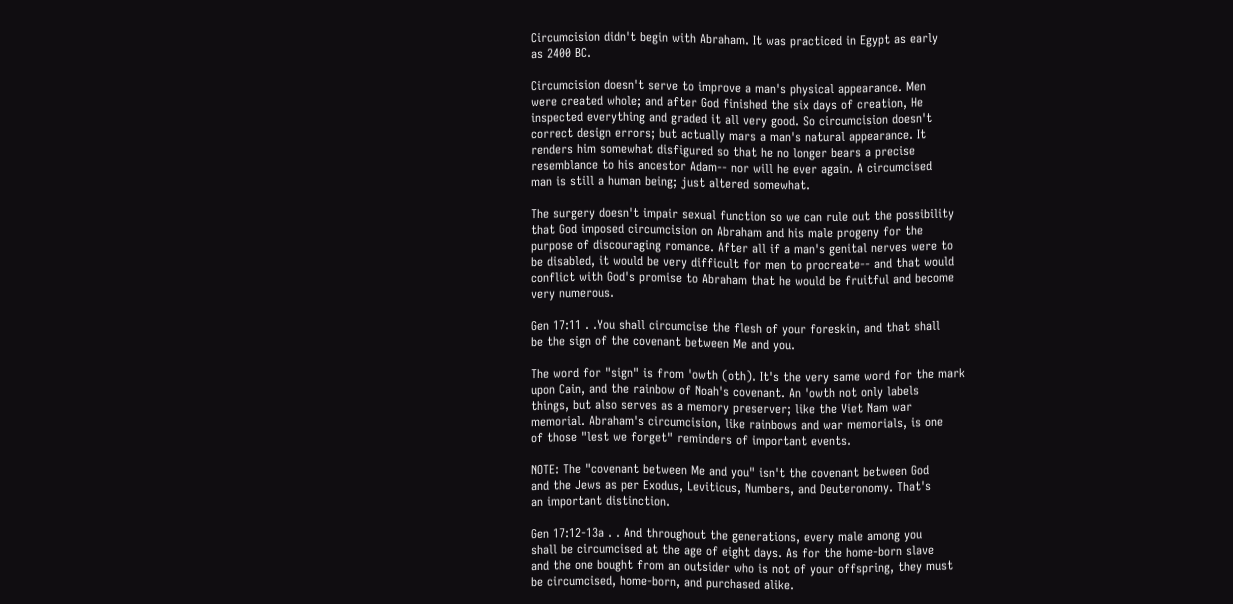Circumcision didn't begin with Abraham. It was practiced in Egypt as early
as 2400 BC.

Circumcision doesn't serve to improve a man's physical appearance. Men
were created whole; and after God finished the six days of creation, He
inspected everything and graded it all very good. So circumcision doesn't
correct design errors; but actually mars a man's natural appearance. It
renders him somewhat disfigured so that he no longer bears a precise
resemblance to his ancestor Adam-- nor will he ever again. A circumcised
man is still a human being; just altered somewhat.

The surgery doesn't impair sexual function so we can rule out the possibility
that God imposed circumcision on Abraham and his male progeny for the
purpose of discouraging romance. After all if a man's genital nerves were to
be disabled, it would be very difficult for men to procreate-- and that would
conflict with God's promise to Abraham that he would be fruitful and become
very numerous.

Gen 17:11 . .You shall circumcise the flesh of your foreskin, and that shall
be the sign of the covenant between Me and you.

The word for "sign" is from 'owth (oth). It's the very same word for the mark
upon Cain, and the rainbow of Noah's covenant. An 'owth not only labels
things, but also serves as a memory preserver; like the Viet Nam war
memorial. Abraham's circumcision, like rainbows and war memorials, is one
of those "lest we forget" reminders of important events.

NOTE: The "covenant between Me and you" isn't the covenant between God
and the Jews as per Exodus, Leviticus, Numbers, and Deuteronomy. That's
an important distinction.

Gen 17:12-13a . . And throughout the generations, every male among you
shall be circumcised at the age of eight days. As for the home-born slave
and the one bought from an outsider who is not of your offspring, they must
be circumcised, home-born, and purchased alike.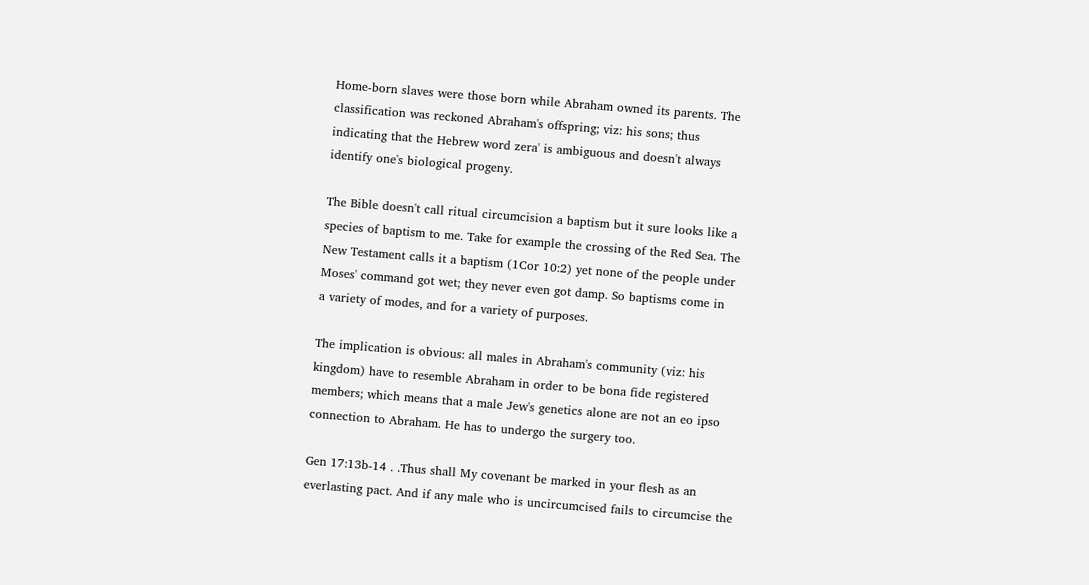Home-born slaves were those born while Abraham owned its parents. The
classification was reckoned Abraham's offspring; viz: his sons; thus
indicating that the Hebrew word zera' is ambiguous and doesn't always
identify one's biological progeny.

The Bible doesn't call ritual circumcision a baptism but it sure looks like a
species of baptism to me. Take for example the crossing of the Red Sea. The
New Testament calls it a baptism (1Cor 10:2) yet none of the people under
Moses' command got wet; they never even got damp. So baptisms come in
a variety of modes, and for a variety of purposes.

The implication is obvious: all males in Abraham's community (viz: his
kingdom) have to resemble Abraham in order to be bona fide registered
members; which means that a male Jew's genetics alone are not an eo ipso
connection to Abraham. He has to undergo the surgery too.

Gen 17:13b-14 . .Thus shall My covenant be marked in your flesh as an
everlasting pact. And if any male who is uncircumcised fails to circumcise the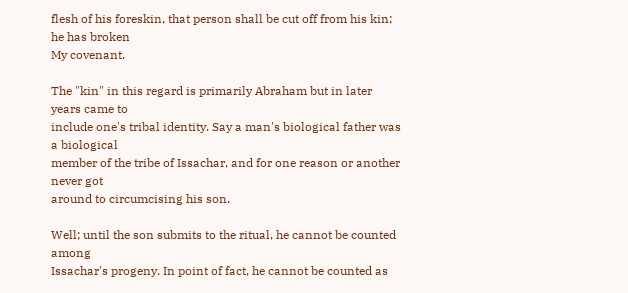flesh of his foreskin, that person shall be cut off from his kin; he has broken
My covenant.

The "kin" in this regard is primarily Abraham but in later years came to
include one's tribal identity. Say a man's biological father was a biological
member of the tribe of Issachar, and for one reason or another never got
around to circumcising his son.

Well; until the son submits to the ritual, he cannot be counted among
Issachar's progeny. In point of fact, he cannot be counted as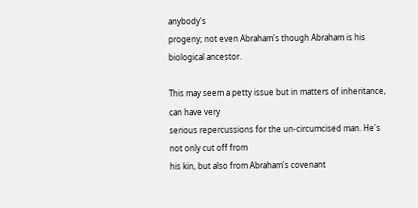anybody's
progeny; not even Abraham's though Abraham is his biological ancestor.

This may seem a petty issue but in matters of inheritance, can have very
serious repercussions for the un-circumcised man. He's not only cut off from
his kin, but also from Abraham's covenant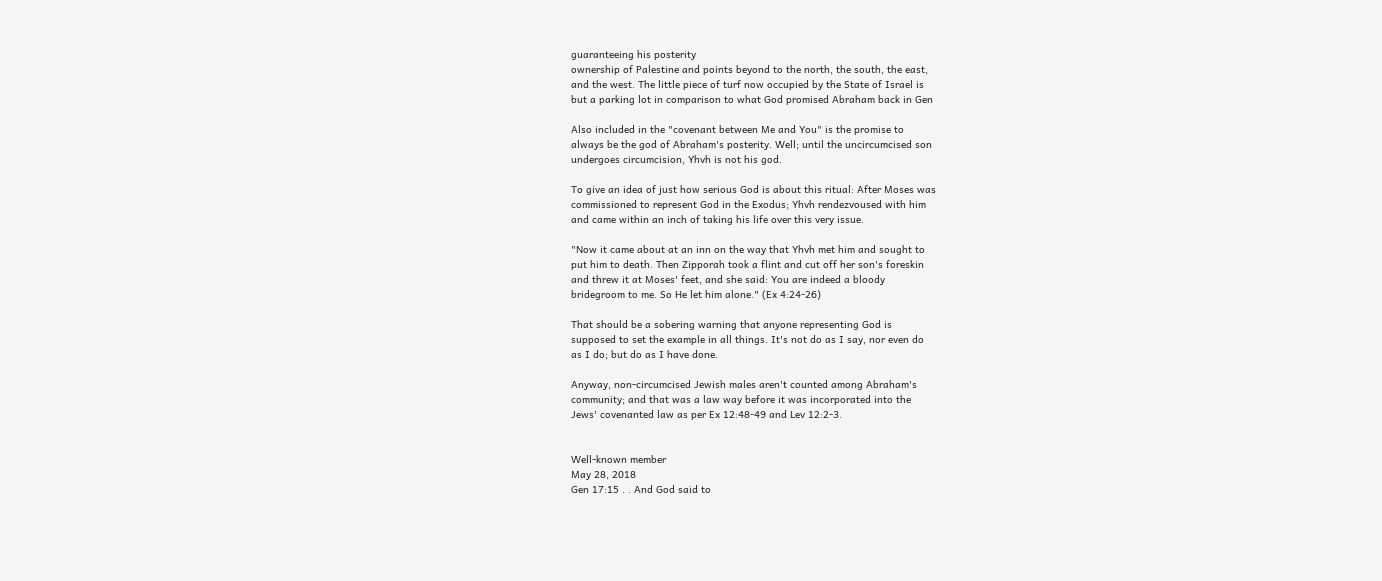guaranteeing his posterity
ownership of Palestine and points beyond to the north, the south, the east,
and the west. The little piece of turf now occupied by the State of Israel is
but a parking lot in comparison to what God promised Abraham back in Gen

Also included in the "covenant between Me and You" is the promise to
always be the god of Abraham's posterity. Well; until the uncircumcised son
undergoes circumcision, Yhvh is not his god.

To give an idea of just how serious God is about this ritual: After Moses was
commissioned to represent God in the Exodus; Yhvh rendezvoused with him
and came within an inch of taking his life over this very issue.

"Now it came about at an inn on the way that Yhvh met him and sought to
put him to death. Then Zipporah took a flint and cut off her son's foreskin
and threw it at Moses' feet, and she said: You are indeed a bloody
bridegroom to me. So He let him alone." (Ex 4:24-26)

That should be a sobering warning that anyone representing God is
supposed to set the example in all things. It's not do as I say, nor even do
as I do; but do as I have done.

Anyway, non-circumcised Jewish males aren't counted among Abraham's
community; and that was a law way before it was incorporated into the
Jews' covenanted law as per Ex 12:48-49 and Lev 12:2-3.


Well-known member
May 28, 2018
Gen 17:15 . . And God said to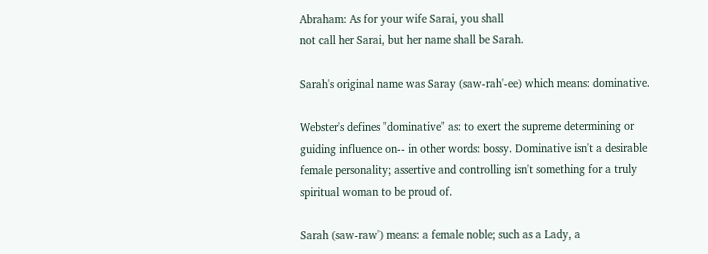Abraham: As for your wife Sarai, you shall
not call her Sarai, but her name shall be Sarah.

Sarah's original name was Saray (saw-rah'-ee) which means: dominative.

Webster's defines "dominative" as: to exert the supreme determining or
guiding influence on-- in other words: bossy. Dominative isn't a desirable
female personality; assertive and controlling isn't something for a truly
spiritual woman to be proud of.

Sarah (saw-raw') means: a female noble; such as a Lady, a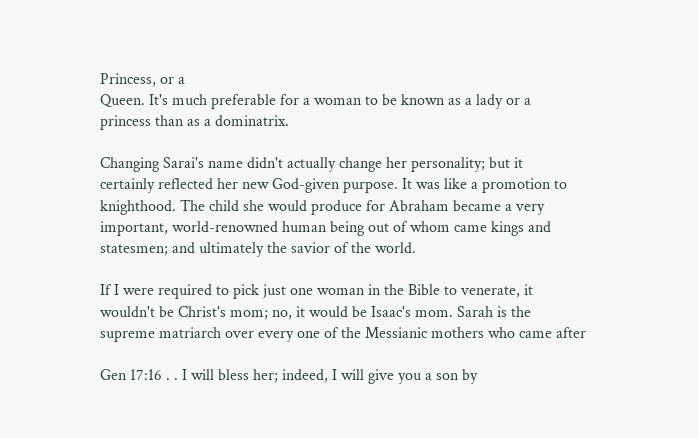Princess, or a
Queen. It's much preferable for a woman to be known as a lady or a
princess than as a dominatrix.

Changing Sarai's name didn't actually change her personality; but it
certainly reflected her new God-given purpose. It was like a promotion to
knighthood. The child she would produce for Abraham became a very
important, world-renowned human being out of whom came kings and
statesmen; and ultimately the savior of the world.

If I were required to pick just one woman in the Bible to venerate, it
wouldn't be Christ's mom; no, it would be Isaac's mom. Sarah is the
supreme matriarch over every one of the Messianic mothers who came after

Gen 17:16 . . I will bless her; indeed, I will give you a son by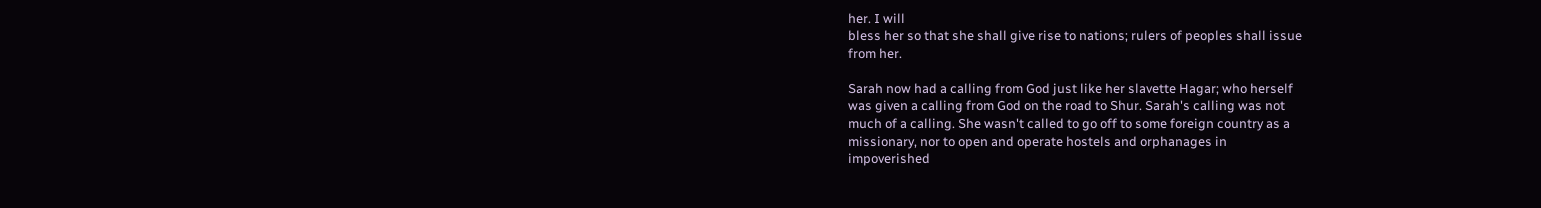her. I will
bless her so that she shall give rise to nations; rulers of peoples shall issue
from her.

Sarah now had a calling from God just like her slavette Hagar; who herself
was given a calling from God on the road to Shur. Sarah's calling was not
much of a calling. She wasn't called to go off to some foreign country as a
missionary, nor to open and operate hostels and orphanages in
impoverished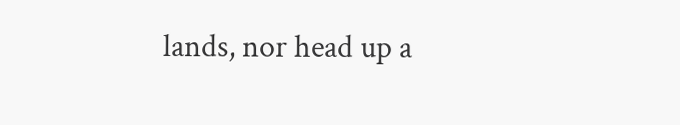lands, nor head up a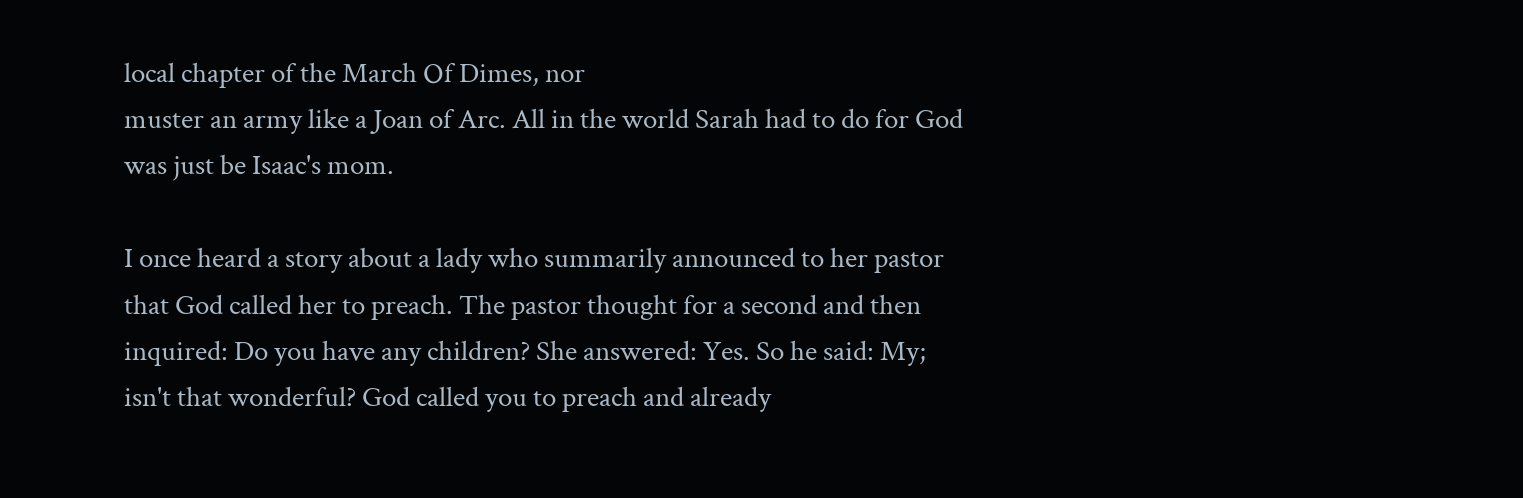local chapter of the March Of Dimes, nor
muster an army like a Joan of Arc. All in the world Sarah had to do for God
was just be Isaac's mom.

I once heard a story about a lady who summarily announced to her pastor
that God called her to preach. The pastor thought for a second and then
inquired: Do you have any children? She answered: Yes. So he said: My;
isn't that wonderful? God called you to preach and already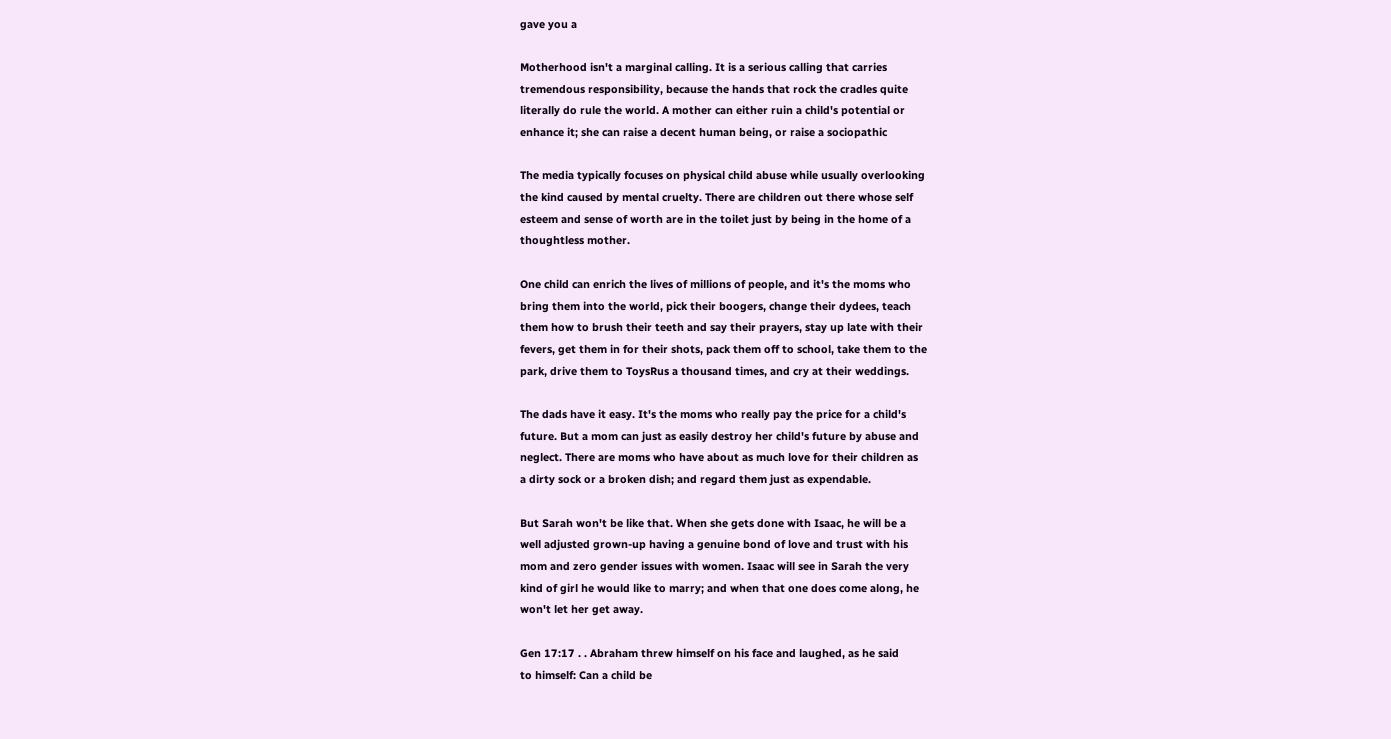gave you a

Motherhood isn't a marginal calling. It is a serious calling that carries
tremendous responsibility, because the hands that rock the cradles quite
literally do rule the world. A mother can either ruin a child's potential or
enhance it; she can raise a decent human being, or raise a sociopathic

The media typically focuses on physical child abuse while usually overlooking
the kind caused by mental cruelty. There are children out there whose self
esteem and sense of worth are in the toilet just by being in the home of a
thoughtless mother.

One child can enrich the lives of millions of people, and it's the moms who
bring them into the world, pick their boogers, change their dydees, teach
them how to brush their teeth and say their prayers, stay up late with their
fevers, get them in for their shots, pack them off to school, take them to the
park, drive them to ToysRus a thousand times, and cry at their weddings.

The dads have it easy. It's the moms who really pay the price for a child's
future. But a mom can just as easily destroy her child's future by abuse and
neglect. There are moms who have about as much love for their children as
a dirty sock or a broken dish; and regard them just as expendable.

But Sarah won't be like that. When she gets done with Isaac, he will be a
well adjusted grown-up having a genuine bond of love and trust with his
mom and zero gender issues with women. Isaac will see in Sarah the very
kind of girl he would like to marry; and when that one does come along, he
won't let her get away.

Gen 17:17 . . Abraham threw himself on his face and laughed, as he said
to himself: Can a child be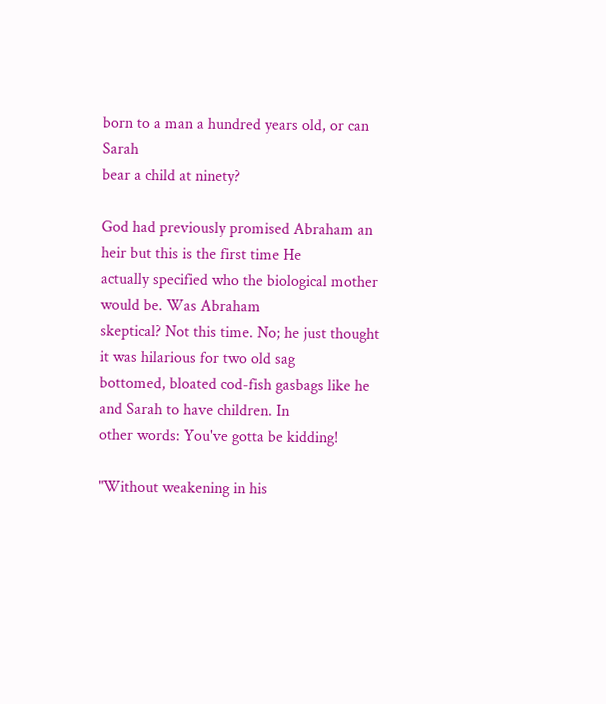born to a man a hundred years old, or can Sarah
bear a child at ninety?

God had previously promised Abraham an heir but this is the first time He
actually specified who the biological mother would be. Was Abraham
skeptical? Not this time. No; he just thought it was hilarious for two old sag
bottomed, bloated cod-fish gasbags like he and Sarah to have children. In
other words: You've gotta be kidding!

"Without weakening in his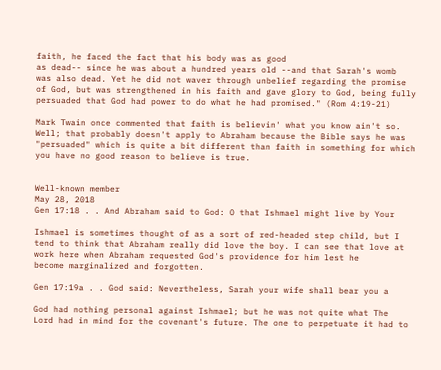faith, he faced the fact that his body was as good
as dead-- since he was about a hundred years old --and that Sarah's womb
was also dead. Yet he did not waver through unbelief regarding the promise
of God, but was strengthened in his faith and gave glory to God, being fully
persuaded that God had power to do what he had promised." (Rom 4:19-21)

Mark Twain once commented that faith is believin' what you know ain't so.
Well; that probably doesn't apply to Abraham because the Bible says he was
"persuaded" which is quite a bit different than faith in something for which
you have no good reason to believe is true.


Well-known member
May 28, 2018
Gen 17:18 . . And Abraham said to God: O that Ishmael might live by Your

Ishmael is sometimes thought of as a sort of red-headed step child, but I
tend to think that Abraham really did love the boy. I can see that love at
work here when Abraham requested God's providence for him lest he
become marginalized and forgotten.

Gen 17:19a . . God said: Nevertheless, Sarah your wife shall bear you a

God had nothing personal against Ishmael; but he was not quite what The
Lord had in mind for the covenant's future. The one to perpetuate it had to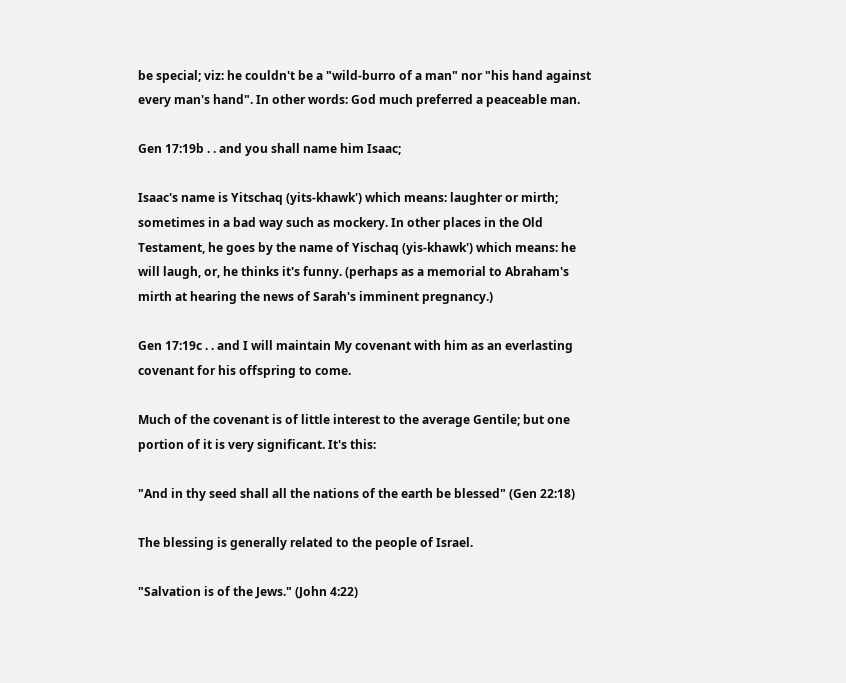be special; viz: he couldn't be a "wild-burro of a man" nor "his hand against
every man's hand". In other words: God much preferred a peaceable man.

Gen 17:19b . . and you shall name him Isaac;

Isaac's name is Yitschaq (yits-khawk') which means: laughter or mirth;
sometimes in a bad way such as mockery. In other places in the Old
Testament, he goes by the name of Yischaq (yis-khawk') which means: he
will laugh, or, he thinks it's funny. (perhaps as a memorial to Abraham's
mirth at hearing the news of Sarah's imminent pregnancy.)

Gen 17:19c . . and I will maintain My covenant with him as an everlasting
covenant for his offspring to come.

Much of the covenant is of little interest to the average Gentile; but one
portion of it is very significant. It's this:

"And in thy seed shall all the nations of the earth be blessed" (Gen 22:18)

The blessing is generally related to the people of Israel.

"Salvation is of the Jews." (John 4:22)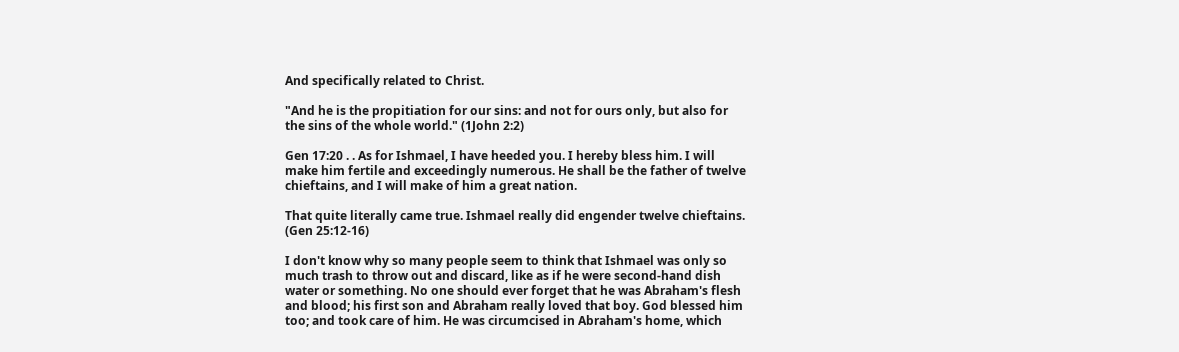And specifically related to Christ.

"And he is the propitiation for our sins: and not for ours only, but also for
the sins of the whole world." (1John 2:2)

Gen 17:20 . . As for Ishmael, I have heeded you. I hereby bless him. I will
make him fertile and exceedingly numerous. He shall be the father of twelve
chieftains, and I will make of him a great nation.

That quite literally came true. Ishmael really did engender twelve chieftains.
(Gen 25:12-16)

I don't know why so many people seem to think that Ishmael was only so
much trash to throw out and discard, like as if he were second-hand dish
water or something. No one should ever forget that he was Abraham's flesh
and blood; his first son and Abraham really loved that boy. God blessed him
too; and took care of him. He was circumcised in Abraham's home, which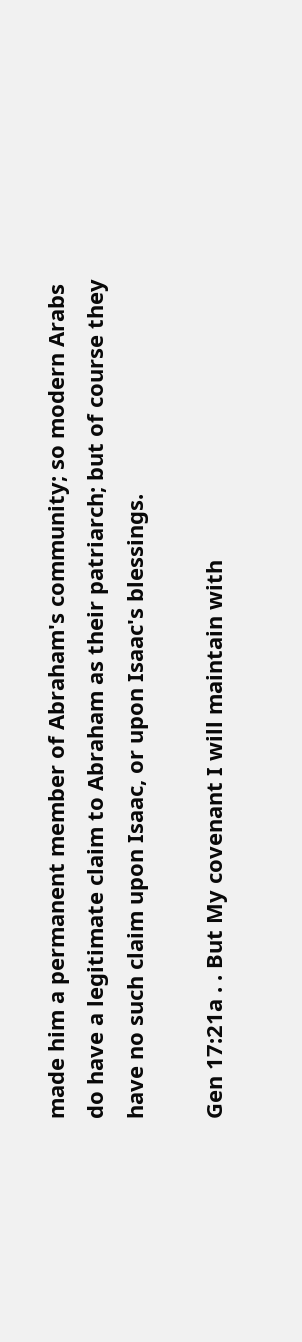made him a permanent member of Abraham's community; so modern Arabs
do have a legitimate claim to Abraham as their patriarch; but of course they
have no such claim upon Isaac, or upon Isaac's blessings.

Gen 17:21a . . But My covenant I will maintain with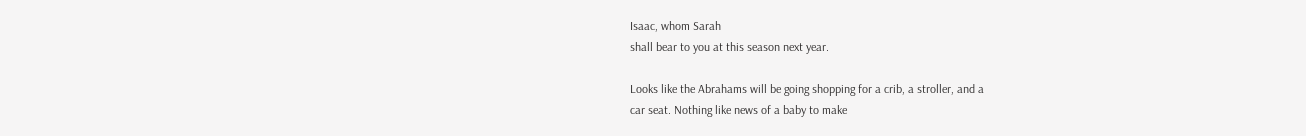Isaac, whom Sarah
shall bear to you at this season next year.

Looks like the Abrahams will be going shopping for a crib, a stroller, and a
car seat. Nothing like news of a baby to make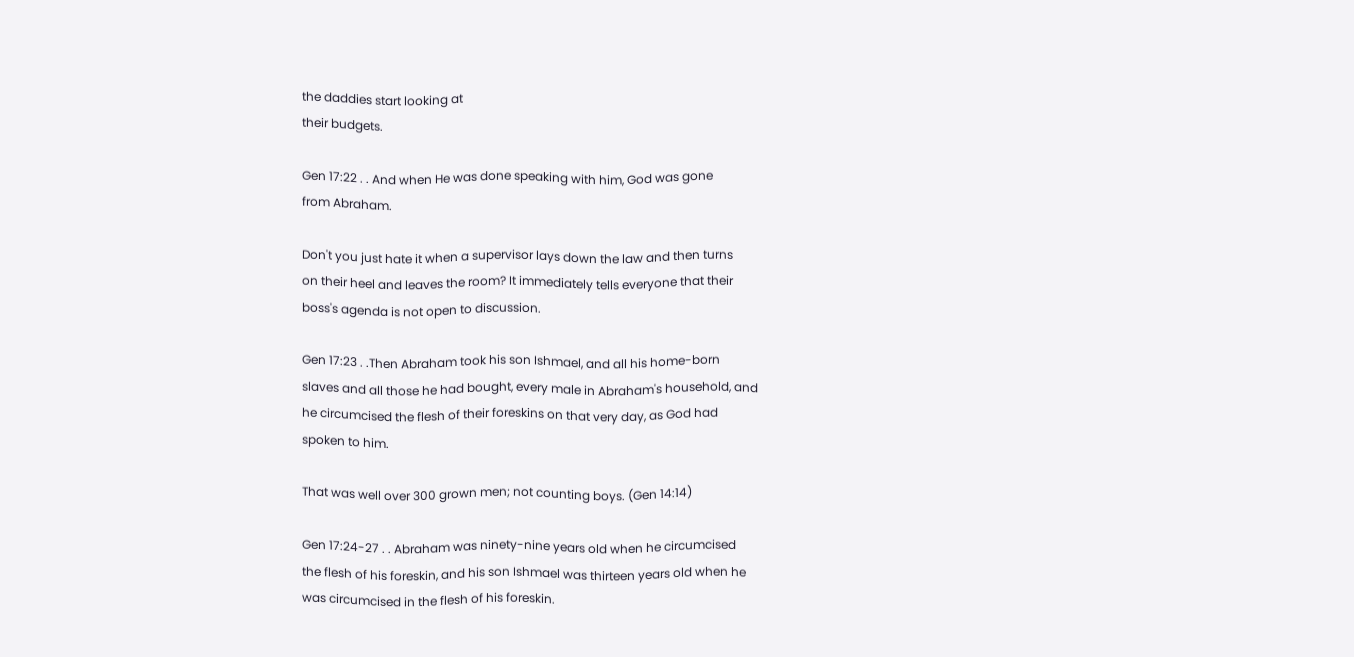the daddies start looking at
their budgets.

Gen 17:22 . . And when He was done speaking with him, God was gone
from Abraham.

Don't you just hate it when a supervisor lays down the law and then turns
on their heel and leaves the room? It immediately tells everyone that their
boss's agenda is not open to discussion.

Gen 17:23 . .Then Abraham took his son Ishmael, and all his home-born
slaves and all those he had bought, every male in Abraham's household, and
he circumcised the flesh of their foreskins on that very day, as God had
spoken to him.

That was well over 300 grown men; not counting boys. (Gen 14:14)

Gen 17:24-27 . . Abraham was ninety-nine years old when he circumcised
the flesh of his foreskin, and his son Ishmael was thirteen years old when he
was circumcised in the flesh of his foreskin.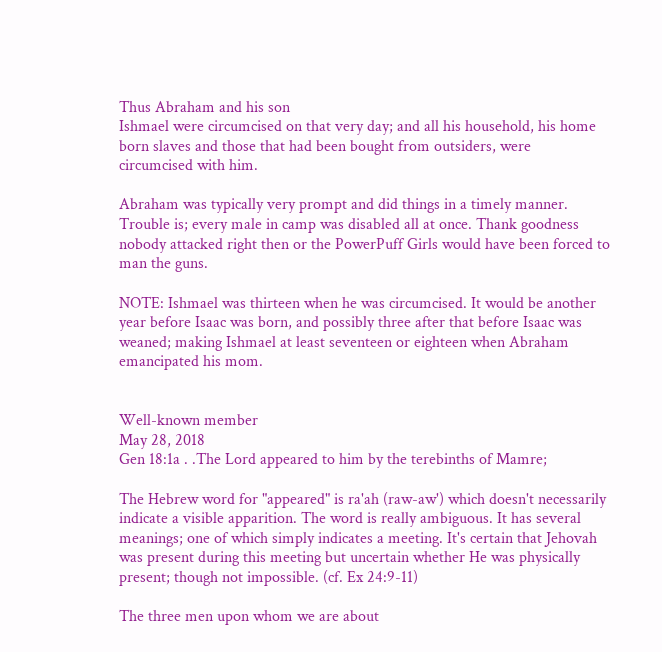Thus Abraham and his son
Ishmael were circumcised on that very day; and all his household, his home
born slaves and those that had been bought from outsiders, were
circumcised with him.

Abraham was typically very prompt and did things in a timely manner.
Trouble is; every male in camp was disabled all at once. Thank goodness
nobody attacked right then or the PowerPuff Girls would have been forced to
man the guns.

NOTE: Ishmael was thirteen when he was circumcised. It would be another
year before Isaac was born, and possibly three after that before Isaac was
weaned; making Ishmael at least seventeen or eighteen when Abraham
emancipated his mom.


Well-known member
May 28, 2018
Gen 18:1a . .The Lord appeared to him by the terebinths of Mamre;

The Hebrew word for "appeared" is ra'ah (raw-aw') which doesn't necessarily
indicate a visible apparition. The word is really ambiguous. It has several
meanings; one of which simply indicates a meeting. It's certain that Jehovah
was present during this meeting but uncertain whether He was physically
present; though not impossible. (cf. Ex 24:9-11)

The three men upon whom we are about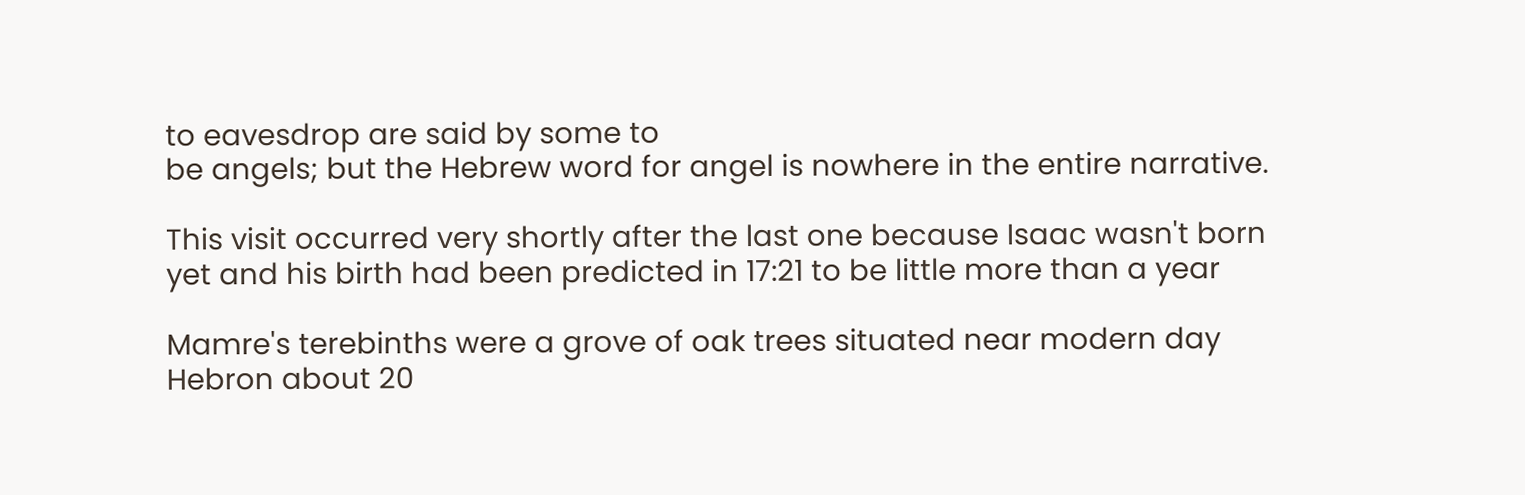to eavesdrop are said by some to
be angels; but the Hebrew word for angel is nowhere in the entire narrative.

This visit occurred very shortly after the last one because Isaac wasn't born
yet and his birth had been predicted in 17:21 to be little more than a year

Mamre's terebinths were a grove of oak trees situated near modern day
Hebron about 20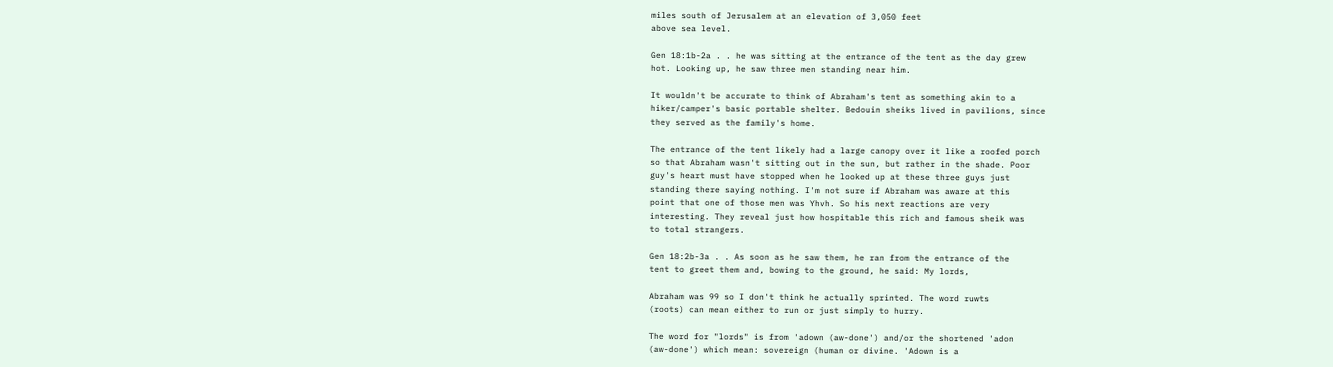miles south of Jerusalem at an elevation of 3,050 feet
above sea level.

Gen 18:1b-2a . . he was sitting at the entrance of the tent as the day grew
hot. Looking up, he saw three men standing near him.

It wouldn't be accurate to think of Abraham's tent as something akin to a
hiker/camper's basic portable shelter. Bedouin sheiks lived in pavilions, since
they served as the family's home.

The entrance of the tent likely had a large canopy over it like a roofed porch
so that Abraham wasn't sitting out in the sun, but rather in the shade. Poor
guy's heart must have stopped when he looked up at these three guys just
standing there saying nothing. I'm not sure if Abraham was aware at this
point that one of those men was Yhvh. So his next reactions are very
interesting. They reveal just how hospitable this rich and famous sheik was
to total strangers.

Gen 18:2b-3a . . As soon as he saw them, he ran from the entrance of the
tent to greet them and, bowing to the ground, he said: My lords,

Abraham was 99 so I don't think he actually sprinted. The word ruwts
(roots) can mean either to run or just simply to hurry.

The word for "lords" is from 'adown (aw-done') and/or the shortened 'adon
(aw-done') which mean: sovereign (human or divine. 'Adown is a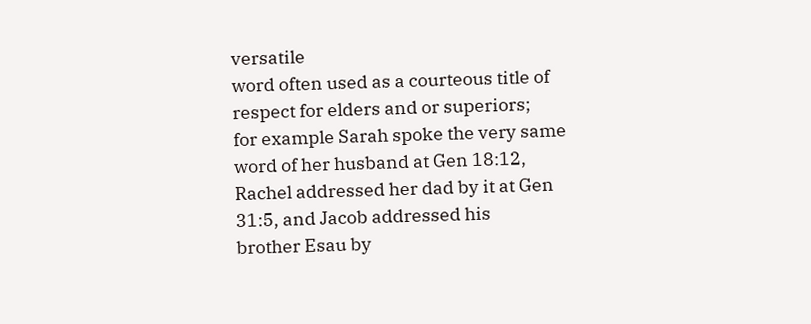versatile
word often used as a courteous title of respect for elders and or superiors;
for example Sarah spoke the very same word of her husband at Gen 18:12,
Rachel addressed her dad by it at Gen 31:5, and Jacob addressed his
brother Esau by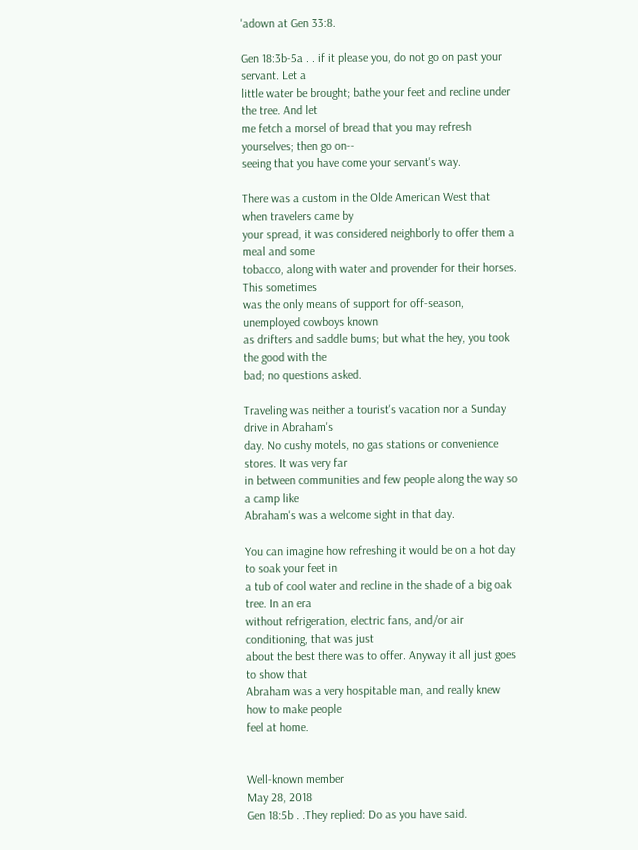'adown at Gen 33:8.

Gen 18:3b-5a . . if it please you, do not go on past your servant. Let a
little water be brought; bathe your feet and recline under the tree. And let
me fetch a morsel of bread that you may refresh yourselves; then go on--
seeing that you have come your servant's way.

There was a custom in the Olde American West that when travelers came by
your spread, it was considered neighborly to offer them a meal and some
tobacco, along with water and provender for their horses. This sometimes
was the only means of support for off-season, unemployed cowboys known
as drifters and saddle bums; but what the hey, you took the good with the
bad; no questions asked.

Traveling was neither a tourist's vacation nor a Sunday drive in Abraham's
day. No cushy motels, no gas stations or convenience stores. It was very far
in between communities and few people along the way so a camp like
Abraham's was a welcome sight in that day.

You can imagine how refreshing it would be on a hot day to soak your feet in
a tub of cool water and recline in the shade of a big oak tree. In an era
without refrigeration, electric fans, and/or air conditioning, that was just
about the best there was to offer. Anyway it all just goes to show that
Abraham was a very hospitable man, and really knew how to make people
feel at home.


Well-known member
May 28, 2018
Gen 18:5b . .They replied: Do as you have said.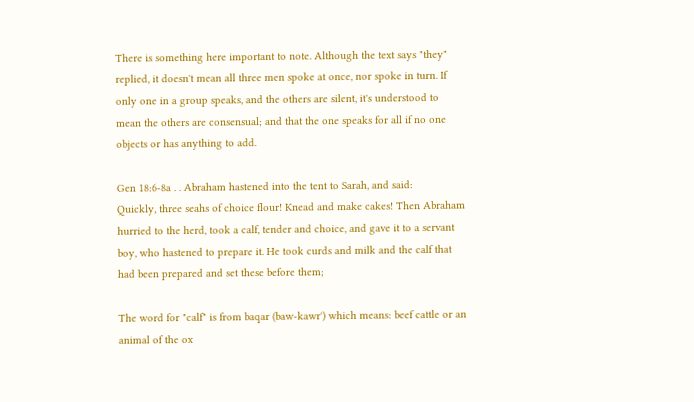There is something here important to note. Although the text says "they"
replied, it doesn't mean all three men spoke at once, nor spoke in turn. If
only one in a group speaks, and the others are silent, it's understood to
mean the others are consensual; and that the one speaks for all if no one
objects or has anything to add.

Gen 18:6-8a . . Abraham hastened into the tent to Sarah, and said:
Quickly, three seahs of choice flour! Knead and make cakes! Then Abraham
hurried to the herd, took a calf, tender and choice, and gave it to a servant
boy, who hastened to prepare it. He took curds and milk and the calf that
had been prepared and set these before them;

The word for "calf" is from baqar (baw-kawr') which means: beef cattle or an
animal of the ox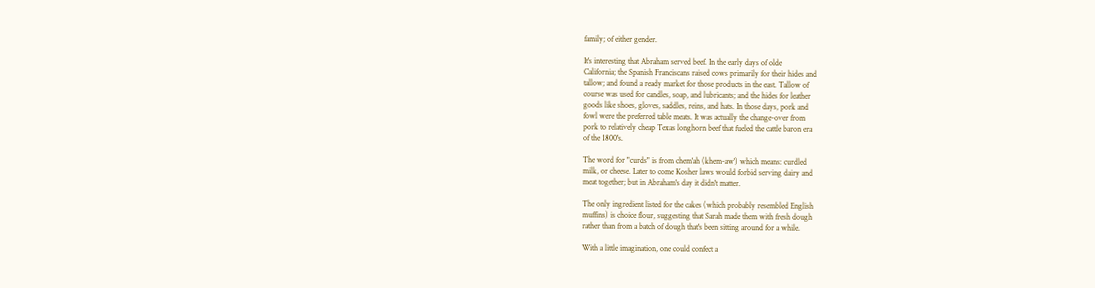family; of either gender.

It's interesting that Abraham served beef. In the early days of olde
California; the Spanish Franciscans raised cows primarily for their hides and
tallow; and found a ready market for those products in the east. Tallow of
course was used for candles, soap, and lubricants; and the hides for leather
goods like shoes, gloves, saddles, reins, and hats. In those days, pork and
fowl were the preferred table meats. It was actually the change-over from
pork to relatively cheap Texas longhorn beef that fueled the cattle baron era
of the 1800's.

The word for "curds" is from chem'ah (khem-aw') which means: curdled
milk, or cheese. Later to come Kosher laws would forbid serving dairy and
meat together; but in Abraham's day it didn't matter.

The only ingredient listed for the cakes (which probably resembled English
muffins) is choice flour, suggesting that Sarah made them with fresh dough
rather than from a batch of dough that's been sitting around for a while.

With a little imagination, one could confect a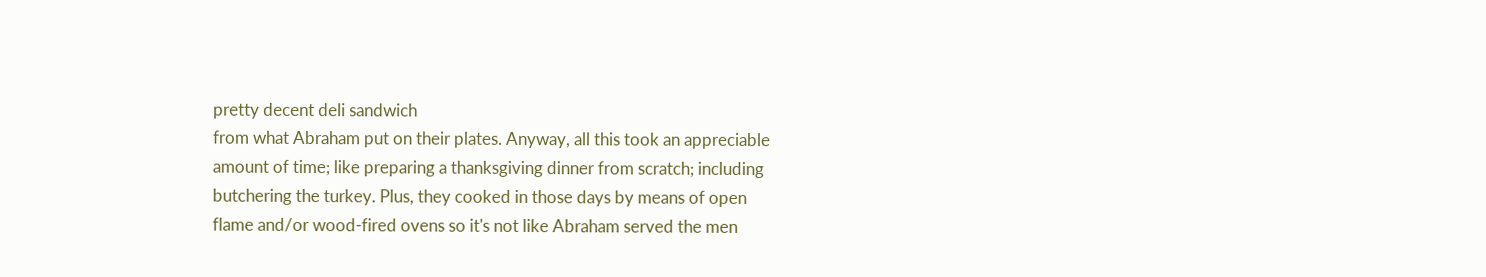pretty decent deli sandwich
from what Abraham put on their plates. Anyway, all this took an appreciable
amount of time; like preparing a thanksgiving dinner from scratch; including
butchering the turkey. Plus, they cooked in those days by means of open
flame and/or wood-fired ovens so it's not like Abraham served the men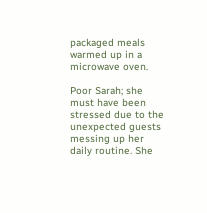packaged meals warmed up in a microwave oven.

Poor Sarah; she must have been stressed due to the unexpected guests
messing up her daily routine. She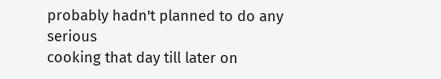probably hadn't planned to do any serious
cooking that day till later on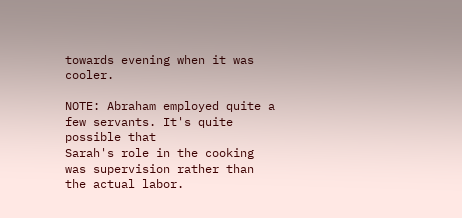towards evening when it was cooler.

NOTE: Abraham employed quite a few servants. It's quite possible that
Sarah's role in the cooking was supervision rather than the actual labor.